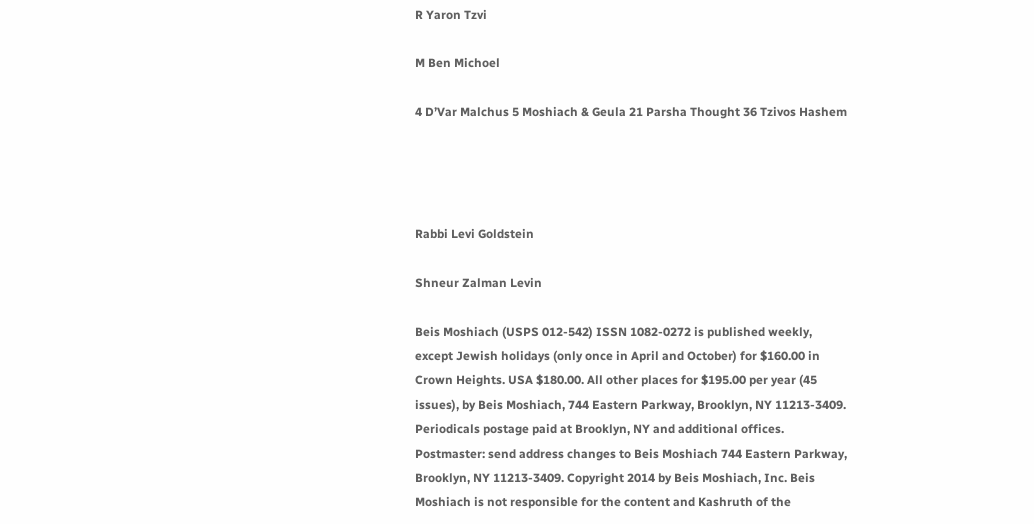R Yaron Tzvi

M Ben Michoel

4 D’Var Malchus 5 Moshiach & Geula 21 Parsha Thought 36 Tzivos Hashem




Rabbi Levi Goldstein

Shneur Zalman Levin

Beis Moshiach (USPS 012-542) ISSN 1082-0272 is published weekly, except Jewish holidays (only once in April and October) for $160.00 in Crown Heights. USA $180.00. All other places for $195.00 per year (45 issues), by Beis Moshiach, 744 Eastern Parkway, Brooklyn, NY 11213-3409. Periodicals postage paid at Brooklyn, NY and additional offices. Postmaster: send address changes to Beis Moshiach 744 Eastern Parkway, Brooklyn, NY 11213-3409. Copyright 2014 by Beis Moshiach, Inc. Beis Moshiach is not responsible for the content and Kashruth of the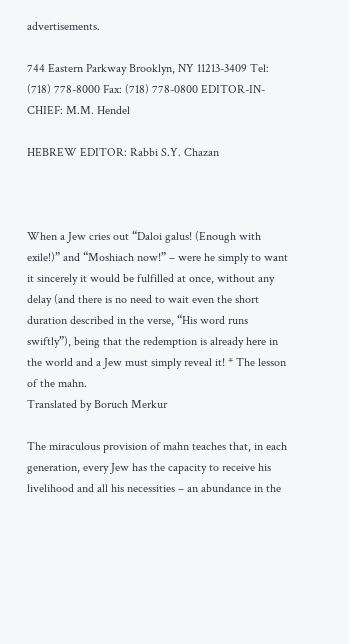advertisements.

744 Eastern Parkway Brooklyn, NY 11213-3409 Tel: (718) 778-8000 Fax: (718) 778-0800 EDITOR-IN-CHIEF: M.M. Hendel

HEBREW EDITOR: Rabbi S.Y. Chazan



When a Jew cries out “Daloi galus! (Enough with exile!)” and “Moshiach now!” – were he simply to want it sincerely it would be fulfilled at once, without any delay (and there is no need to wait even the short duration described in the verse, “His word runs swiftly”), being that the redemption is already here in the world and a Jew must simply reveal it! * The lesson of the mahn.
Translated by Boruch Merkur

The miraculous provision of mahn teaches that, in each generation, every Jew has the capacity to receive his livelihood and all his necessities – an abundance in the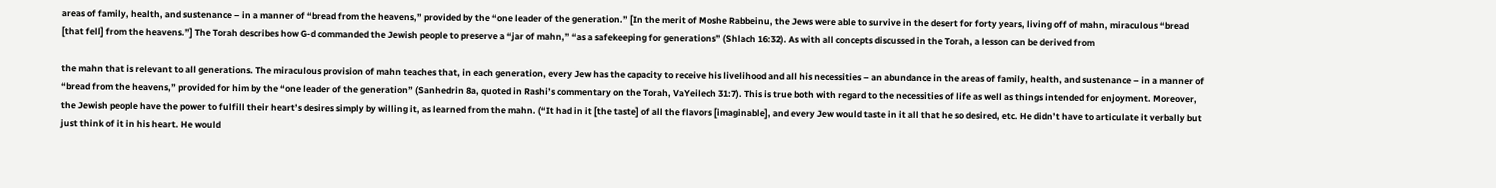areas of family, health, and sustenance – in a manner of “bread from the heavens,” provided by the “one leader of the generation.” [In the merit of Moshe Rabbeinu, the Jews were able to survive in the desert for forty years, living off of mahn, miraculous “bread [that fell] from the heavens.”] The Torah describes how G-d commanded the Jewish people to preserve a “jar of mahn,” “as a safekeeping for generations” (Shlach 16:32). As with all concepts discussed in the Torah, a lesson can be derived from

the mahn that is relevant to all generations. The miraculous provision of mahn teaches that, in each generation, every Jew has the capacity to receive his livelihood and all his necessities – an abundance in the areas of family, health, and sustenance – in a manner of “bread from the heavens,” provided for him by the “one leader of the generation” (Sanhedrin 8a, quoted in Rashi’s commentary on the Torah, VaYeilech 31:7). This is true both with regard to the necessities of life as well as things intended for enjoyment. Moreover, the Jewish people have the power to fulfill their heart’s desires simply by willing it, as learned from the mahn. (“It had in it [the taste] of all the flavors [imaginable], and every Jew would taste in it all that he so desired, etc. He didn’t have to articulate it verbally but just think of it in his heart. He would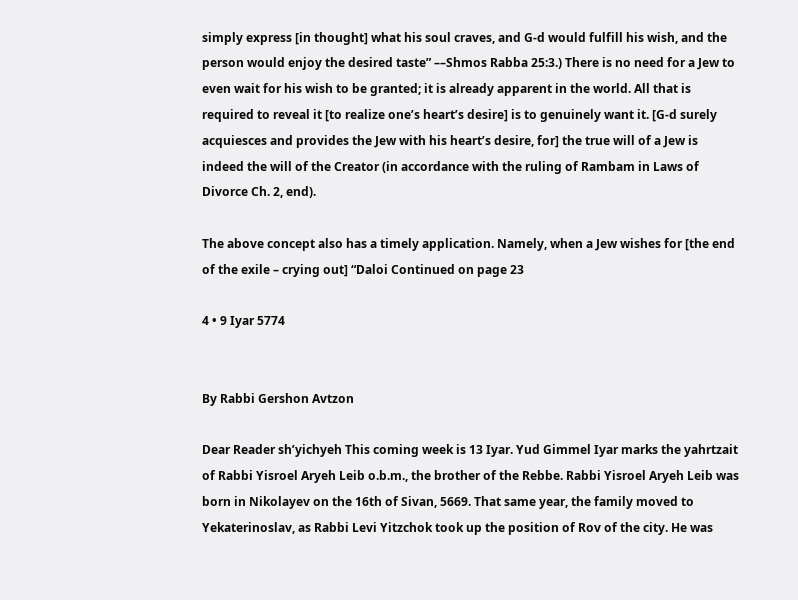simply express [in thought] what his soul craves, and G-d would fulfill his wish, and the person would enjoy the desired taste” ––Shmos Rabba 25:3.) There is no need for a Jew to even wait for his wish to be granted; it is already apparent in the world. All that is required to reveal it [to realize one’s heart’s desire] is to genuinely want it. [G-d surely acquiesces and provides the Jew with his heart’s desire, for] the true will of a Jew is indeed the will of the Creator (in accordance with the ruling of Rambam in Laws of Divorce Ch. 2, end).

The above concept also has a timely application. Namely, when a Jew wishes for [the end of the exile – crying out] “Daloi Continued on page 23

4 • 9 Iyar 5774


By Rabbi Gershon Avtzon

Dear Reader sh’yichyeh This coming week is 13 Iyar. Yud Gimmel Iyar marks the yahrtzait of Rabbi Yisroel Aryeh Leib o.b.m., the brother of the Rebbe. Rabbi Yisroel Aryeh Leib was born in Nikolayev on the 16th of Sivan, 5669. That same year, the family moved to Yekaterinoslav, as Rabbi Levi Yitzchok took up the position of Rov of the city. He was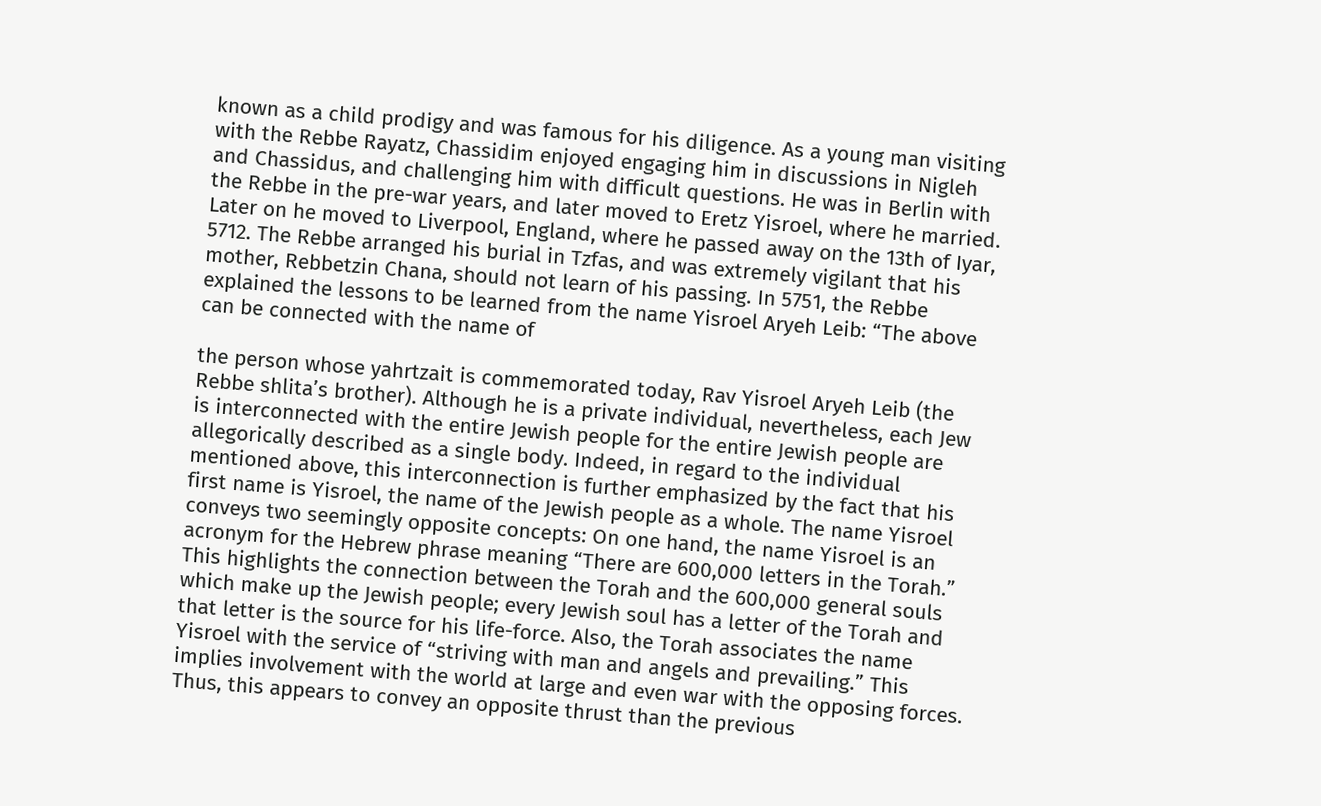known as a child prodigy and was famous for his diligence. As a young man visiting with the Rebbe Rayatz, Chassidim enjoyed engaging him in discussions in Nigleh and Chassidus, and challenging him with difficult questions. He was in Berlin with the Rebbe in the pre-war years, and later moved to Eretz Yisroel, where he married. Later on he moved to Liverpool, England, where he passed away on the 13th of Iyar, 5712. The Rebbe arranged his burial in Tzfas, and was extremely vigilant that his mother, Rebbetzin Chana, should not learn of his passing. In 5751, the Rebbe explained the lessons to be learned from the name Yisroel Aryeh Leib: “The above can be connected with the name of

the person whose yahrtzait is commemorated today, Rav Yisroel Aryeh Leib (the Rebbe shlita’s brother). Although he is a private individual, nevertheless, each Jew is interconnected with the entire Jewish people for the entire Jewish people are allegorically described as a single body. Indeed, in regard to the individual mentioned above, this interconnection is further emphasized by the fact that his first name is Yisroel, the name of the Jewish people as a whole. The name Yisroel conveys two seemingly opposite concepts: On one hand, the name Yisroel is an acronym for the Hebrew phrase meaning “There are 600,000 letters in the Torah.” This highlights the connection between the Torah and the 600,000 general souls which make up the Jewish people; every Jewish soul has a letter of the Torah and that letter is the source for his life-force. Also, the Torah associates the name Yisroel with the service of “striving with man and angels and prevailing.” This implies involvement with the world at large and even war with the opposing forces. Thus, this appears to convey an opposite thrust than the previous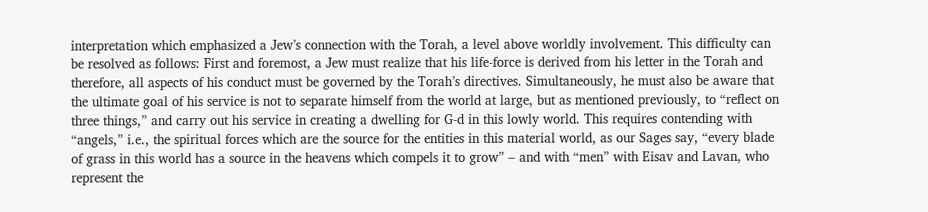interpretation which emphasized a Jew’s connection with the Torah, a level above worldly involvement. This difficulty can be resolved as follows: First and foremost, a Jew must realize that his life-force is derived from his letter in the Torah and therefore, all aspects of his conduct must be governed by the Torah’s directives. Simultaneously, he must also be aware that the ultimate goal of his service is not to separate himself from the world at large, but as mentioned previously, to “reflect on three things,” and carry out his service in creating a dwelling for G-d in this lowly world. This requires contending with “angels,” i.e., the spiritual forces which are the source for the entities in this material world, as our Sages say, “every blade of grass in this world has a source in the heavens which compels it to grow” – and with “men” with Eisav and Lavan, who represent the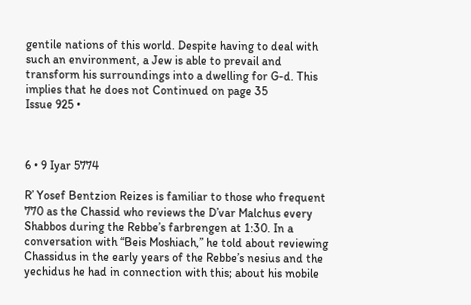gentile nations of this world. Despite having to deal with such an environment, a Jew is able to prevail and transform his surroundings into a dwelling for G-d. This implies that he does not Continued on page 35
Issue 925 •



6 • 9 Iyar 5774

R’ Yosef Bentzion Reizes is familiar to those who frequent 770 as the Chassid who reviews the D’var Malchus every Shabbos during the Rebbe’s farbrengen at 1:30. In a conversation with “Beis Moshiach,” he told about reviewing Chassidus in the early years of the Rebbe’s nesius and the yechidus he had in connection with this; about his mobile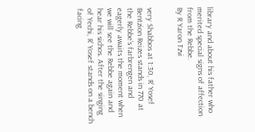library and about his father who merited special signs of affection from the Rebbe.
By R Yaron Tzvi


very Shabbos at 1:30, R’ Yosef Bentzion Reizes stands in 770 at the Rebbe’s farbrengen and eagerly awaits the moment when we will see the Rebbe again and hear his sichos. After the singing of Yechi, R’ Yosef stands on a bench facing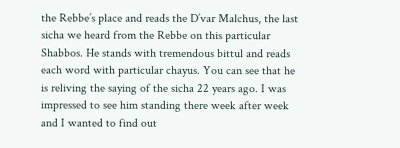the Rebbe’s place and reads the D’var Malchus, the last sicha we heard from the Rebbe on this particular Shabbos. He stands with tremendous bittul and reads each word with particular chayus. You can see that he is reliving the saying of the sicha 22 years ago. I was impressed to see him standing there week after week and I wanted to find out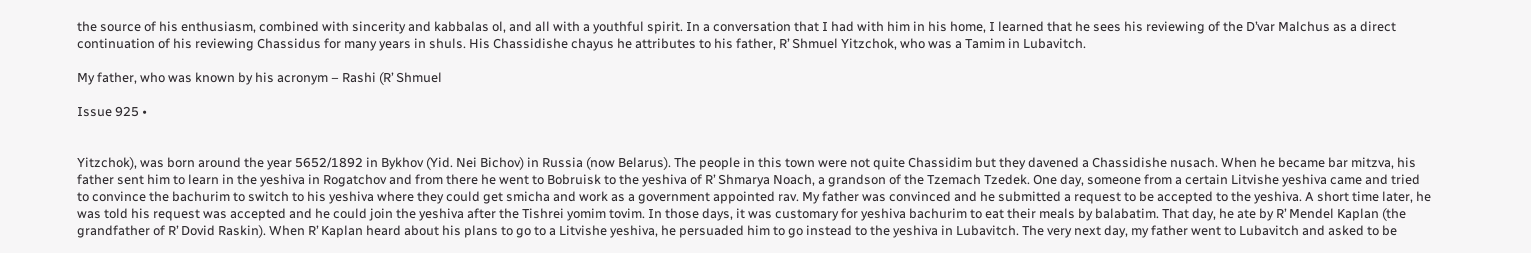the source of his enthusiasm, combined with sincerity and kabbalas ol, and all with a youthful spirit. In a conversation that I had with him in his home, I learned that he sees his reviewing of the D’var Malchus as a direct continuation of his reviewing Chassidus for many years in shuls. His Chassidishe chayus he attributes to his father, R’ Shmuel Yitzchok, who was a Tamim in Lubavitch.

My father, who was known by his acronym – Rashi (R’ Shmuel

Issue 925 •


Yitzchok), was born around the year 5652/1892 in Bykhov (Yid. Nei Bichov) in Russia (now Belarus). The people in this town were not quite Chassidim but they davened a Chassidishe nusach. When he became bar mitzva, his father sent him to learn in the yeshiva in Rogatchov and from there he went to Bobruisk to the yeshiva of R’ Shmarya Noach, a grandson of the Tzemach Tzedek. One day, someone from a certain Litvishe yeshiva came and tried to convince the bachurim to switch to his yeshiva where they could get smicha and work as a government appointed rav. My father was convinced and he submitted a request to be accepted to the yeshiva. A short time later, he was told his request was accepted and he could join the yeshiva after the Tishrei yomim tovim. In those days, it was customary for yeshiva bachurim to eat their meals by balabatim. That day, he ate by R’ Mendel Kaplan (the grandfather of R’ Dovid Raskin). When R’ Kaplan heard about his plans to go to a Litvishe yeshiva, he persuaded him to go instead to the yeshiva in Lubavitch. The very next day, my father went to Lubavitch and asked to be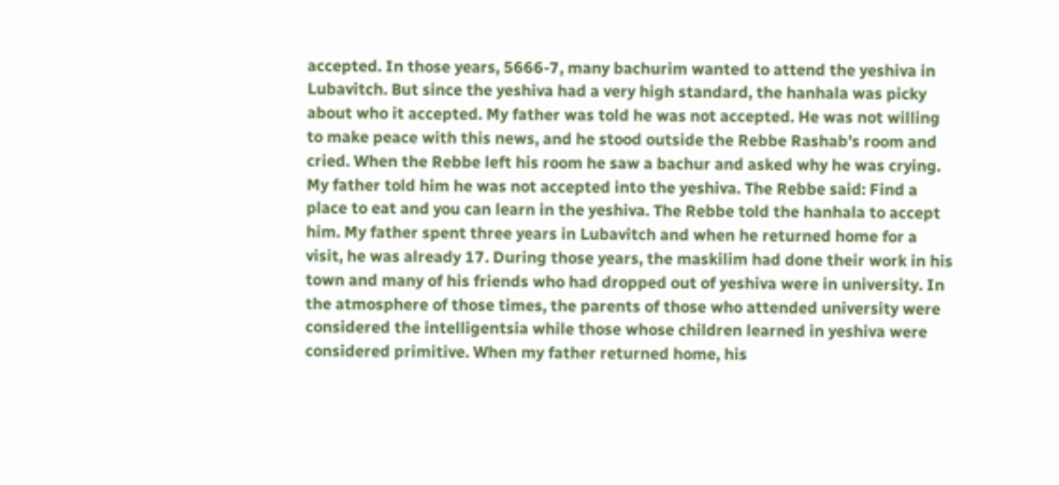accepted. In those years, 5666-7, many bachurim wanted to attend the yeshiva in Lubavitch. But since the yeshiva had a very high standard, the hanhala was picky about who it accepted. My father was told he was not accepted. He was not willing to make peace with this news, and he stood outside the Rebbe Rashab’s room and cried. When the Rebbe left his room he saw a bachur and asked why he was crying. My father told him he was not accepted into the yeshiva. The Rebbe said: Find a place to eat and you can learn in the yeshiva. The Rebbe told the hanhala to accept him. My father spent three years in Lubavitch and when he returned home for a visit, he was already 17. During those years, the maskilim had done their work in his town and many of his friends who had dropped out of yeshiva were in university. In the atmosphere of those times, the parents of those who attended university were considered the intelligentsia while those whose children learned in yeshiva were considered primitive. When my father returned home, his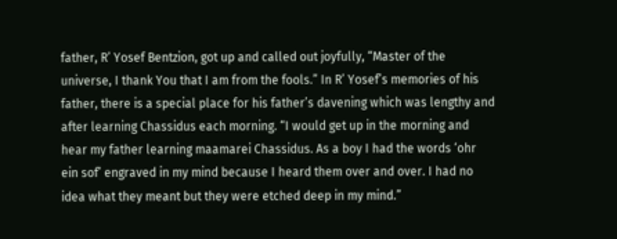father, R’ Yosef Bentzion, got up and called out joyfully, “Master of the universe, I thank You that I am from the fools.” In R’ Yosef’s memories of his father, there is a special place for his father’s davening which was lengthy and after learning Chassidus each morning. “I would get up in the morning and hear my father learning maamarei Chassidus. As a boy I had the words ‘ohr ein sof’ engraved in my mind because I heard them over and over. I had no idea what they meant but they were etched deep in my mind.”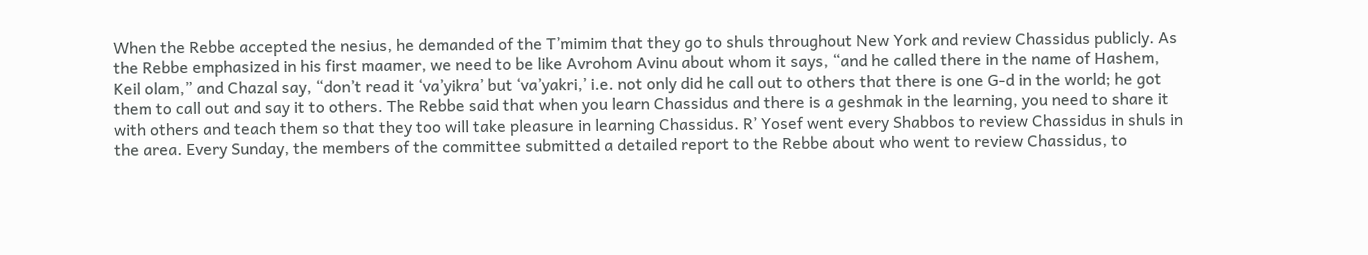When the Rebbe accepted the nesius, he demanded of the T’mimim that they go to shuls throughout New York and review Chassidus publicly. As the Rebbe emphasized in his first maamer, we need to be like Avrohom Avinu about whom it says, “and he called there in the name of Hashem, Keil olam,” and Chazal say, “don’t read it ‘va’yikra’ but ‘va’yakri,’ i.e. not only did he call out to others that there is one G-d in the world; he got them to call out and say it to others. The Rebbe said that when you learn Chassidus and there is a geshmak in the learning, you need to share it with others and teach them so that they too will take pleasure in learning Chassidus. R’ Yosef went every Shabbos to review Chassidus in shuls in the area. Every Sunday, the members of the committee submitted a detailed report to the Rebbe about who went to review Chassidus, to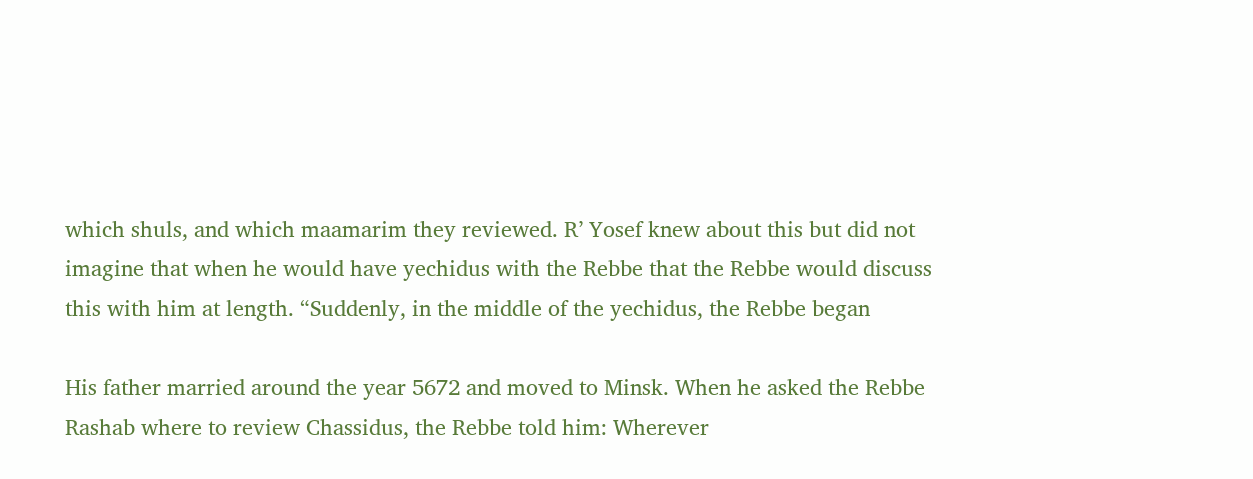which shuls, and which maamarim they reviewed. R’ Yosef knew about this but did not imagine that when he would have yechidus with the Rebbe that the Rebbe would discuss this with him at length. “Suddenly, in the middle of the yechidus, the Rebbe began

His father married around the year 5672 and moved to Minsk. When he asked the Rebbe Rashab where to review Chassidus, the Rebbe told him: Wherever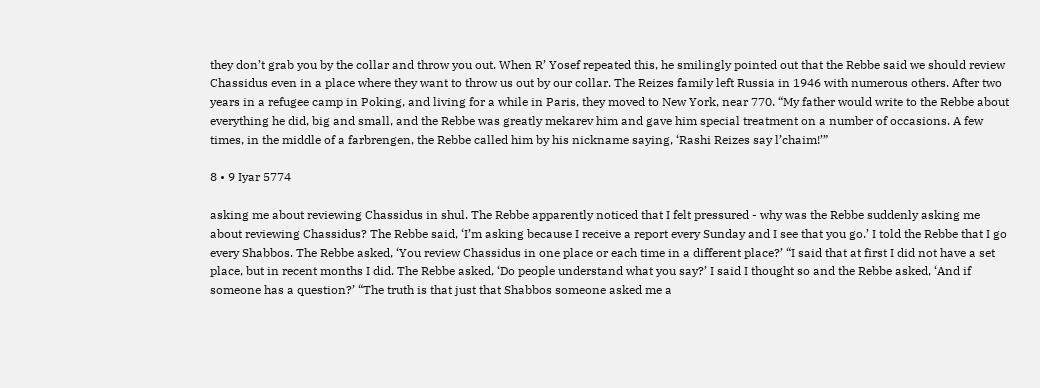they don’t grab you by the collar and throw you out. When R’ Yosef repeated this, he smilingly pointed out that the Rebbe said we should review Chassidus even in a place where they want to throw us out by our collar. The Reizes family left Russia in 1946 with numerous others. After two years in a refugee camp in Poking, and living for a while in Paris, they moved to New York, near 770. “My father would write to the Rebbe about everything he did, big and small, and the Rebbe was greatly mekarev him and gave him special treatment on a number of occasions. A few times, in the middle of a farbrengen, the Rebbe called him by his nickname saying, ‘Rashi Reizes say l’chaim!’”

8 • 9 Iyar 5774

asking me about reviewing Chassidus in shul. The Rebbe apparently noticed that I felt pressured - why was the Rebbe suddenly asking me about reviewing Chassidus? The Rebbe said, ‘I’m asking because I receive a report every Sunday and I see that you go.’ I told the Rebbe that I go every Shabbos. The Rebbe asked, ‘You review Chassidus in one place or each time in a different place?’ “I said that at first I did not have a set place, but in recent months I did. The Rebbe asked, ‘Do people understand what you say?’ I said I thought so and the Rebbe asked, ‘And if someone has a question?’ “The truth is that just that Shabbos someone asked me a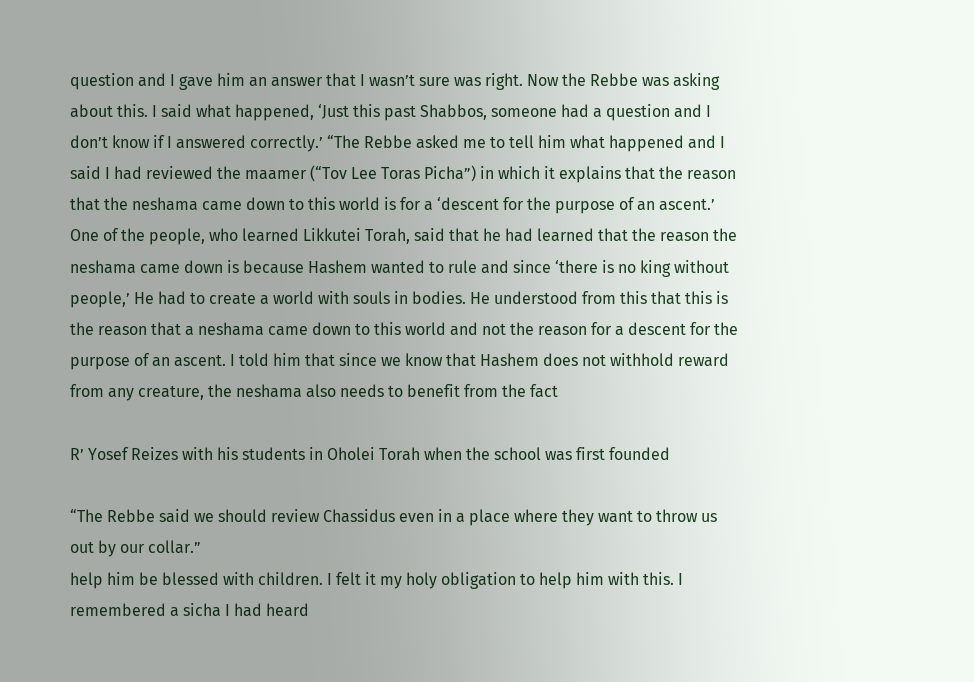question and I gave him an answer that I wasn’t sure was right. Now the Rebbe was asking about this. I said what happened, ‘Just this past Shabbos, someone had a question and I don’t know if I answered correctly.’ “The Rebbe asked me to tell him what happened and I said I had reviewed the maamer (“Tov Lee Toras Picha”) in which it explains that the reason that the neshama came down to this world is for a ‘descent for the purpose of an ascent.’ One of the people, who learned Likkutei Torah, said that he had learned that the reason the neshama came down is because Hashem wanted to rule and since ‘there is no king without people,’ He had to create a world with souls in bodies. He understood from this that this is the reason that a neshama came down to this world and not the reason for a descent for the purpose of an ascent. I told him that since we know that Hashem does not withhold reward from any creature, the neshama also needs to benefit from the fact

R’ Yosef Reizes with his students in Oholei Torah when the school was first founded

“The Rebbe said we should review Chassidus even in a place where they want to throw us out by our collar.”
help him be blessed with children. I felt it my holy obligation to help him with this. I remembered a sicha I had heard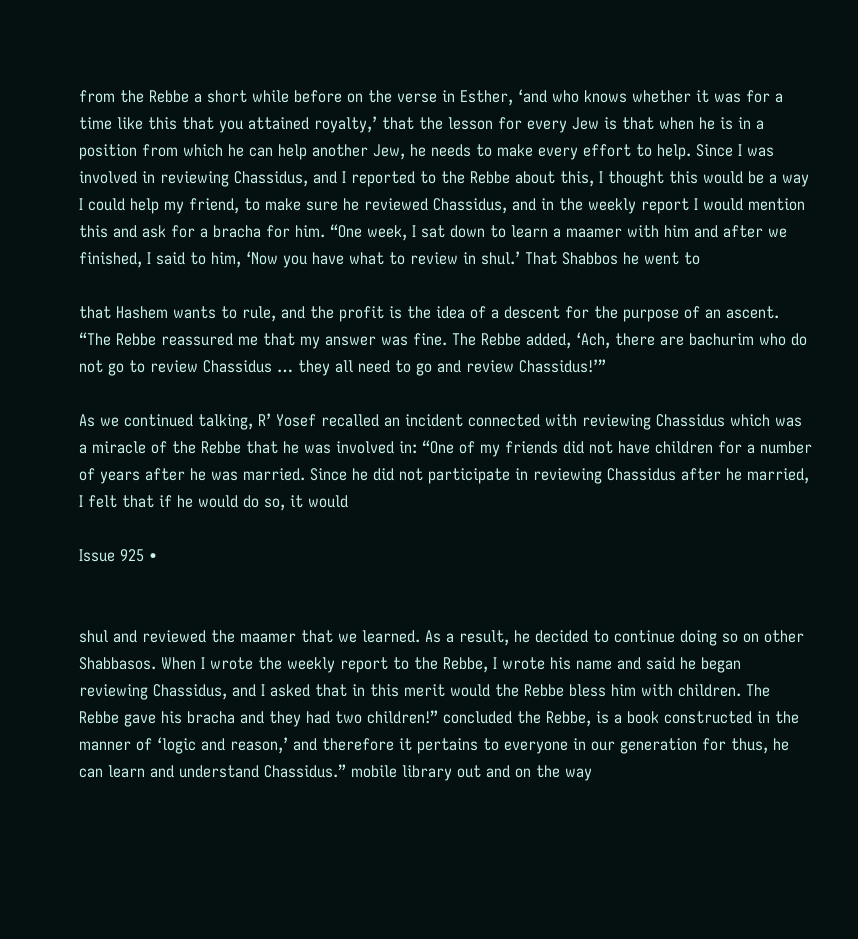from the Rebbe a short while before on the verse in Esther, ‘and who knows whether it was for a time like this that you attained royalty,’ that the lesson for every Jew is that when he is in a position from which he can help another Jew, he needs to make every effort to help. Since I was involved in reviewing Chassidus, and I reported to the Rebbe about this, I thought this would be a way I could help my friend, to make sure he reviewed Chassidus, and in the weekly report I would mention this and ask for a bracha for him. “One week, I sat down to learn a maamer with him and after we finished, I said to him, ‘Now you have what to review in shul.’ That Shabbos he went to

that Hashem wants to rule, and the profit is the idea of a descent for the purpose of an ascent. “The Rebbe reassured me that my answer was fine. The Rebbe added, ‘Ach, there are bachurim who do not go to review Chassidus … they all need to go and review Chassidus!’”

As we continued talking, R’ Yosef recalled an incident connected with reviewing Chassidus which was a miracle of the Rebbe that he was involved in: “One of my friends did not have children for a number of years after he was married. Since he did not participate in reviewing Chassidus after he married, I felt that if he would do so, it would

Issue 925 •


shul and reviewed the maamer that we learned. As a result, he decided to continue doing so on other Shabbasos. When I wrote the weekly report to the Rebbe, I wrote his name and said he began reviewing Chassidus, and I asked that in this merit would the Rebbe bless him with children. The Rebbe gave his bracha and they had two children!” concluded the Rebbe, is a book constructed in the manner of ‘logic and reason,’ and therefore it pertains to everyone in our generation for thus, he can learn and understand Chassidus.” mobile library out and on the way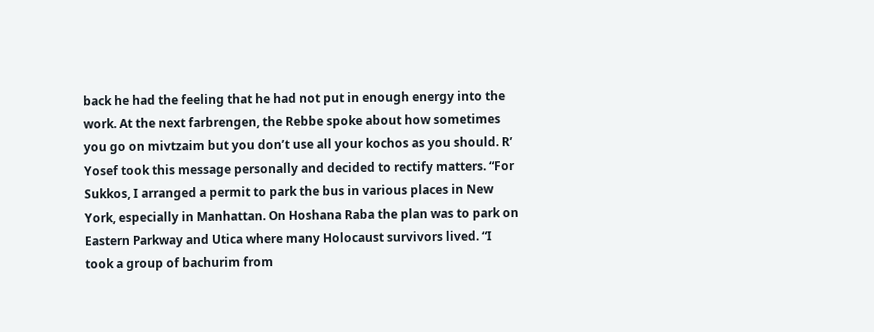back he had the feeling that he had not put in enough energy into the work. At the next farbrengen, the Rebbe spoke about how sometimes you go on mivtzaim but you don’t use all your kochos as you should. R’ Yosef took this message personally and decided to rectify matters. “For Sukkos, I arranged a permit to park the bus in various places in New York, especially in Manhattan. On Hoshana Raba the plan was to park on Eastern Parkway and Utica where many Holocaust survivors lived. “I took a group of bachurim from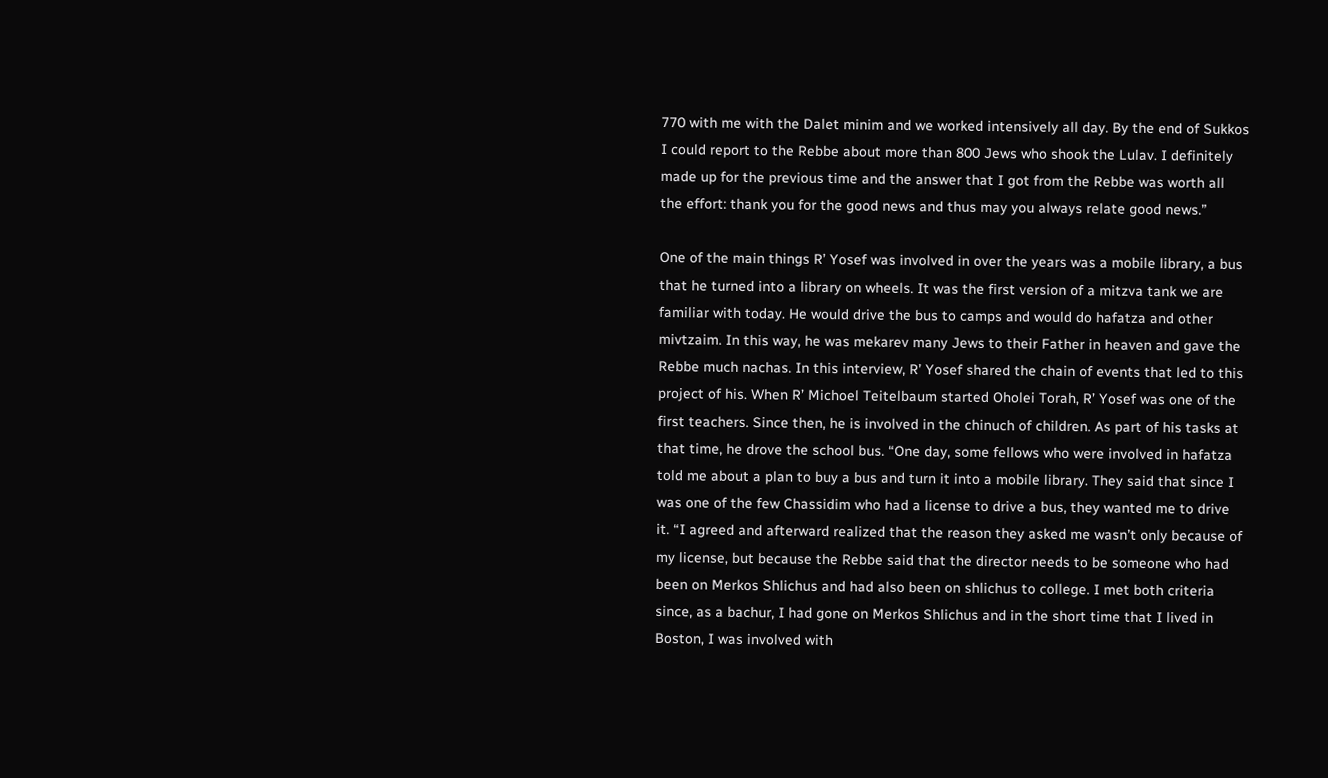770 with me with the Dalet minim and we worked intensively all day. By the end of Sukkos I could report to the Rebbe about more than 800 Jews who shook the Lulav. I definitely made up for the previous time and the answer that I got from the Rebbe was worth all the effort: thank you for the good news and thus may you always relate good news.”

One of the main things R’ Yosef was involved in over the years was a mobile library, a bus that he turned into a library on wheels. It was the first version of a mitzva tank we are familiar with today. He would drive the bus to camps and would do hafatza and other mivtzaim. In this way, he was mekarev many Jews to their Father in heaven and gave the Rebbe much nachas. In this interview, R’ Yosef shared the chain of events that led to this project of his. When R’ Michoel Teitelbaum started Oholei Torah, R’ Yosef was one of the first teachers. Since then, he is involved in the chinuch of children. As part of his tasks at that time, he drove the school bus. “One day, some fellows who were involved in hafatza told me about a plan to buy a bus and turn it into a mobile library. They said that since I was one of the few Chassidim who had a license to drive a bus, they wanted me to drive it. “I agreed and afterward realized that the reason they asked me wasn’t only because of my license, but because the Rebbe said that the director needs to be someone who had been on Merkos Shlichus and had also been on shlichus to college. I met both criteria since, as a bachur, I had gone on Merkos Shlichus and in the short time that I lived in Boston, I was involved with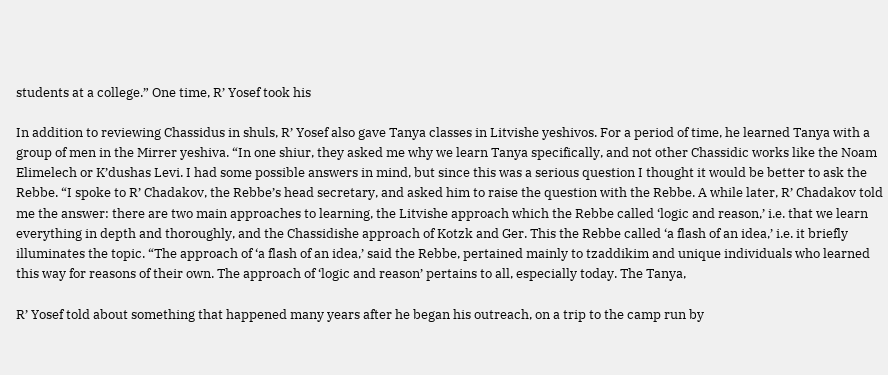students at a college.” One time, R’ Yosef took his

In addition to reviewing Chassidus in shuls, R’ Yosef also gave Tanya classes in Litvishe yeshivos. For a period of time, he learned Tanya with a group of men in the Mirrer yeshiva. “In one shiur, they asked me why we learn Tanya specifically, and not other Chassidic works like the Noam Elimelech or K’dushas Levi. I had some possible answers in mind, but since this was a serious question I thought it would be better to ask the Rebbe. “I spoke to R’ Chadakov, the Rebbe’s head secretary, and asked him to raise the question with the Rebbe. A while later, R’ Chadakov told me the answer: there are two main approaches to learning, the Litvishe approach which the Rebbe called ‘logic and reason,’ i.e. that we learn everything in depth and thoroughly, and the Chassidishe approach of Kotzk and Ger. This the Rebbe called ‘a flash of an idea,’ i.e. it briefly illuminates the topic. “The approach of ‘a flash of an idea,’ said the Rebbe, pertained mainly to tzaddikim and unique individuals who learned this way for reasons of their own. The approach of ‘logic and reason’ pertains to all, especially today. The Tanya,

R’ Yosef told about something that happened many years after he began his outreach, on a trip to the camp run by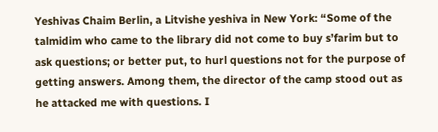Yeshivas Chaim Berlin, a Litvishe yeshiva in New York: “Some of the talmidim who came to the library did not come to buy s’farim but to ask questions; or better put, to hurl questions not for the purpose of getting answers. Among them, the director of the camp stood out as he attacked me with questions. I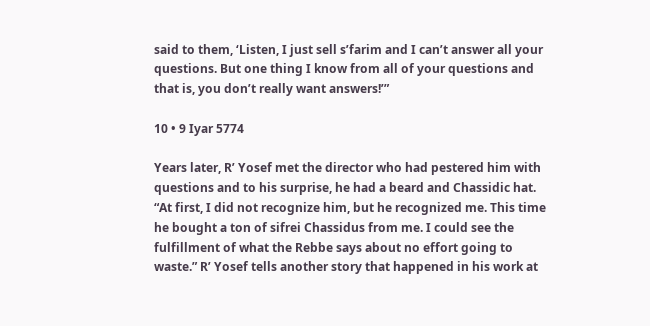said to them, ‘Listen, I just sell s’farim and I can’t answer all your questions. But one thing I know from all of your questions and that is, you don’t really want answers!’”

10 • 9 Iyar 5774

Years later, R’ Yosef met the director who had pestered him with questions and to his surprise, he had a beard and Chassidic hat. “At first, I did not recognize him, but he recognized me. This time he bought a ton of sifrei Chassidus from me. I could see the fulfillment of what the Rebbe says about no effort going to waste.” R’ Yosef tells another story that happened in his work at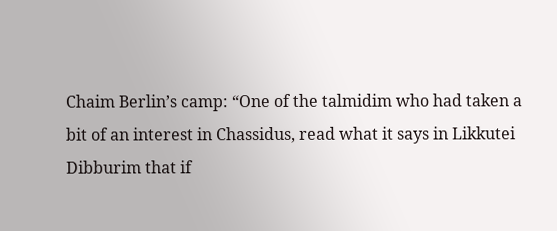Chaim Berlin’s camp: “One of the talmidim who had taken a bit of an interest in Chassidus, read what it says in Likkutei Dibburim that if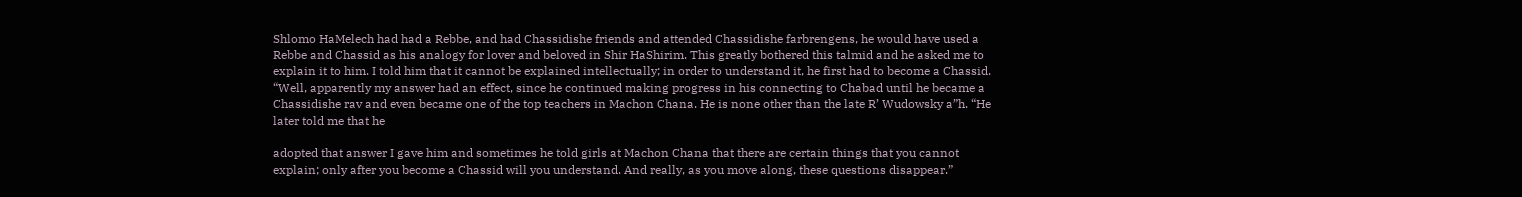Shlomo HaMelech had had a Rebbe, and had Chassidishe friends and attended Chassidishe farbrengens, he would have used a Rebbe and Chassid as his analogy for lover and beloved in Shir HaShirim. This greatly bothered this talmid and he asked me to explain it to him. I told him that it cannot be explained intellectually; in order to understand it, he first had to become a Chassid. “Well, apparently my answer had an effect, since he continued making progress in his connecting to Chabad until he became a Chassidishe rav and even became one of the top teachers in Machon Chana. He is none other than the late R’ Wudowsky a”h. “He later told me that he

adopted that answer I gave him and sometimes he told girls at Machon Chana that there are certain things that you cannot explain; only after you become a Chassid will you understand. And really, as you move along, these questions disappear.”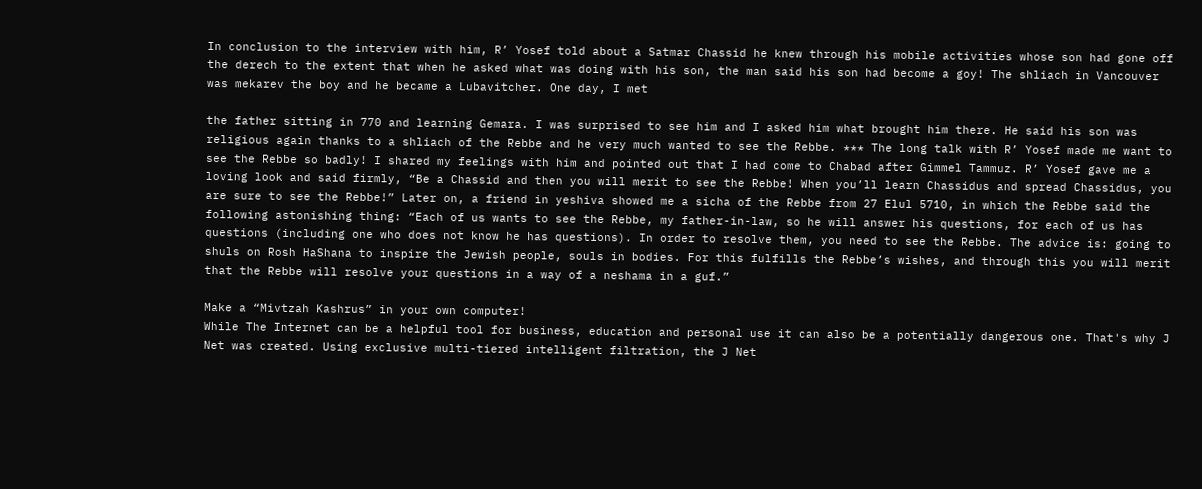In conclusion to the interview with him, R’ Yosef told about a Satmar Chassid he knew through his mobile activities whose son had gone off the derech to the extent that when he asked what was doing with his son, the man said his son had become a goy! The shliach in Vancouver was mekarev the boy and he became a Lubavitcher. One day, I met

the father sitting in 770 and learning Gemara. I was surprised to see him and I asked him what brought him there. He said his son was religious again thanks to a shliach of the Rebbe and he very much wanted to see the Rebbe. *** The long talk with R’ Yosef made me want to see the Rebbe so badly! I shared my feelings with him and pointed out that I had come to Chabad after Gimmel Tammuz. R’ Yosef gave me a loving look and said firmly, “Be a Chassid and then you will merit to see the Rebbe! When you’ll learn Chassidus and spread Chassidus, you are sure to see the Rebbe!” Later on, a friend in yeshiva showed me a sicha of the Rebbe from 27 Elul 5710, in which the Rebbe said the following astonishing thing: “Each of us wants to see the Rebbe, my father-in-law, so he will answer his questions, for each of us has questions (including one who does not know he has questions). In order to resolve them, you need to see the Rebbe. The advice is: going to shuls on Rosh HaShana to inspire the Jewish people, souls in bodies. For this fulfills the Rebbe’s wishes, and through this you will merit that the Rebbe will resolve your questions in a way of a neshama in a guf.”

Make a “Mivtzah Kashrus” in your own computer!
While The Internet can be a helpful tool for business, education and personal use it can also be a potentially dangerous one. That's why J Net was created. Using exclusive multi-tiered intelligent filtration, the J Net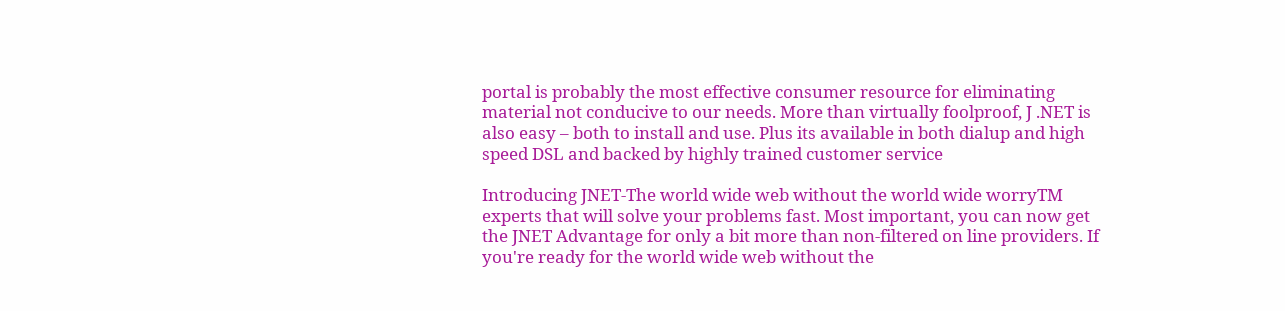portal is probably the most effective consumer resource for eliminating material not conducive to our needs. More than virtually foolproof, J .NET is also easy – both to install and use. Plus its available in both dialup and high speed DSL and backed by highly trained customer service

Introducing JNET-The world wide web without the world wide worryTM
experts that will solve your problems fast. Most important, you can now get the JNET Advantage for only a bit more than non-filtered on line providers. If you're ready for the world wide web without the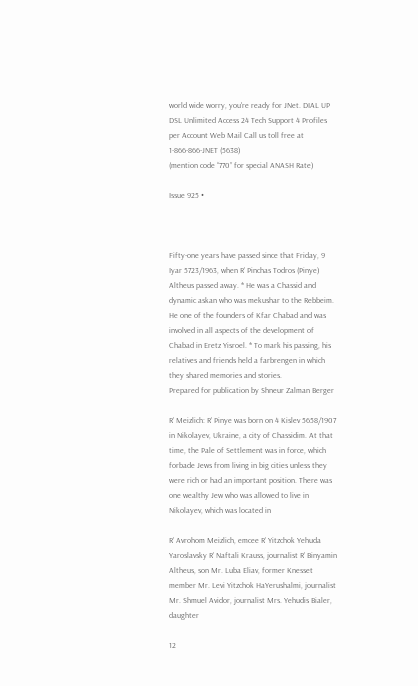world wide worry, you're ready for JNet. DIAL UP  DSL Unlimited Access 24 Tech Support 4 Profiles per Account Web Mail Call us toll free at 1-866-866-JNET (5638)
(mention code “770” for special ANASH Rate)

Issue 925 •



Fifty-one years have passed since that Friday, 9 Iyar 5723/1963, when R’ Pinchas Todros (Pinye) Altheus passed away. * He was a Chassid and dynamic askan who was mekushar to the Rebbeim. He one of the founders of Kfar Chabad and was involved in all aspects of the development of Chabad in Eretz Yisroel. * To mark his passing, his relatives and friends held a farbrengen in which they shared memories and stories.
Prepared for publication by Shneur Zalman Berger

R’ Meizlich: R’ Pinye was born on 4 Kislev 5658/1907 in Nikolayev, Ukraine, a city of Chassidim. At that time, the Pale of Settlement was in force, which forbade Jews from living in big cities unless they were rich or had an important position. There was one wealthy Jew who was allowed to live in Nikolayev, which was located in

R’ Avrohom Meizlich, emcee R’ Yitzchok Yehuda Yaroslavsky R’ Naftali Krauss, journalist R’ Binyamin Altheus, son Mr. Luba Eliav, former Knesset member Mr. Levi Yitzchok HaYerushalmi, journalist Mr. Shmuel Avidor, journalist Mrs. Yehudis Bialer, daughter

12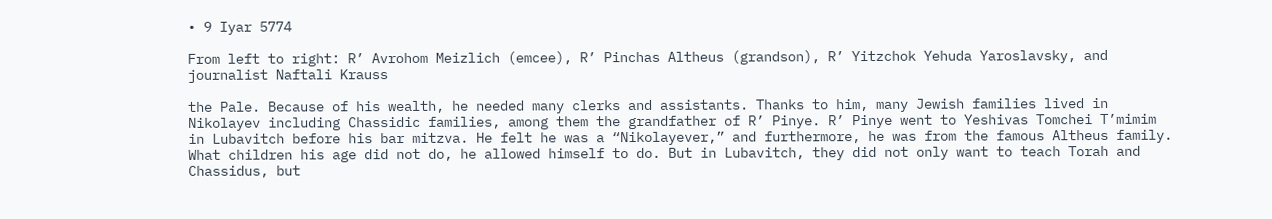• 9 Iyar 5774

From left to right: R’ Avrohom Meizlich (emcee), R’ Pinchas Altheus (grandson), R’ Yitzchok Yehuda Yaroslavsky, and journalist Naftali Krauss

the Pale. Because of his wealth, he needed many clerks and assistants. Thanks to him, many Jewish families lived in Nikolayev including Chassidic families, among them the grandfather of R’ Pinye. R’ Pinye went to Yeshivas Tomchei T’mimim in Lubavitch before his bar mitzva. He felt he was a “Nikolayever,” and furthermore, he was from the famous Altheus family. What children his age did not do, he allowed himself to do. But in Lubavitch, they did not only want to teach Torah and Chassidus, but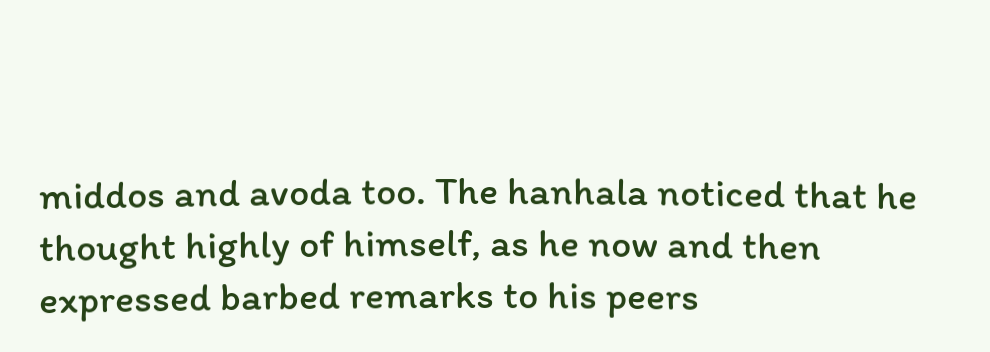middos and avoda too. The hanhala noticed that he thought highly of himself, as he now and then expressed barbed remarks to his peers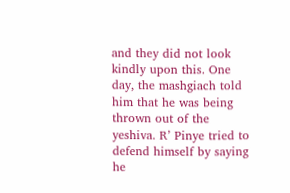and they did not look kindly upon this. One day, the mashgiach told him that he was being thrown out of the yeshiva. R’ Pinye tried to defend himself by saying he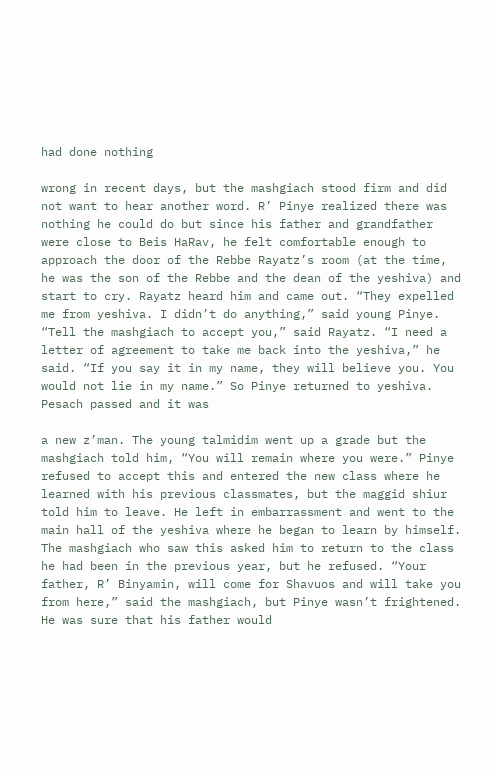had done nothing

wrong in recent days, but the mashgiach stood firm and did not want to hear another word. R’ Pinye realized there was nothing he could do but since his father and grandfather were close to Beis HaRav, he felt comfortable enough to approach the door of the Rebbe Rayatz’s room (at the time, he was the son of the Rebbe and the dean of the yeshiva) and start to cry. Rayatz heard him and came out. “They expelled me from yeshiva. I didn’t do anything,” said young Pinye. “Tell the mashgiach to accept you,” said Rayatz. “I need a letter of agreement to take me back into the yeshiva,” he said. “If you say it in my name, they will believe you. You would not lie in my name.” So Pinye returned to yeshiva. Pesach passed and it was

a new z’man. The young talmidim went up a grade but the mashgiach told him, “You will remain where you were.” Pinye refused to accept this and entered the new class where he learned with his previous classmates, but the maggid shiur told him to leave. He left in embarrassment and went to the main hall of the yeshiva where he began to learn by himself. The mashgiach who saw this asked him to return to the class he had been in the previous year, but he refused. “Your father, R’ Binyamin, will come for Shavuos and will take you from here,” said the mashgiach, but Pinye wasn’t frightened. He was sure that his father would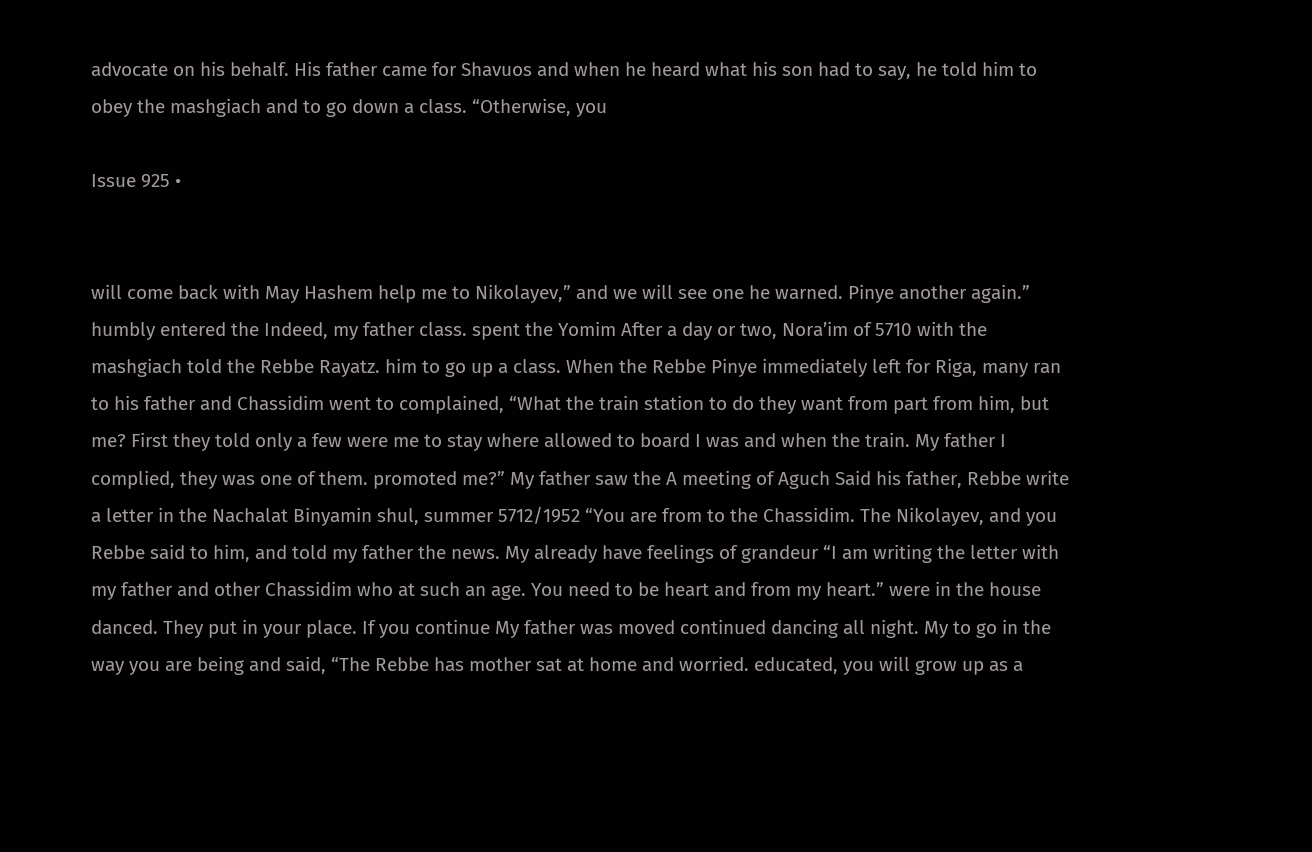advocate on his behalf. His father came for Shavuos and when he heard what his son had to say, he told him to obey the mashgiach and to go down a class. “Otherwise, you

Issue 925 •


will come back with May Hashem help me to Nikolayev,” and we will see one he warned. Pinye another again.” humbly entered the Indeed, my father class. spent the Yomim After a day or two, Nora’im of 5710 with the mashgiach told the Rebbe Rayatz. him to go up a class. When the Rebbe Pinye immediately left for Riga, many ran to his father and Chassidim went to complained, “What the train station to do they want from part from him, but me? First they told only a few were me to stay where allowed to board I was and when the train. My father I complied, they was one of them. promoted me?” My father saw the A meeting of Aguch Said his father, Rebbe write a letter in the Nachalat Binyamin shul, summer 5712/1952 “You are from to the Chassidim. The Nikolayev, and you Rebbe said to him, and told my father the news. My already have feelings of grandeur “I am writing the letter with my father and other Chassidim who at such an age. You need to be heart and from my heart.” were in the house danced. They put in your place. If you continue My father was moved continued dancing all night. My to go in the way you are being and said, “The Rebbe has mother sat at home and worried. educated, you will grow up as a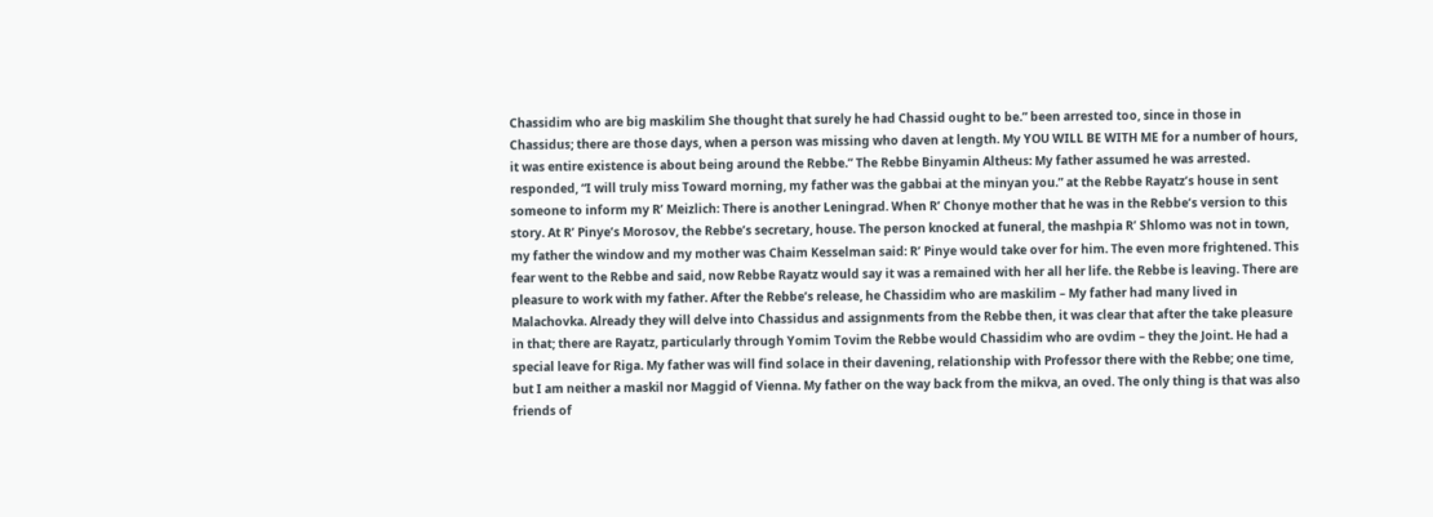Chassidim who are big maskilim She thought that surely he had Chassid ought to be.” been arrested too, since in those in Chassidus; there are those days, when a person was missing who daven at length. My YOU WILL BE WITH ME for a number of hours, it was entire existence is about being around the Rebbe.” The Rebbe Binyamin Altheus: My father assumed he was arrested. responded, “I will truly miss Toward morning, my father was the gabbai at the minyan you.” at the Rebbe Rayatz’s house in sent someone to inform my R’ Meizlich: There is another Leningrad. When R’ Chonye mother that he was in the Rebbe’s version to this story. At R’ Pinye’s Morosov, the Rebbe’s secretary, house. The person knocked at funeral, the mashpia R’ Shlomo was not in town, my father the window and my mother was Chaim Kesselman said: R’ Pinye would take over for him. The even more frightened. This fear went to the Rebbe and said, now Rebbe Rayatz would say it was a remained with her all her life. the Rebbe is leaving. There are pleasure to work with my father. After the Rebbe’s release, he Chassidim who are maskilim – My father had many lived in Malachovka. Already they will delve into Chassidus and assignments from the Rebbe then, it was clear that after the take pleasure in that; there are Rayatz, particularly through Yomim Tovim the Rebbe would Chassidim who are ovdim – they the Joint. He had a special leave for Riga. My father was will find solace in their davening, relationship with Professor there with the Rebbe; one time, but I am neither a maskil nor Maggid of Vienna. My father on the way back from the mikva, an oved. The only thing is that was also friends of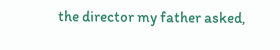the director my father asked,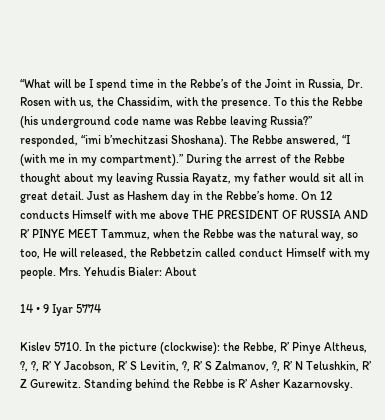“What will be I spend time in the Rebbe’s of the Joint in Russia, Dr. Rosen with us, the Chassidim, with the presence. To this the Rebbe (his underground code name was Rebbe leaving Russia?” responded, “imi b’mechitzasi Shoshana). The Rebbe answered, “I (with me in my compartment).” During the arrest of the Rebbe thought about my leaving Russia Rayatz, my father would sit all in great detail. Just as Hashem day in the Rebbe’s home. On 12 conducts Himself with me above THE PRESIDENT OF RUSSIA AND R’ PINYE MEET Tammuz, when the Rebbe was the natural way, so too, He will released, the Rebbetzin called conduct Himself with my people. Mrs. Yehudis Bialer: About

14 • 9 Iyar 5774

Kislev 5710. In the picture (clockwise): the Rebbe, R’ Pinye Altheus, ?, ?, R’ Y Jacobson, R’ S Levitin, ?, R’ S Zalmanov, ?, R’ N Telushkin, R’ Z Gurewitz. Standing behind the Rebbe is R’ Asher Kazarnovsky.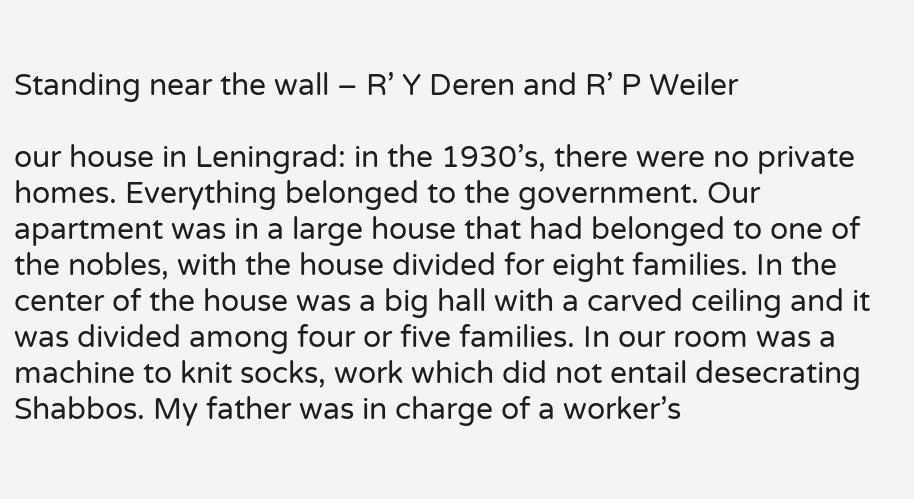Standing near the wall – R’ Y Deren and R’ P Weiler

our house in Leningrad: in the 1930’s, there were no private homes. Everything belonged to the government. Our apartment was in a large house that had belonged to one of the nobles, with the house divided for eight families. In the center of the house was a big hall with a carved ceiling and it was divided among four or five families. In our room was a machine to knit socks, work which did not entail desecrating Shabbos. My father was in charge of a worker’s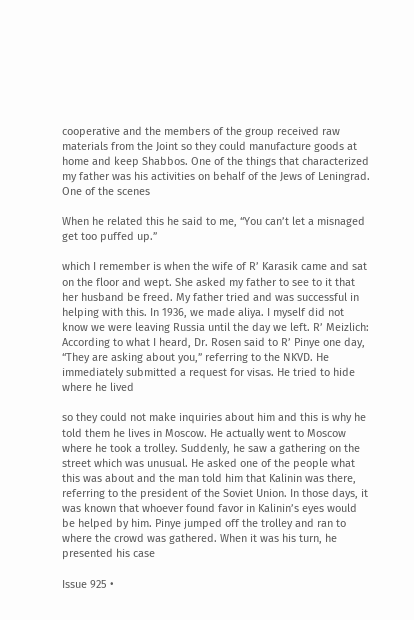cooperative and the members of the group received raw materials from the Joint so they could manufacture goods at home and keep Shabbos. One of the things that characterized my father was his activities on behalf of the Jews of Leningrad. One of the scenes

When he related this he said to me, “You can’t let a misnaged get too puffed up.”

which I remember is when the wife of R’ Karasik came and sat on the floor and wept. She asked my father to see to it that her husband be freed. My father tried and was successful in helping with this. In 1936, we made aliya. I myself did not know we were leaving Russia until the day we left. R’ Meizlich: According to what I heard, Dr. Rosen said to R’ Pinye one day, “They are asking about you,” referring to the NKVD. He immediately submitted a request for visas. He tried to hide where he lived

so they could not make inquiries about him and this is why he told them he lives in Moscow. He actually went to Moscow where he took a trolley. Suddenly, he saw a gathering on the street which was unusual. He asked one of the people what this was about and the man told him that Kalinin was there, referring to the president of the Soviet Union. In those days, it was known that whoever found favor in Kalinin’s eyes would be helped by him. Pinye jumped off the trolley and ran to where the crowd was gathered. When it was his turn, he presented his case

Issue 925 •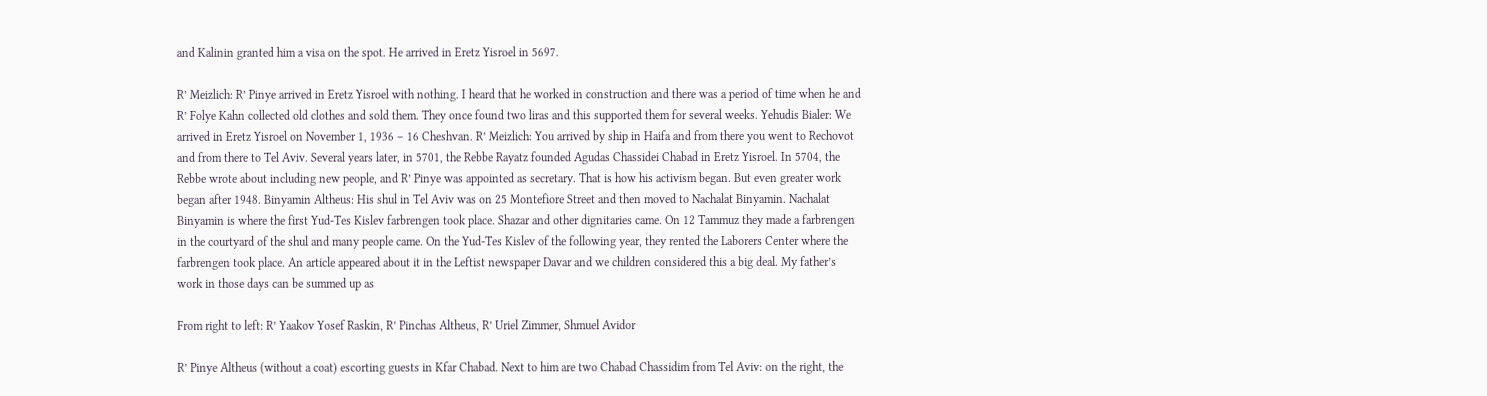and Kalinin granted him a visa on the spot. He arrived in Eretz Yisroel in 5697.

R’ Meizlich: R’ Pinye arrived in Eretz Yisroel with nothing. I heard that he worked in construction and there was a period of time when he and R’ Folye Kahn collected old clothes and sold them. They once found two liras and this supported them for several weeks. Yehudis Bialer: We arrived in Eretz Yisroel on November 1, 1936 – 16 Cheshvan. R’ Meizlich: You arrived by ship in Haifa and from there you went to Rechovot and from there to Tel Aviv. Several years later, in 5701, the Rebbe Rayatz founded Agudas Chassidei Chabad in Eretz Yisroel. In 5704, the Rebbe wrote about including new people, and R’ Pinye was appointed as secretary. That is how his activism began. But even greater work began after 1948. Binyamin Altheus: His shul in Tel Aviv was on 25 Montefiore Street and then moved to Nachalat Binyamin. Nachalat Binyamin is where the first Yud-Tes Kislev farbrengen took place. Shazar and other dignitaries came. On 12 Tammuz they made a farbrengen in the courtyard of the shul and many people came. On the Yud-Tes Kislev of the following year, they rented the Laborers Center where the farbrengen took place. An article appeared about it in the Leftist newspaper Davar and we children considered this a big deal. My father’s work in those days can be summed up as

From right to left: R’ Yaakov Yosef Raskin, R’ Pinchas Altheus, R’ Uriel Zimmer, Shmuel Avidor

R’ Pinye Altheus (without a coat) escorting guests in Kfar Chabad. Next to him are two Chabad Chassidim from Tel Aviv: on the right, the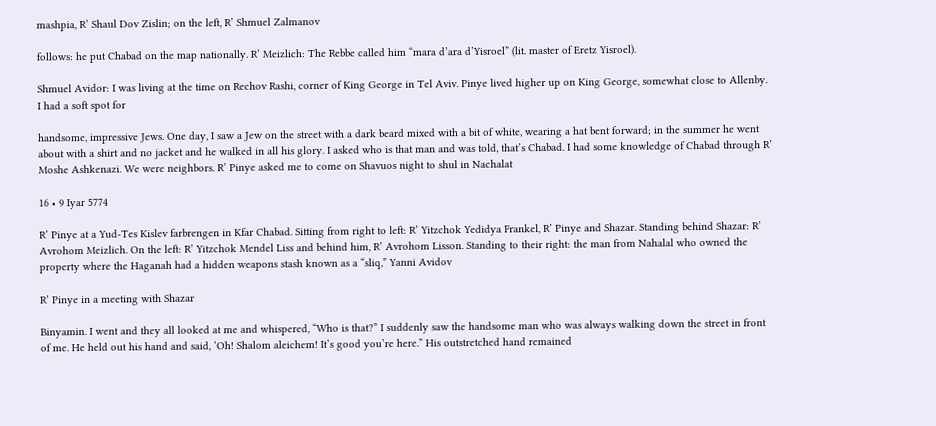mashpia, R’ Shaul Dov Zislin; on the left, R’ Shmuel Zalmanov

follows: he put Chabad on the map nationally. R’ Meizlich: The Rebbe called him “mara d’ara d’Yisroel” (lit. master of Eretz Yisroel).

Shmuel Avidor: I was living at the time on Rechov Rashi, corner of King George in Tel Aviv. Pinye lived higher up on King George, somewhat close to Allenby. I had a soft spot for

handsome, impressive Jews. One day, I saw a Jew on the street with a dark beard mixed with a bit of white, wearing a hat bent forward; in the summer he went about with a shirt and no jacket and he walked in all his glory. I asked who is that man and was told, that’s Chabad. I had some knowledge of Chabad through R’ Moshe Ashkenazi. We were neighbors. R’ Pinye asked me to come on Shavuos night to shul in Nachalat

16 • 9 Iyar 5774

R’ Pinye at a Yud-Tes Kislev farbrengen in Kfar Chabad. Sitting from right to left: R’ Yitzchok Yedidya Frankel, R’ Pinye and Shazar. Standing behind Shazar: R’ Avrohom Meizlich. On the left: R’ Yitzchok Mendel Liss and behind him, R’ Avrohom Lisson. Standing to their right: the man from Nahalal who owned the property where the Haganah had a hidden weapons stash known as a “sliq,” Yanni Avidov

R’ Pinye in a meeting with Shazar

Binyamin. I went and they all looked at me and whispered, “Who is that?” I suddenly saw the handsome man who was always walking down the street in front of me. He held out his hand and said, ‘Oh! Shalom aleichem! It’s good you’re here.” His outstretched hand remained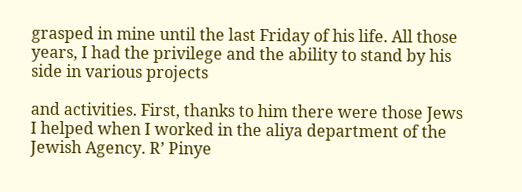grasped in mine until the last Friday of his life. All those years, I had the privilege and the ability to stand by his side in various projects

and activities. First, thanks to him there were those Jews I helped when I worked in the aliya department of the Jewish Agency. R’ Pinye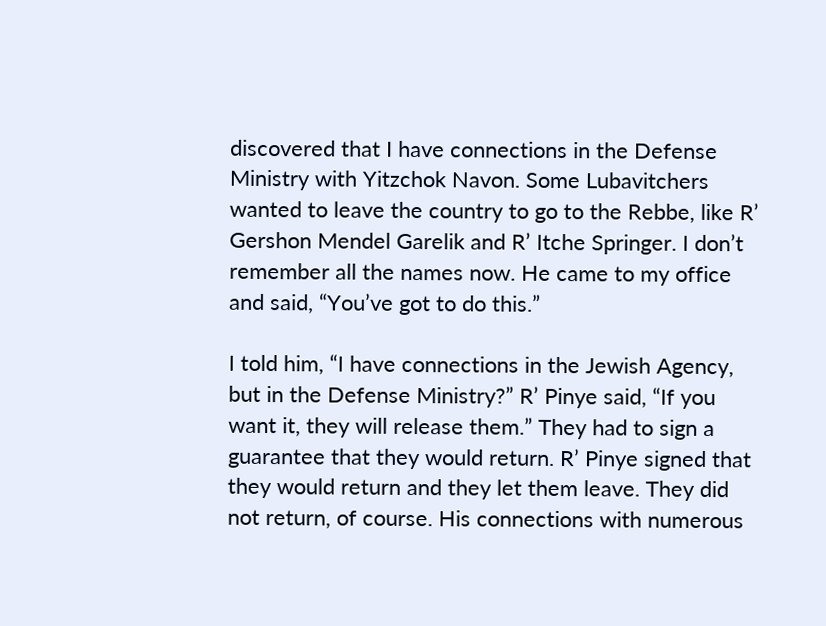discovered that I have connections in the Defense Ministry with Yitzchok Navon. Some Lubavitchers wanted to leave the country to go to the Rebbe, like R’ Gershon Mendel Garelik and R’ Itche Springer. I don’t remember all the names now. He came to my office and said, “You’ve got to do this.”

I told him, “I have connections in the Jewish Agency, but in the Defense Ministry?” R’ Pinye said, “If you want it, they will release them.” They had to sign a guarantee that they would return. R’ Pinye signed that they would return and they let them leave. They did not return, of course. His connections with numerous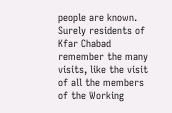people are known. Surely residents of Kfar Chabad remember the many visits, like the visit of all the members of the Working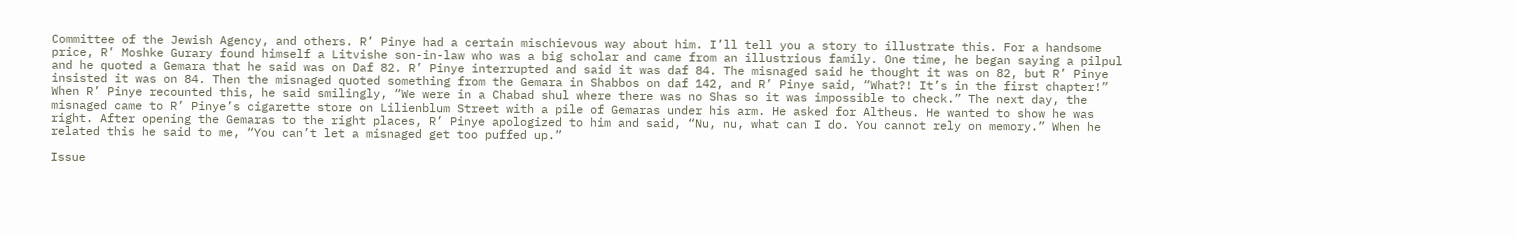Committee of the Jewish Agency, and others. R’ Pinye had a certain mischievous way about him. I’ll tell you a story to illustrate this. For a handsome price, R’ Moshke Gurary found himself a Litvishe son-in-law who was a big scholar and came from an illustrious family. One time, he began saying a pilpul and he quoted a Gemara that he said was on Daf 82. R’ Pinye interrupted and said it was daf 84. The misnaged said he thought it was on 82, but R’ Pinye insisted it was on 84. Then the misnaged quoted something from the Gemara in Shabbos on daf 142, and R’ Pinye said, “What?! It’s in the first chapter!” When R’ Pinye recounted this, he said smilingly, “We were in a Chabad shul where there was no Shas so it was impossible to check.” The next day, the misnaged came to R’ Pinye’s cigarette store on Lilienblum Street with a pile of Gemaras under his arm. He asked for Altheus. He wanted to show he was right. After opening the Gemaras to the right places, R’ Pinye apologized to him and said, “Nu, nu, what can I do. You cannot rely on memory.” When he related this he said to me, “You can’t let a misnaged get too puffed up.”

Issue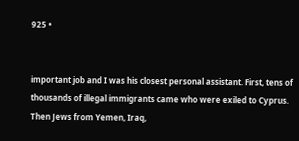925 •


important job and I was his closest personal assistant. First, tens of thousands of illegal immigrants came who were exiled to Cyprus. Then Jews from Yemen, Iraq,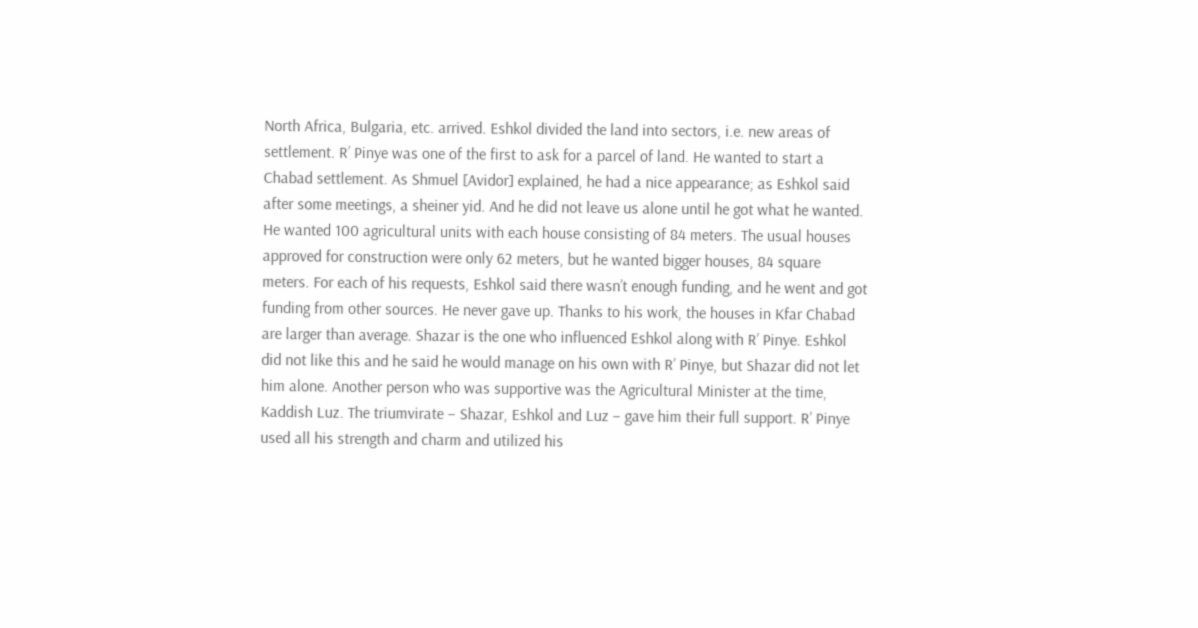North Africa, Bulgaria, etc. arrived. Eshkol divided the land into sectors, i.e. new areas of settlement. R’ Pinye was one of the first to ask for a parcel of land. He wanted to start a Chabad settlement. As Shmuel [Avidor] explained, he had a nice appearance; as Eshkol said after some meetings, a sheiner yid. And he did not leave us alone until he got what he wanted. He wanted 100 agricultural units with each house consisting of 84 meters. The usual houses approved for construction were only 62 meters, but he wanted bigger houses, 84 square meters. For each of his requests, Eshkol said there wasn’t enough funding, and he went and got funding from other sources. He never gave up. Thanks to his work, the houses in Kfar Chabad are larger than average. Shazar is the one who influenced Eshkol along with R’ Pinye. Eshkol did not like this and he said he would manage on his own with R’ Pinye, but Shazar did not let him alone. Another person who was supportive was the Agricultural Minister at the time, Kaddish Luz. The triumvirate – Shazar, Eshkol and Luz – gave him their full support. R’ Pinye used all his strength and charm and utilized his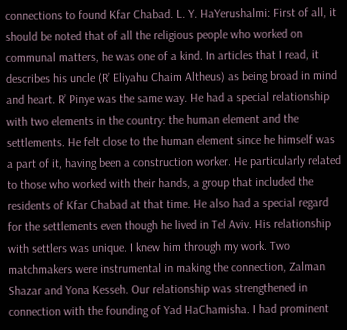connections to found Kfar Chabad. L. Y. HaYerushalmi: First of all, it should be noted that of all the religious people who worked on communal matters, he was one of a kind. In articles that I read, it describes his uncle (R’ Eliyahu Chaim Altheus) as being broad in mind and heart. R’ Pinye was the same way. He had a special relationship with two elements in the country: the human element and the settlements. He felt close to the human element since he himself was a part of it, having been a construction worker. He particularly related to those who worked with their hands, a group that included the residents of Kfar Chabad at that time. He also had a special regard for the settlements even though he lived in Tel Aviv. His relationship with settlers was unique. I knew him through my work. Two matchmakers were instrumental in making the connection, Zalman Shazar and Yona Kesseh. Our relationship was strengthened in connection with the founding of Yad HaChamisha. I had prominent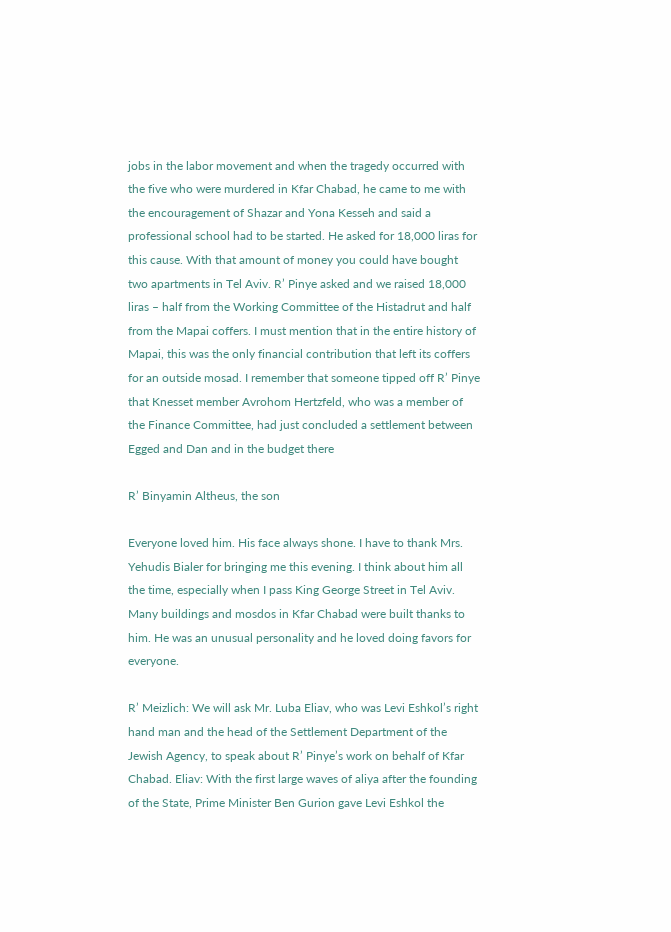jobs in the labor movement and when the tragedy occurred with the five who were murdered in Kfar Chabad, he came to me with the encouragement of Shazar and Yona Kesseh and said a professional school had to be started. He asked for 18,000 liras for this cause. With that amount of money you could have bought two apartments in Tel Aviv. R’ Pinye asked and we raised 18,000 liras – half from the Working Committee of the Histadrut and half from the Mapai coffers. I must mention that in the entire history of Mapai, this was the only financial contribution that left its coffers for an outside mosad. I remember that someone tipped off R’ Pinye that Knesset member Avrohom Hertzfeld, who was a member of the Finance Committee, had just concluded a settlement between Egged and Dan and in the budget there

R’ Binyamin Altheus, the son

Everyone loved him. His face always shone. I have to thank Mrs. Yehudis Bialer for bringing me this evening. I think about him all the time, especially when I pass King George Street in Tel Aviv. Many buildings and mosdos in Kfar Chabad were built thanks to him. He was an unusual personality and he loved doing favors for everyone.

R’ Meizlich: We will ask Mr. Luba Eliav, who was Levi Eshkol’s right hand man and the head of the Settlement Department of the Jewish Agency, to speak about R’ Pinye’s work on behalf of Kfar Chabad. Eliav: With the first large waves of aliya after the founding of the State, Prime Minister Ben Gurion gave Levi Eshkol the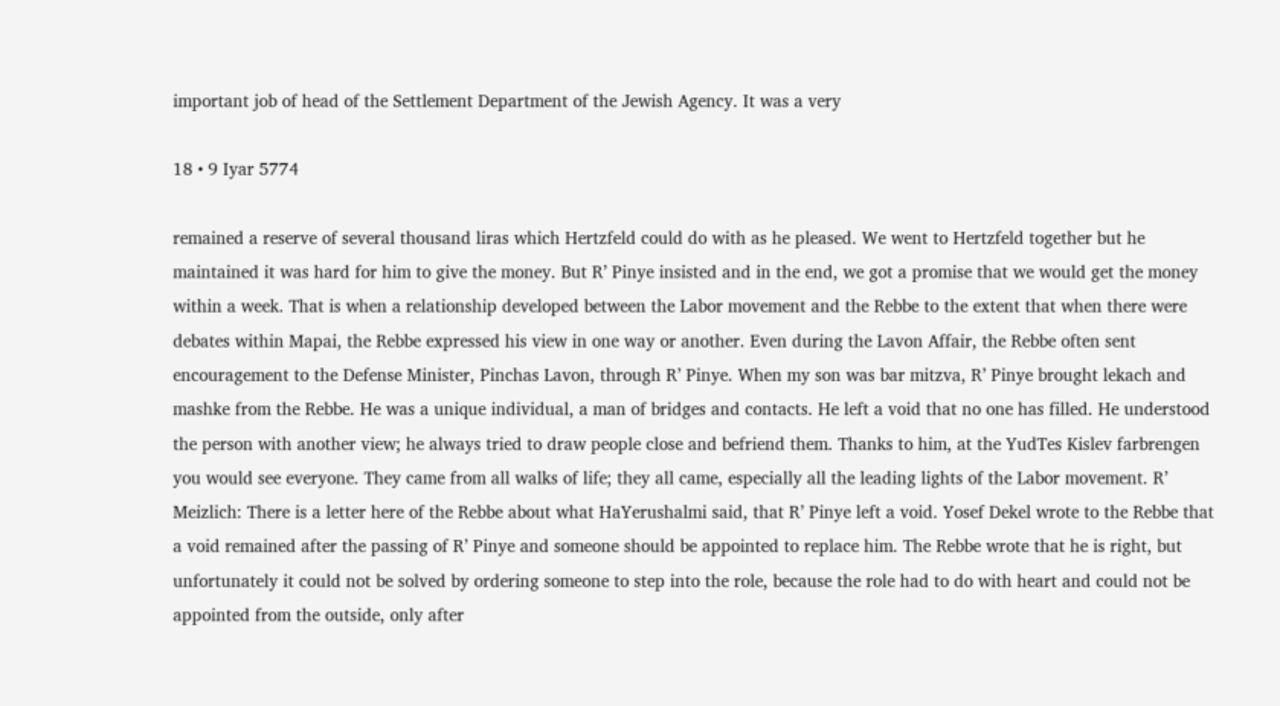important job of head of the Settlement Department of the Jewish Agency. It was a very

18 • 9 Iyar 5774

remained a reserve of several thousand liras which Hertzfeld could do with as he pleased. We went to Hertzfeld together but he maintained it was hard for him to give the money. But R’ Pinye insisted and in the end, we got a promise that we would get the money within a week. That is when a relationship developed between the Labor movement and the Rebbe to the extent that when there were debates within Mapai, the Rebbe expressed his view in one way or another. Even during the Lavon Affair, the Rebbe often sent encouragement to the Defense Minister, Pinchas Lavon, through R’ Pinye. When my son was bar mitzva, R’ Pinye brought lekach and mashke from the Rebbe. He was a unique individual, a man of bridges and contacts. He left a void that no one has filled. He understood the person with another view; he always tried to draw people close and befriend them. Thanks to him, at the YudTes Kislev farbrengen you would see everyone. They came from all walks of life; they all came, especially all the leading lights of the Labor movement. R’ Meizlich: There is a letter here of the Rebbe about what HaYerushalmi said, that R’ Pinye left a void. Yosef Dekel wrote to the Rebbe that a void remained after the passing of R’ Pinye and someone should be appointed to replace him. The Rebbe wrote that he is right, but unfortunately it could not be solved by ordering someone to step into the role, because the role had to do with heart and could not be appointed from the outside, only after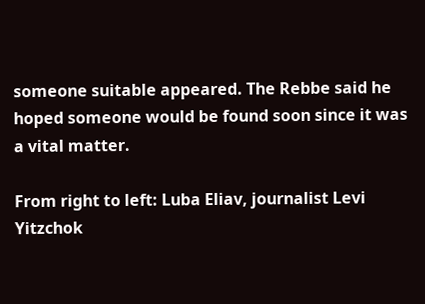someone suitable appeared. The Rebbe said he hoped someone would be found soon since it was a vital matter.

From right to left: Luba Eliav, journalist Levi Yitzchok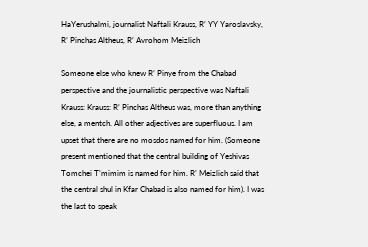HaYerushalmi, journalist Naftali Krauss, R’ YY Yaroslavsky, R’ Pinchas Altheus, R’ Avrohom Meizlich

Someone else who knew R’ Pinye from the Chabad perspective and the journalistic perspective was Naftali Krauss: Krauss: R’ Pinchas Altheus was, more than anything else, a mentch. All other adjectives are superfluous. I am upset that there are no mosdos named for him. (Someone present mentioned that the central building of Yeshivas Tomchei T’mimim is named for him. R’ Meizlich said that the central shul in Kfar Chabad is also named for him). I was the last to speak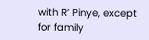with R’ Pinye, except for family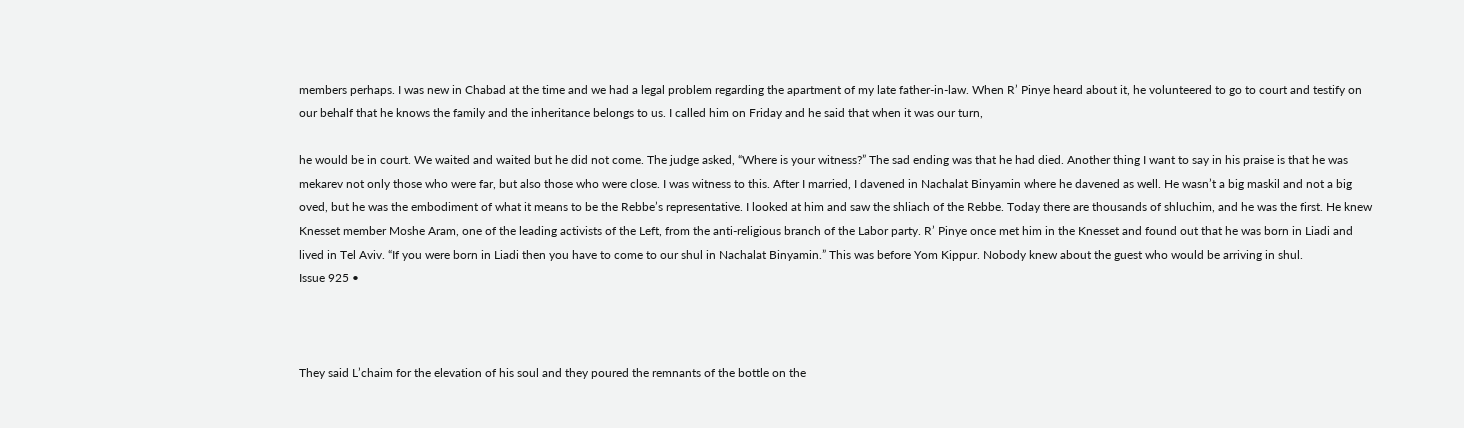members perhaps. I was new in Chabad at the time and we had a legal problem regarding the apartment of my late father-in-law. When R’ Pinye heard about it, he volunteered to go to court and testify on our behalf that he knows the family and the inheritance belongs to us. I called him on Friday and he said that when it was our turn,

he would be in court. We waited and waited but he did not come. The judge asked, “Where is your witness?” The sad ending was that he had died. Another thing I want to say in his praise is that he was mekarev not only those who were far, but also those who were close. I was witness to this. After I married, I davened in Nachalat Binyamin where he davened as well. He wasn’t a big maskil and not a big oved, but he was the embodiment of what it means to be the Rebbe’s representative. I looked at him and saw the shliach of the Rebbe. Today there are thousands of shluchim, and he was the first. He knew Knesset member Moshe Aram, one of the leading activists of the Left, from the anti-religious branch of the Labor party. R’ Pinye once met him in the Knesset and found out that he was born in Liadi and lived in Tel Aviv. “If you were born in Liadi then you have to come to our shul in Nachalat Binyamin.” This was before Yom Kippur. Nobody knew about the guest who would be arriving in shul.
Issue 925 •



They said L’chaim for the elevation of his soul and they poured the remnants of the bottle on the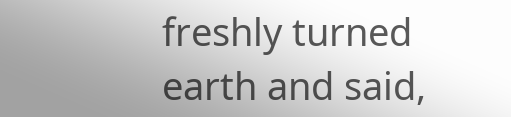freshly turned earth and said,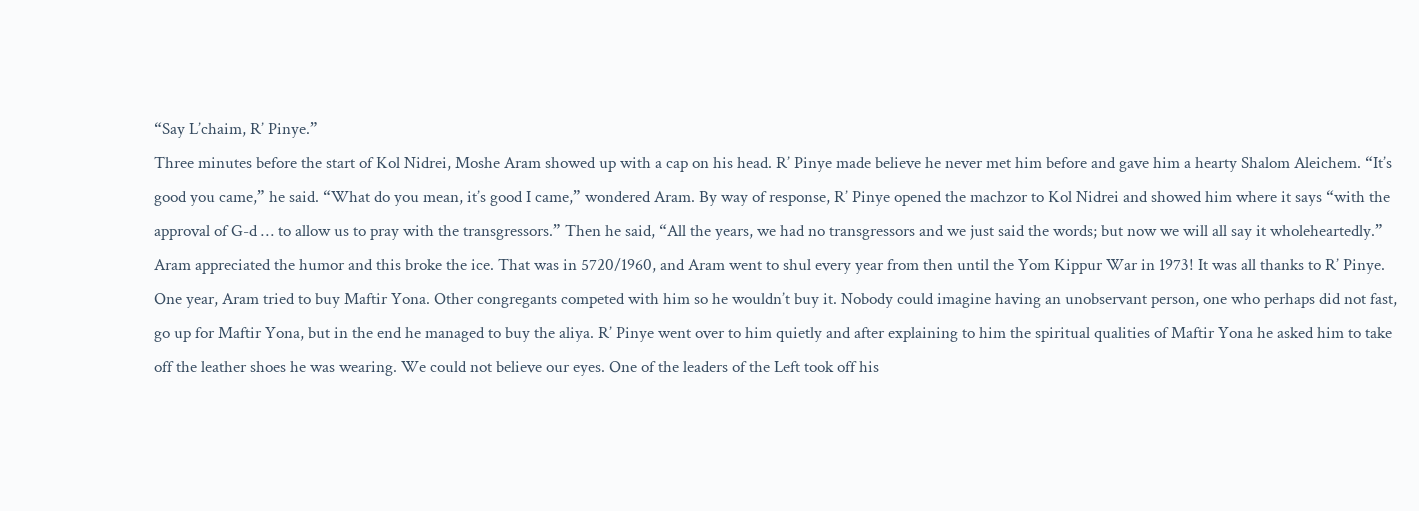“Say L’chaim, R’ Pinye.”
Three minutes before the start of Kol Nidrei, Moshe Aram showed up with a cap on his head. R’ Pinye made believe he never met him before and gave him a hearty Shalom Aleichem. “It’s good you came,” he said. “What do you mean, it’s good I came,” wondered Aram. By way of response, R’ Pinye opened the machzor to Kol Nidrei and showed him where it says “with the approval of G-d … to allow us to pray with the transgressors.” Then he said, “All the years, we had no transgressors and we just said the words; but now we will all say it wholeheartedly.” Aram appreciated the humor and this broke the ice. That was in 5720/1960, and Aram went to shul every year from then until the Yom Kippur War in 1973! It was all thanks to R’ Pinye. One year, Aram tried to buy Maftir Yona. Other congregants competed with him so he wouldn’t buy it. Nobody could imagine having an unobservant person, one who perhaps did not fast, go up for Maftir Yona, but in the end he managed to buy the aliya. R’ Pinye went over to him quietly and after explaining to him the spiritual qualities of Maftir Yona he asked him to take off the leather shoes he was wearing. We could not believe our eyes. One of the leaders of the Left took off his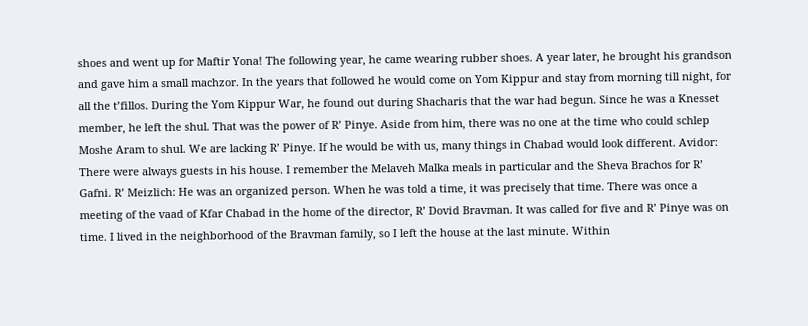shoes and went up for Maftir Yona! The following year, he came wearing rubber shoes. A year later, he brought his grandson and gave him a small machzor. In the years that followed he would come on Yom Kippur and stay from morning till night, for all the t’fillos. During the Yom Kippur War, he found out during Shacharis that the war had begun. Since he was a Knesset member, he left the shul. That was the power of R’ Pinye. Aside from him, there was no one at the time who could schlep Moshe Aram to shul. We are lacking R’ Pinye. If he would be with us, many things in Chabad would look different. Avidor: There were always guests in his house. I remember the Melaveh Malka meals in particular and the Sheva Brachos for R’ Gafni. R’ Meizlich: He was an organized person. When he was told a time, it was precisely that time. There was once a meeting of the vaad of Kfar Chabad in the home of the director, R’ Dovid Bravman. It was called for five and R’ Pinye was on time. I lived in the neighborhood of the Bravman family, so I left the house at the last minute. Within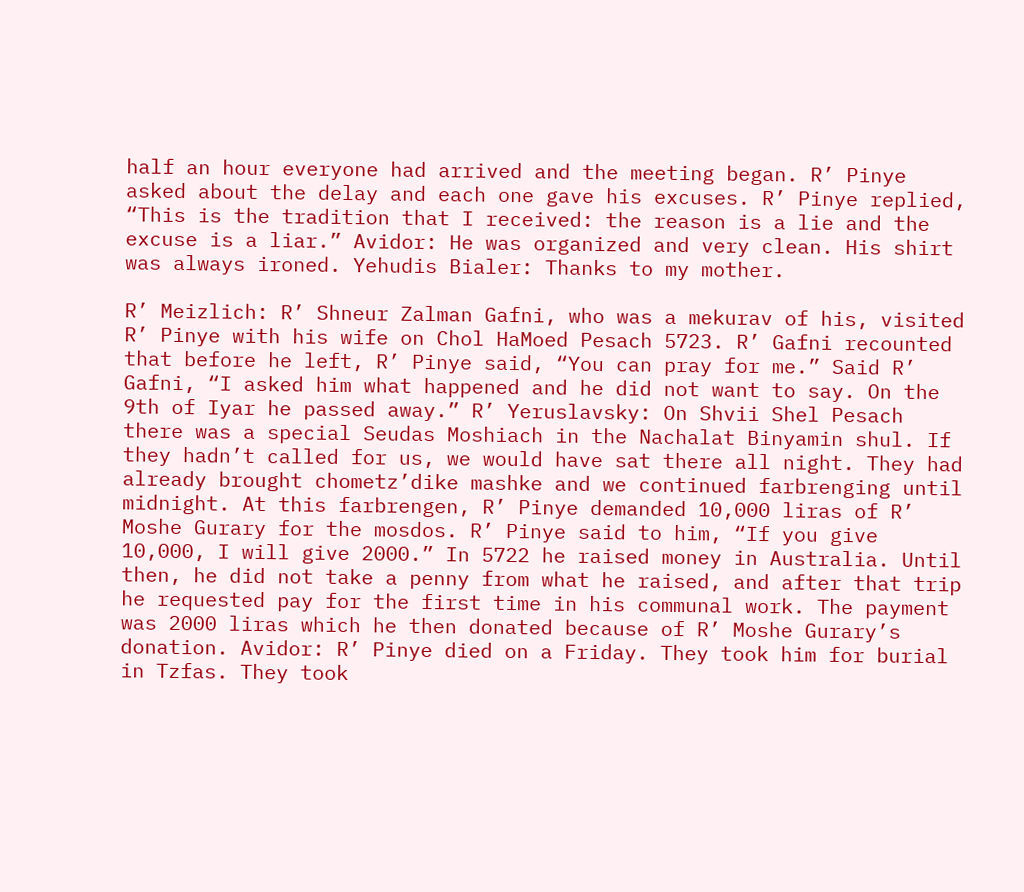half an hour everyone had arrived and the meeting began. R’ Pinye asked about the delay and each one gave his excuses. R’ Pinye replied, “This is the tradition that I received: the reason is a lie and the excuse is a liar.” Avidor: He was organized and very clean. His shirt was always ironed. Yehudis Bialer: Thanks to my mother.

R’ Meizlich: R’ Shneur Zalman Gafni, who was a mekurav of his, visited R’ Pinye with his wife on Chol HaMoed Pesach 5723. R’ Gafni recounted that before he left, R’ Pinye said, “You can pray for me.” Said R’ Gafni, “I asked him what happened and he did not want to say. On the 9th of Iyar he passed away.” R’ Yeruslavsky: On Shvii Shel Pesach there was a special Seudas Moshiach in the Nachalat Binyamin shul. If they hadn’t called for us, we would have sat there all night. They had already brought chometz’dike mashke and we continued farbrenging until midnight. At this farbrengen, R’ Pinye demanded 10,000 liras of R’ Moshe Gurary for the mosdos. R’ Pinye said to him, “If you give 10,000, I will give 2000.” In 5722 he raised money in Australia. Until then, he did not take a penny from what he raised, and after that trip he requested pay for the first time in his communal work. The payment was 2000 liras which he then donated because of R’ Moshe Gurary’s donation. Avidor: R’ Pinye died on a Friday. They took him for burial in Tzfas. They took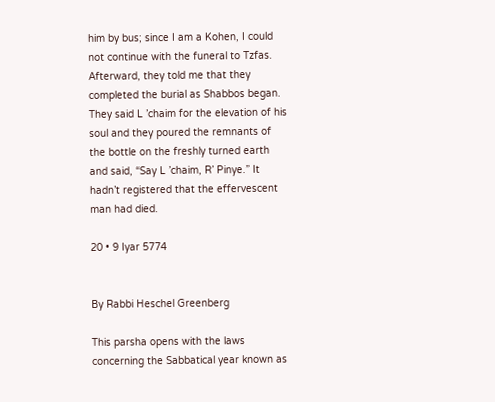him by bus; since I am a Kohen, I could not continue with the funeral to Tzfas. Afterward, they told me that they completed the burial as Shabbos began. They said L ’chaim for the elevation of his soul and they poured the remnants of the bottle on the freshly turned earth and said, “Say L ’chaim, R’ Pinye.” It hadn’t registered that the effervescent man had died.

20 • 9 Iyar 5774


By Rabbi Heschel Greenberg

This parsha opens with the laws concerning the Sabbatical year known as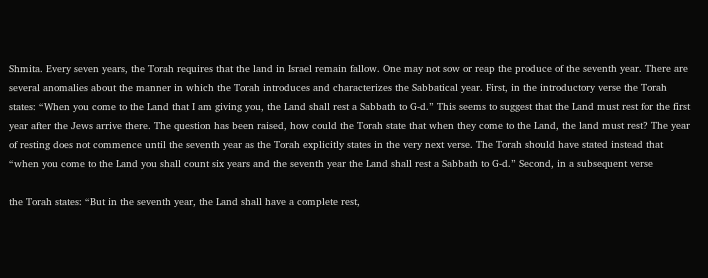Shmita. Every seven years, the Torah requires that the land in Israel remain fallow. One may not sow or reap the produce of the seventh year. There are several anomalies about the manner in which the Torah introduces and characterizes the Sabbatical year. First, in the introductory verse the Torah states: “When you come to the Land that I am giving you, the Land shall rest a Sabbath to G-d.” This seems to suggest that the Land must rest for the first year after the Jews arrive there. The question has been raised, how could the Torah state that when they come to the Land, the land must rest? The year of resting does not commence until the seventh year as the Torah explicitly states in the very next verse. The Torah should have stated instead that “when you come to the Land you shall count six years and the seventh year the Land shall rest a Sabbath to G-d.” Second, in a subsequent verse

the Torah states: “But in the seventh year, the Land shall have a complete rest,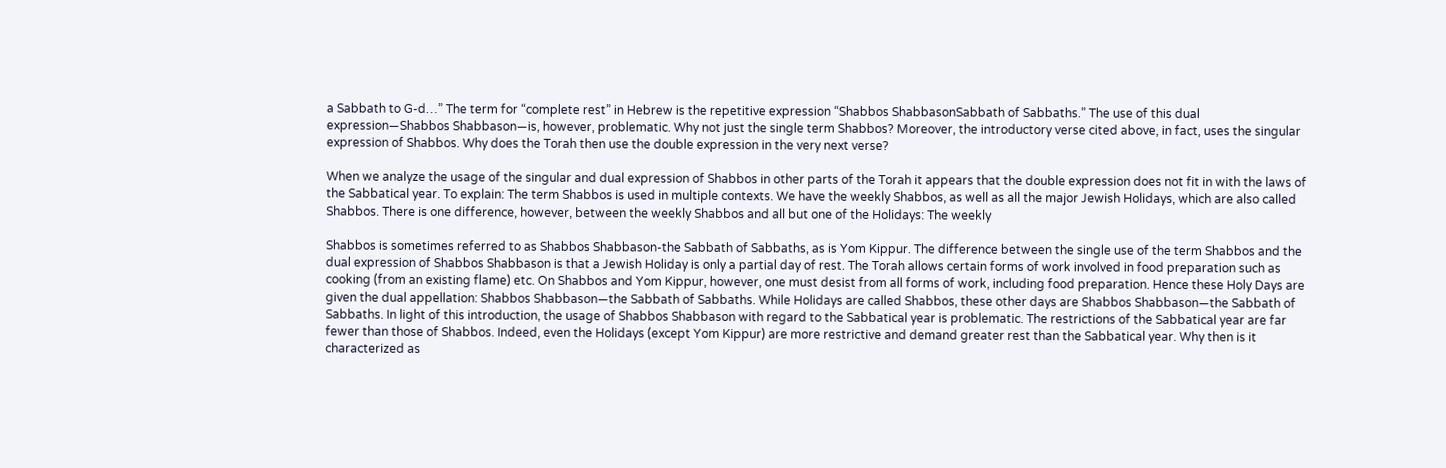a Sabbath to G-d…” The term for “complete rest” in Hebrew is the repetitive expression “Shabbos ShabbasonSabbath of Sabbaths.” The use of this dual expression—Shabbos Shabbason—is, however, problematic. Why not just the single term Shabbos? Moreover, the introductory verse cited above, in fact, uses the singular expression of Shabbos. Why does the Torah then use the double expression in the very next verse?

When we analyze the usage of the singular and dual expression of Shabbos in other parts of the Torah it appears that the double expression does not fit in with the laws of the Sabbatical year. To explain: The term Shabbos is used in multiple contexts. We have the weekly Shabbos, as well as all the major Jewish Holidays, which are also called Shabbos. There is one difference, however, between the weekly Shabbos and all but one of the Holidays: The weekly

Shabbos is sometimes referred to as Shabbos Shabbason-the Sabbath of Sabbaths, as is Yom Kippur. The difference between the single use of the term Shabbos and the dual expression of Shabbos Shabbason is that a Jewish Holiday is only a partial day of rest. The Torah allows certain forms of work involved in food preparation such as cooking (from an existing flame) etc. On Shabbos and Yom Kippur, however, one must desist from all forms of work, including food preparation. Hence these Holy Days are given the dual appellation: Shabbos Shabbason—the Sabbath of Sabbaths. While Holidays are called Shabbos, these other days are Shabbos Shabbason—the Sabbath of Sabbaths. In light of this introduction, the usage of Shabbos Shabbason with regard to the Sabbatical year is problematic. The restrictions of the Sabbatical year are far fewer than those of Shabbos. Indeed, even the Holidays (except Yom Kippur) are more restrictive and demand greater rest than the Sabbatical year. Why then is it characterized as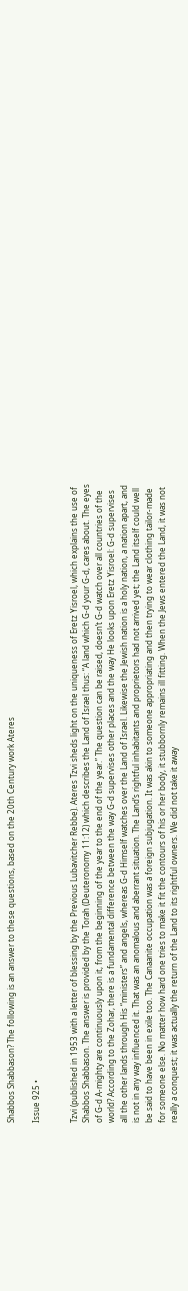Shabbos Shabbason? The following is an answer to these questions, based on the 20th Century work Ateres

Issue 925 •


Tzvi (published in 1953 with a letter of blessing by the Previous Lubavitcher Rebbe). Ateres Tzvi sheds light on the uniqueness of Eretz Yisroel, which explains the use of Shabbos Shabbason. The answer is provided by the Torah (Deuteronomy 11:12) which describes the Land of Israel thus: “A land which G-d your G-d, cares about. The eyes of G-d A-mighty are continuously upon it, from the beginning of the year to the end of the year.” The question can be raised, doesn’t G-d watch over all countries of the world? According to the Zohar, there is a fundamental difference between the way G-d supervises other places and the way He looks upon Eretz Yisroel: G-d supervises all the other lands through His “ministers” and angels, whereas G-d Himself watches over the Land of Israel. Likewise the Jewish nation is a holy nation, a nation apart, and is not in any way influenced it. That was an anomalous and aberrant situation. The Land’s rightful inhabitants and proprietors had not arrived yet; the Land itself could well be said to have been in exile too. The Canaanite occupation was a foreign subjugation. It was akin to someone appropriating and then trying to wear clothing tailor-made for someone else. No matter how hard one tries to make it fit the contours of his or her body, it stubbornly remains ill fitting. When the Jews entered the Land, it was not really a conquest; it was actually the return of the Land to its rightful owners. We did not take it away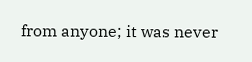from anyone; it was never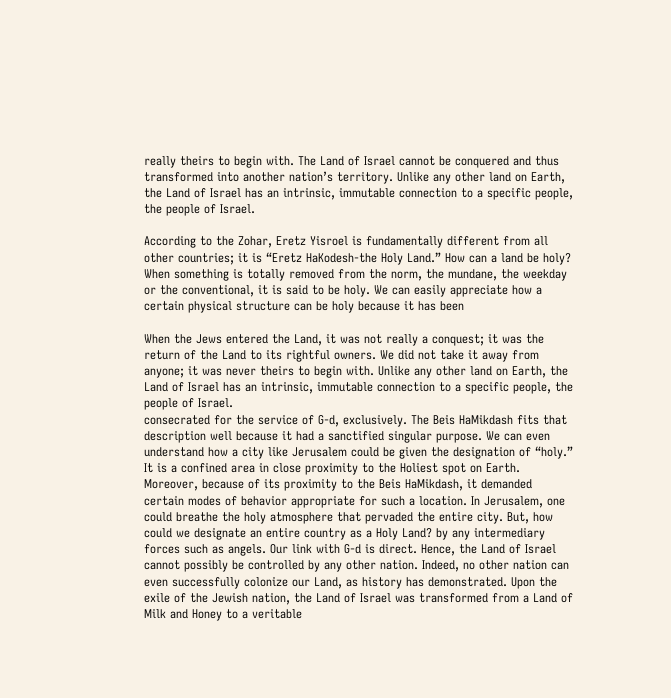really theirs to begin with. The Land of Israel cannot be conquered and thus transformed into another nation’s territory. Unlike any other land on Earth, the Land of Israel has an intrinsic, immutable connection to a specific people, the people of Israel.

According to the Zohar, Eretz Yisroel is fundamentally different from all other countries; it is “Eretz HaKodesh-the Holy Land.” How can a land be holy? When something is totally removed from the norm, the mundane, the weekday or the conventional, it is said to be holy. We can easily appreciate how a certain physical structure can be holy because it has been

When the Jews entered the Land, it was not really a conquest; it was the return of the Land to its rightful owners. We did not take it away from anyone; it was never theirs to begin with. Unlike any other land on Earth, the Land of Israel has an intrinsic, immutable connection to a specific people, the people of Israel.
consecrated for the service of G-d, exclusively. The Beis HaMikdash fits that description well because it had a sanctified singular purpose. We can even understand how a city like Jerusalem could be given the designation of “holy.” It is a confined area in close proximity to the Holiest spot on Earth. Moreover, because of its proximity to the Beis HaMikdash, it demanded certain modes of behavior appropriate for such a location. In Jerusalem, one could breathe the holy atmosphere that pervaded the entire city. But, how could we designate an entire country as a Holy Land? by any intermediary forces such as angels. Our link with G-d is direct. Hence, the Land of Israel cannot possibly be controlled by any other nation. Indeed, no other nation can even successfully colonize our Land, as history has demonstrated. Upon the exile of the Jewish nation, the Land of Israel was transformed from a Land of Milk and Honey to a veritable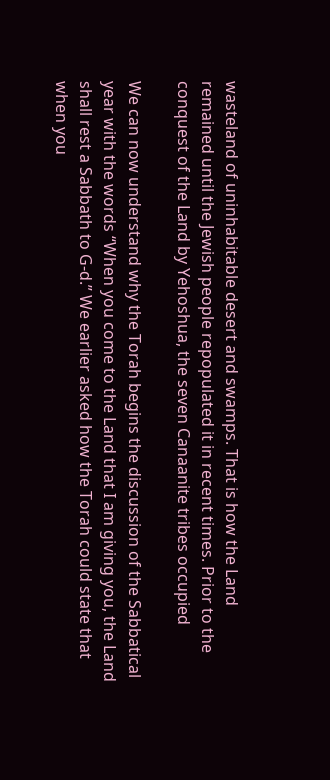wasteland of uninhabitable desert and swamps. That is how the Land remained until the Jewish people repopulated it in recent times. Prior to the conquest of the Land by Yehoshua, the seven Canaanite tribes occupied

We can now understand why the Torah begins the discussion of the Sabbatical year with the words “When you come to the Land that I am giving you, the Land shall rest a Sabbath to G-d.” We earlier asked how the Torah could state that when you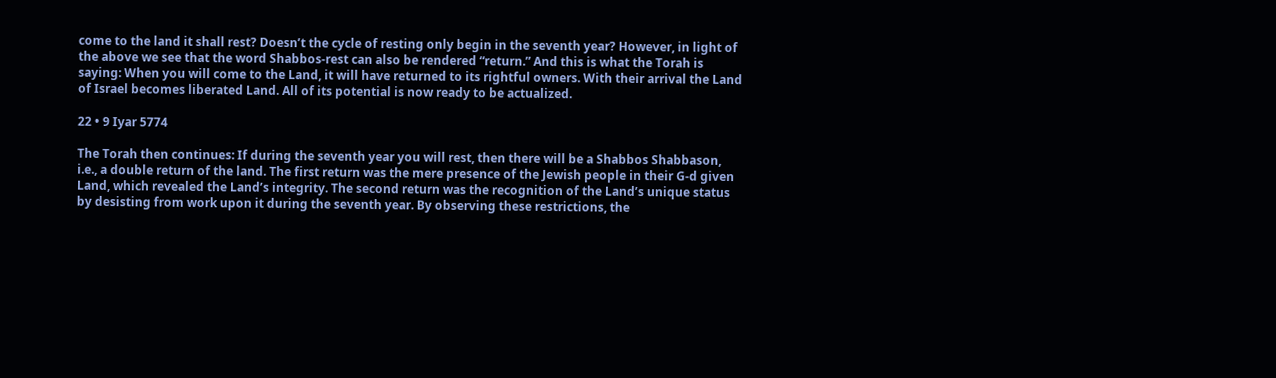come to the land it shall rest? Doesn’t the cycle of resting only begin in the seventh year? However, in light of the above we see that the word Shabbos-rest can also be rendered “return.” And this is what the Torah is saying: When you will come to the Land, it will have returned to its rightful owners. With their arrival the Land of Israel becomes liberated Land. All of its potential is now ready to be actualized.

22 • 9 Iyar 5774

The Torah then continues: If during the seventh year you will rest, then there will be a Shabbos Shabbason, i.e., a double return of the land. The first return was the mere presence of the Jewish people in their G-d given Land, which revealed the Land’s integrity. The second return was the recognition of the Land’s unique status by desisting from work upon it during the seventh year. By observing these restrictions, the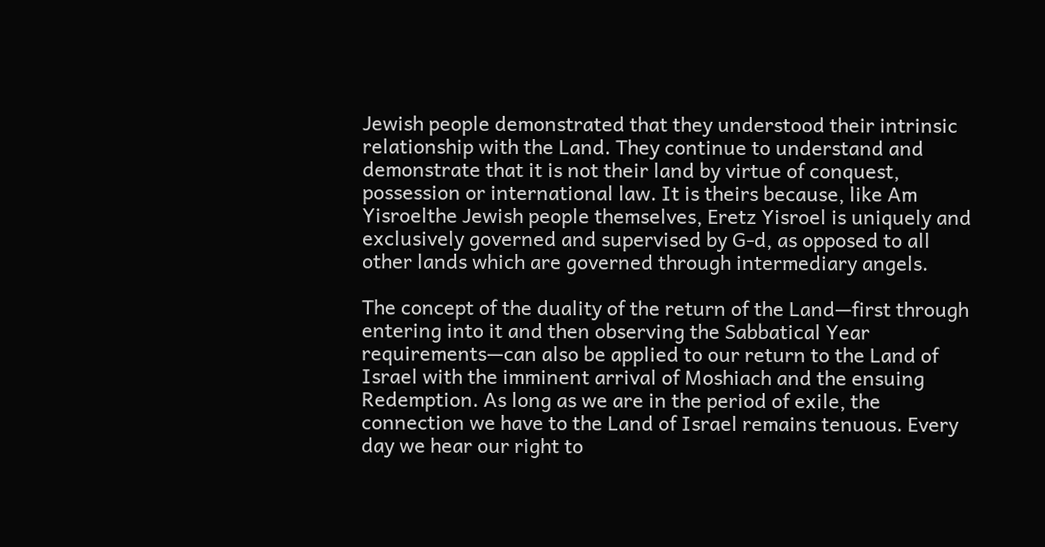Jewish people demonstrated that they understood their intrinsic relationship with the Land. They continue to understand and demonstrate that it is not their land by virtue of conquest, possession or international law. It is theirs because, like Am Yisroelthe Jewish people themselves, Eretz Yisroel is uniquely and exclusively governed and supervised by G-d, as opposed to all other lands which are governed through intermediary angels.

The concept of the duality of the return of the Land—first through entering into it and then observing the Sabbatical Year requirements—can also be applied to our return to the Land of Israel with the imminent arrival of Moshiach and the ensuing Redemption. As long as we are in the period of exile, the connection we have to the Land of Israel remains tenuous. Every day we hear our right to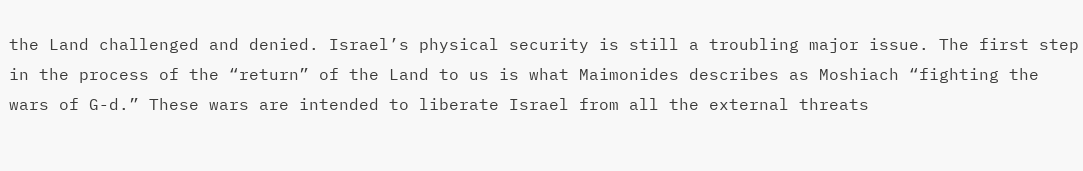the Land challenged and denied. Israel’s physical security is still a troubling major issue. The first step in the process of the “return” of the Land to us is what Maimonides describes as Moshiach “fighting the wars of G-d.” These wars are intended to liberate Israel from all the external threats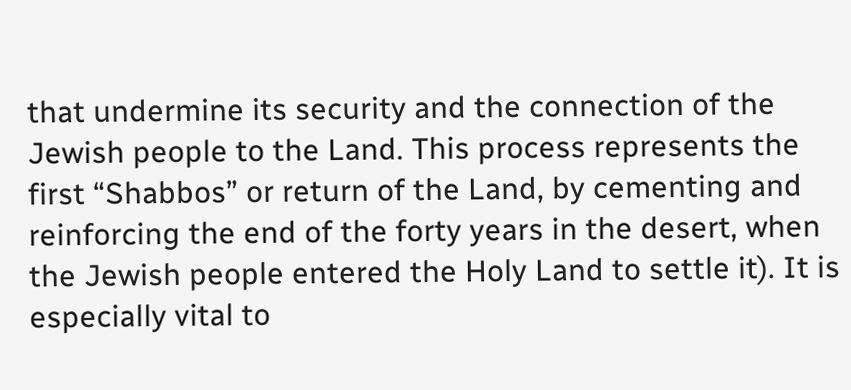that undermine its security and the connection of the Jewish people to the Land. This process represents the first “Shabbos” or return of the Land, by cementing and reinforcing the end of the forty years in the desert, when the Jewish people entered the Holy Land to settle it). It is especially vital to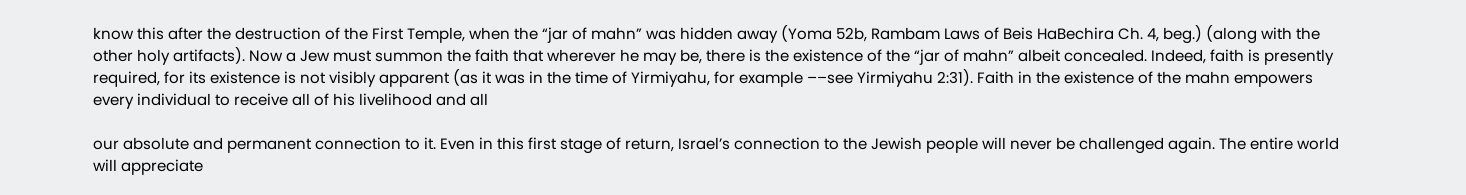know this after the destruction of the First Temple, when the “jar of mahn” was hidden away (Yoma 52b, Rambam Laws of Beis HaBechira Ch. 4, beg.) (along with the other holy artifacts). Now a Jew must summon the faith that wherever he may be, there is the existence of the “jar of mahn” albeit concealed. Indeed, faith is presently required, for its existence is not visibly apparent (as it was in the time of Yirmiyahu, for example ––see Yirmiyahu 2:31). Faith in the existence of the mahn empowers every individual to receive all of his livelihood and all

our absolute and permanent connection to it. Even in this first stage of return, Israel’s connection to the Jewish people will never be challenged again. The entire world will appreciate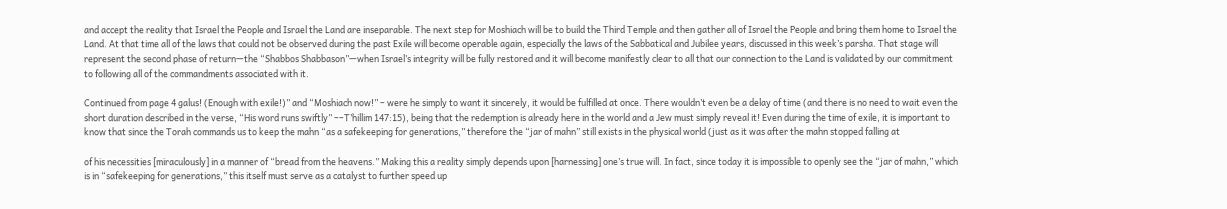and accept the reality that Israel the People and Israel the Land are inseparable. The next step for Moshiach will be to build the Third Temple and then gather all of Israel the People and bring them home to Israel the Land. At that time all of the laws that could not be observed during the past Exile will become operable again, especially the laws of the Sabbatical and Jubilee years, discussed in this week’s parsha. That stage will represent the second phase of return—the “Shabbos Shabbason”—when Israel’s integrity will be fully restored and it will become manifestly clear to all that our connection to the Land is validated by our commitment to following all of the commandments associated with it.

Continued from page 4 galus! (Enough with exile!)” and “Moshiach now!” – were he simply to want it sincerely, it would be fulfilled at once. There wouldn’t even be a delay of time (and there is no need to wait even the short duration described in the verse, “His word runs swiftly” ––T’hillim 147:15), being that the redemption is already here in the world and a Jew must simply reveal it! Even during the time of exile, it is important to know that since the Torah commands us to keep the mahn “as a safekeeping for generations,” therefore the “jar of mahn” still exists in the physical world (just as it was after the mahn stopped falling at

of his necessities [miraculously] in a manner of “bread from the heavens.” Making this a reality simply depends upon [harnessing] one’s true will. In fact, since today it is impossible to openly see the “jar of mahn,” which is in “safekeeping for generations,” this itself must serve as a catalyst to further speed up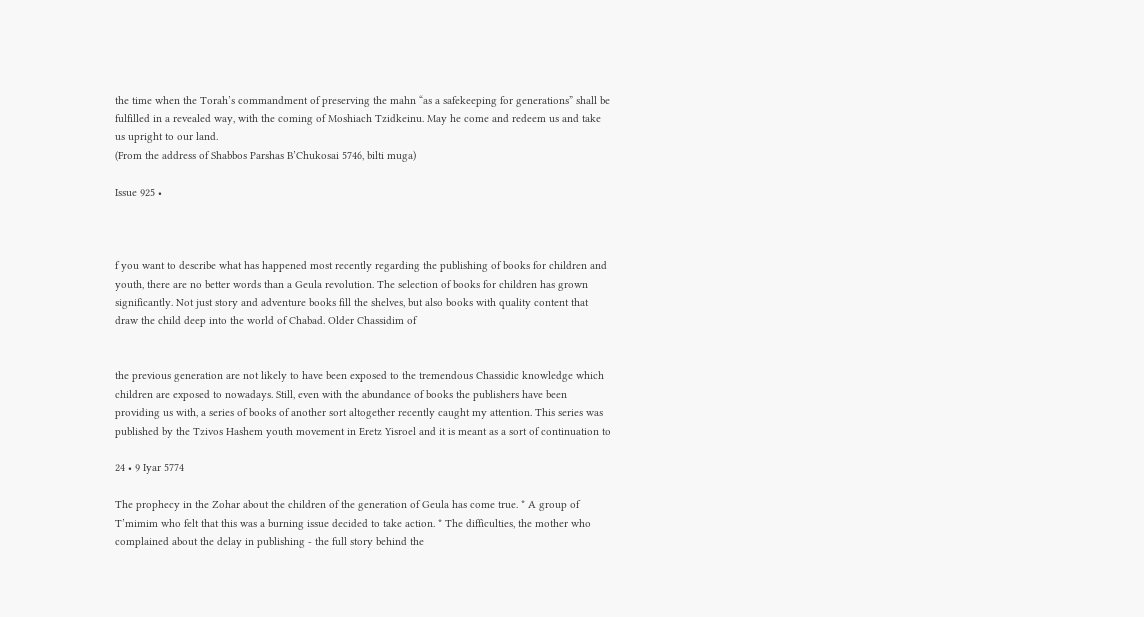the time when the Torah’s commandment of preserving the mahn “as a safekeeping for generations” shall be fulfilled in a revealed way, with the coming of Moshiach Tzidkeinu. May he come and redeem us and take us upright to our land.
(From the address of Shabbos Parshas B’Chukosai 5746, bilti muga)

Issue 925 •



f you want to describe what has happened most recently regarding the publishing of books for children and youth, there are no better words than a Geula revolution. The selection of books for children has grown significantly. Not just story and adventure books fill the shelves, but also books with quality content that draw the child deep into the world of Chabad. Older Chassidim of


the previous generation are not likely to have been exposed to the tremendous Chassidic knowledge which children are exposed to nowadays. Still, even with the abundance of books the publishers have been providing us with, a series of books of another sort altogether recently caught my attention. This series was published by the Tzivos Hashem youth movement in Eretz Yisroel and it is meant as a sort of continuation to

24 • 9 Iyar 5774

The prophecy in the Zohar about the children of the generation of Geula has come true. * A group of T’mimim who felt that this was a burning issue decided to take action. * The difficulties, the mother who complained about the delay in publishing - the full story behind the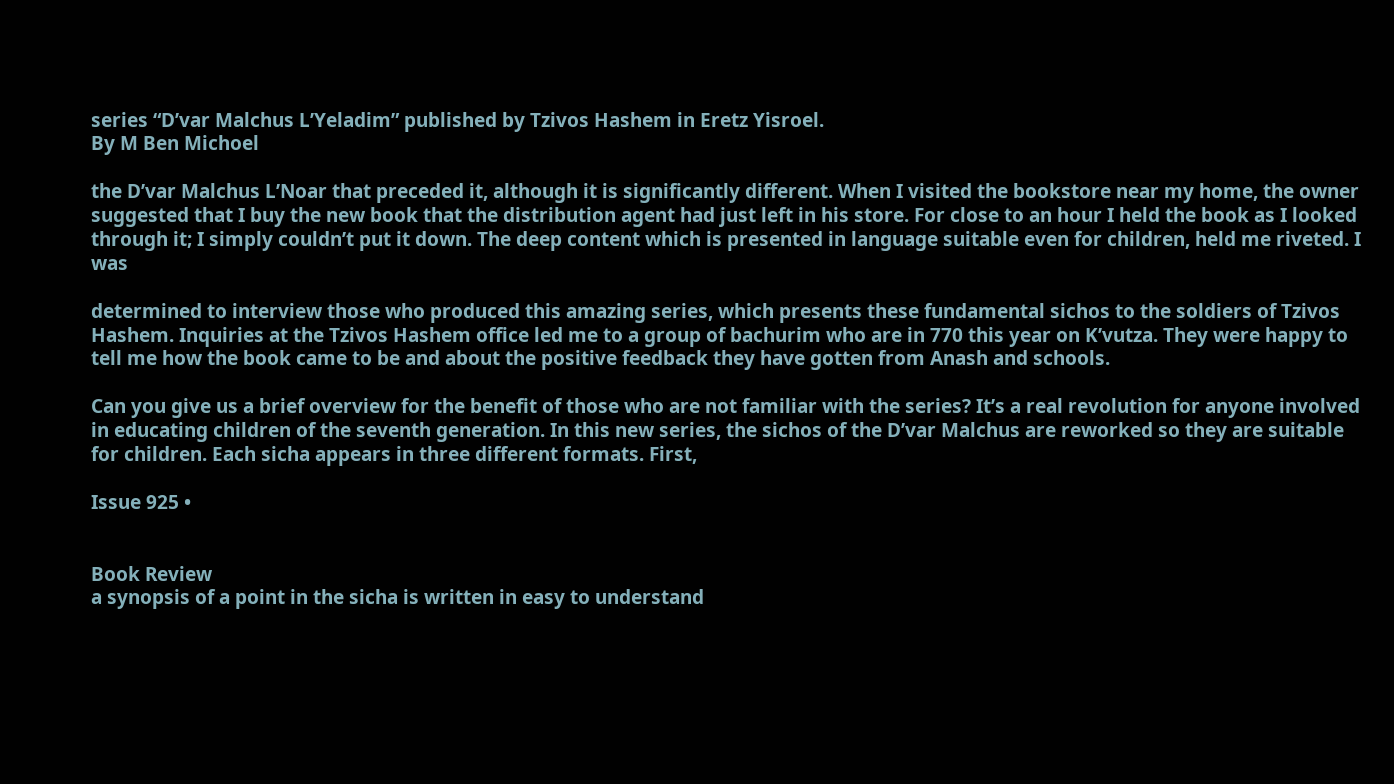series “D’var Malchus L’Yeladim” published by Tzivos Hashem in Eretz Yisroel.
By M Ben Michoel

the D’var Malchus L’Noar that preceded it, although it is significantly different. When I visited the bookstore near my home, the owner suggested that I buy the new book that the distribution agent had just left in his store. For close to an hour I held the book as I looked through it; I simply couldn’t put it down. The deep content which is presented in language suitable even for children, held me riveted. I was

determined to interview those who produced this amazing series, which presents these fundamental sichos to the soldiers of Tzivos Hashem. Inquiries at the Tzivos Hashem office led me to a group of bachurim who are in 770 this year on K’vutza. They were happy to tell me how the book came to be and about the positive feedback they have gotten from Anash and schools.

Can you give us a brief overview for the benefit of those who are not familiar with the series? It’s a real revolution for anyone involved in educating children of the seventh generation. In this new series, the sichos of the D’var Malchus are reworked so they are suitable for children. Each sicha appears in three different formats. First,

Issue 925 •


Book Review
a synopsis of a point in the sicha is written in easy to understand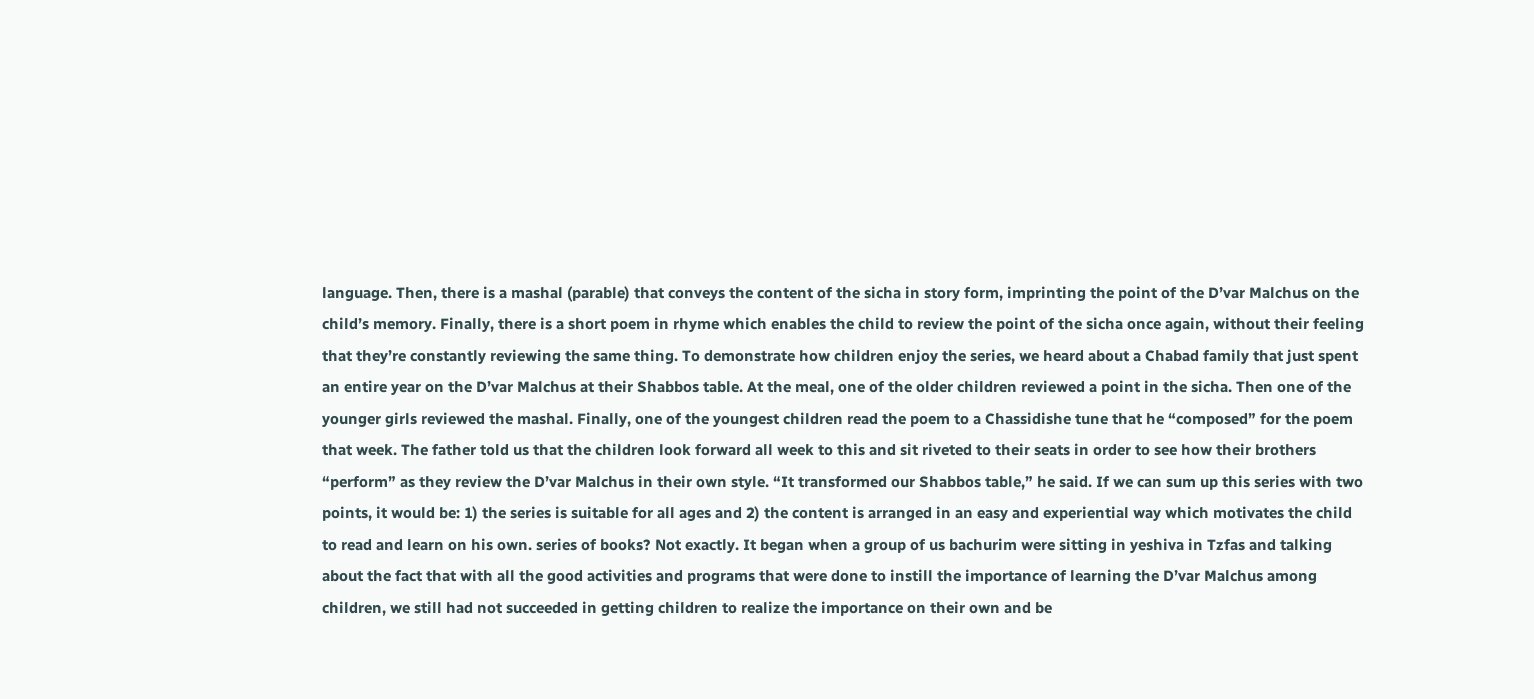language. Then, there is a mashal (parable) that conveys the content of the sicha in story form, imprinting the point of the D’var Malchus on the child’s memory. Finally, there is a short poem in rhyme which enables the child to review the point of the sicha once again, without their feeling that they’re constantly reviewing the same thing. To demonstrate how children enjoy the series, we heard about a Chabad family that just spent an entire year on the D’var Malchus at their Shabbos table. At the meal, one of the older children reviewed a point in the sicha. Then one of the younger girls reviewed the mashal. Finally, one of the youngest children read the poem to a Chassidishe tune that he “composed” for the poem that week. The father told us that the children look forward all week to this and sit riveted to their seats in order to see how their brothers “perform” as they review the D’var Malchus in their own style. “It transformed our Shabbos table,” he said. If we can sum up this series with two points, it would be: 1) the series is suitable for all ages and 2) the content is arranged in an easy and experiential way which motivates the child to read and learn on his own. series of books? Not exactly. It began when a group of us bachurim were sitting in yeshiva in Tzfas and talking about the fact that with all the good activities and programs that were done to instill the importance of learning the D’var Malchus among children, we still had not succeeded in getting children to realize the importance on their own and be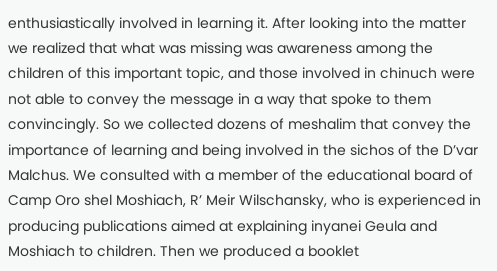enthusiastically involved in learning it. After looking into the matter we realized that what was missing was awareness among the children of this important topic, and those involved in chinuch were not able to convey the message in a way that spoke to them convincingly. So we collected dozens of meshalim that convey the importance of learning and being involved in the sichos of the D’var Malchus. We consulted with a member of the educational board of Camp Oro shel Moshiach, R’ Meir Wilschansky, who is experienced in producing publications aimed at explaining inyanei Geula and Moshiach to children. Then we produced a booklet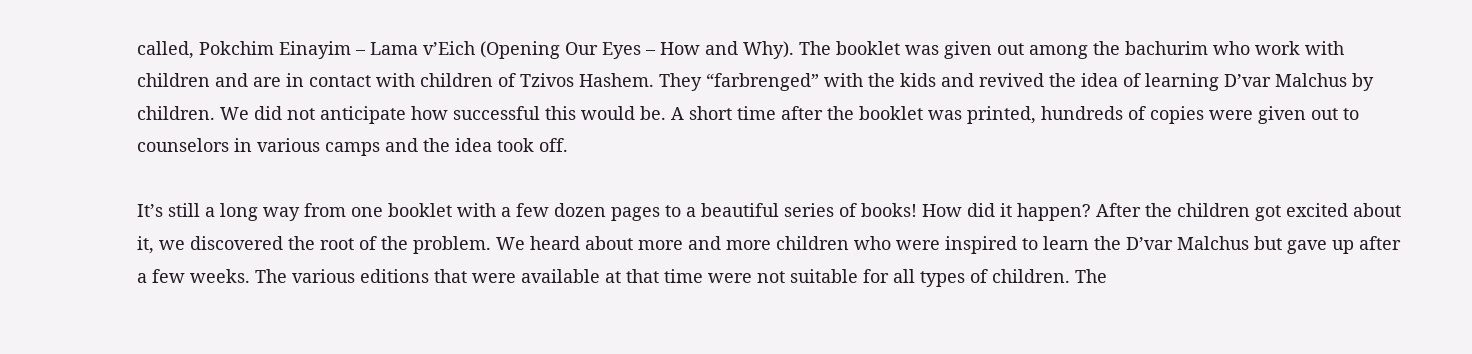called, Pokchim Einayim – Lama v’Eich (Opening Our Eyes – How and Why). The booklet was given out among the bachurim who work with children and are in contact with children of Tzivos Hashem. They “farbrenged” with the kids and revived the idea of learning D’var Malchus by children. We did not anticipate how successful this would be. A short time after the booklet was printed, hundreds of copies were given out to counselors in various camps and the idea took off.

It’s still a long way from one booklet with a few dozen pages to a beautiful series of books! How did it happen? After the children got excited about it, we discovered the root of the problem. We heard about more and more children who were inspired to learn the D’var Malchus but gave up after a few weeks. The various editions that were available at that time were not suitable for all types of children. The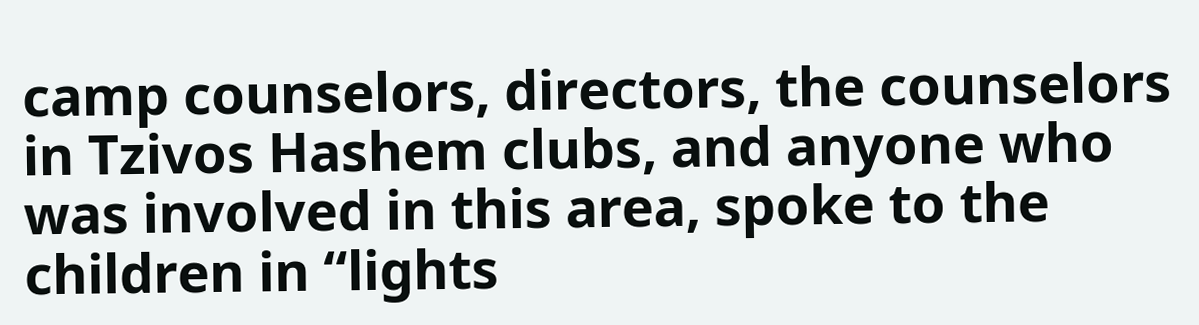camp counselors, directors, the counselors in Tzivos Hashem clubs, and anyone who was involved in this area, spoke to the children in “lights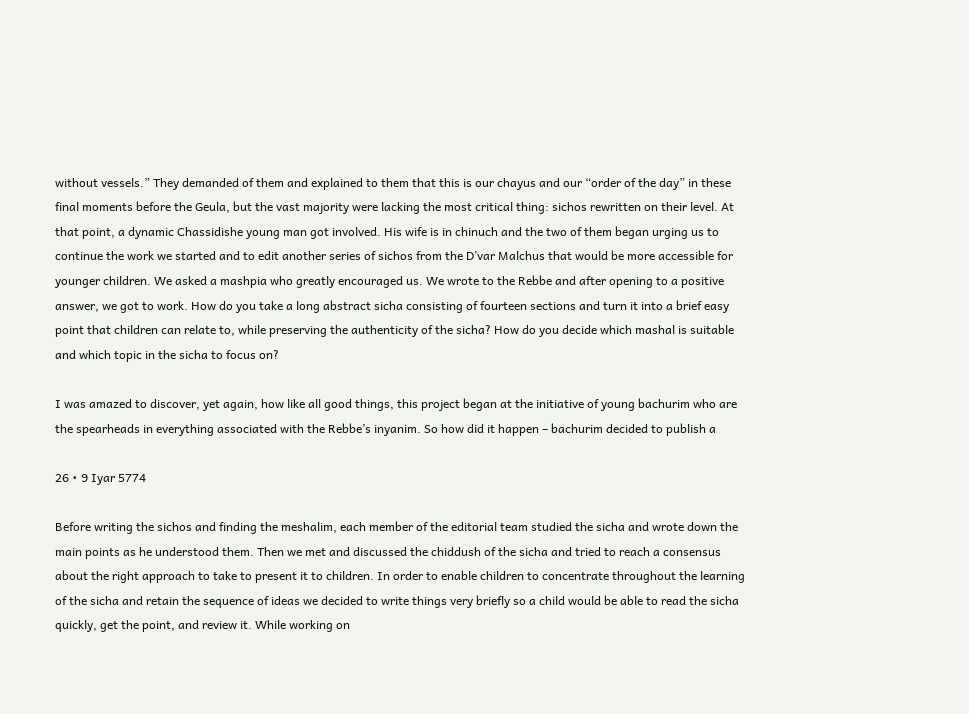without vessels.” They demanded of them and explained to them that this is our chayus and our “order of the day” in these final moments before the Geula, but the vast majority were lacking the most critical thing: sichos rewritten on their level. At that point, a dynamic Chassidishe young man got involved. His wife is in chinuch and the two of them began urging us to continue the work we started and to edit another series of sichos from the D’var Malchus that would be more accessible for younger children. We asked a mashpia who greatly encouraged us. We wrote to the Rebbe and after opening to a positive answer, we got to work. How do you take a long abstract sicha consisting of fourteen sections and turn it into a brief easy point that children can relate to, while preserving the authenticity of the sicha? How do you decide which mashal is suitable and which topic in the sicha to focus on?

I was amazed to discover, yet again, how like all good things, this project began at the initiative of young bachurim who are the spearheads in everything associated with the Rebbe’s inyanim. So how did it happen – bachurim decided to publish a

26 • 9 Iyar 5774

Before writing the sichos and finding the meshalim, each member of the editorial team studied the sicha and wrote down the main points as he understood them. Then we met and discussed the chiddush of the sicha and tried to reach a consensus about the right approach to take to present it to children. In order to enable children to concentrate throughout the learning of the sicha and retain the sequence of ideas we decided to write things very briefly so a child would be able to read the sicha quickly, get the point, and review it. While working on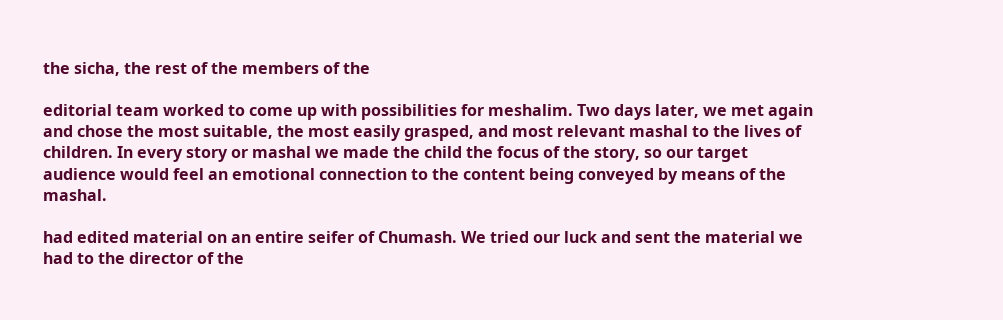the sicha, the rest of the members of the

editorial team worked to come up with possibilities for meshalim. Two days later, we met again and chose the most suitable, the most easily grasped, and most relevant mashal to the lives of children. In every story or mashal we made the child the focus of the story, so our target audience would feel an emotional connection to the content being conveyed by means of the mashal.

had edited material on an entire seifer of Chumash. We tried our luck and sent the material we had to the director of the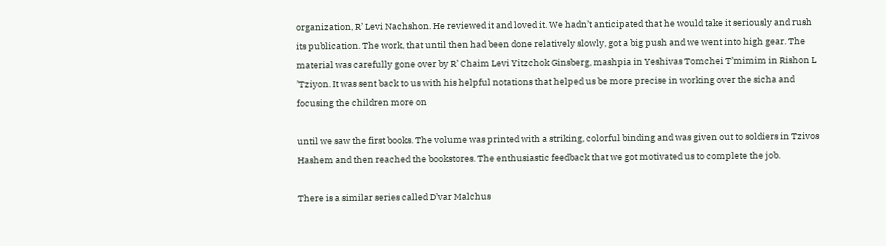organization, R’ Levi Nachshon. He reviewed it and loved it. We hadn’t anticipated that he would take it seriously and rush its publication. The work, that until then had been done relatively slowly, got a big push and we went into high gear. The material was carefully gone over by R’ Chaim Levi Yitzchok Ginsberg, mashpia in Yeshivas Tomchei T’mimim in Rishon L ’Tziyon. It was sent back to us with his helpful notations that helped us be more precise in working over the sicha and focusing the children more on

until we saw the first books. The volume was printed with a striking, colorful binding and was given out to soldiers in Tzivos Hashem and then reached the bookstores. The enthusiastic feedback that we got motivated us to complete the job.

There is a similar series called D’var Malchus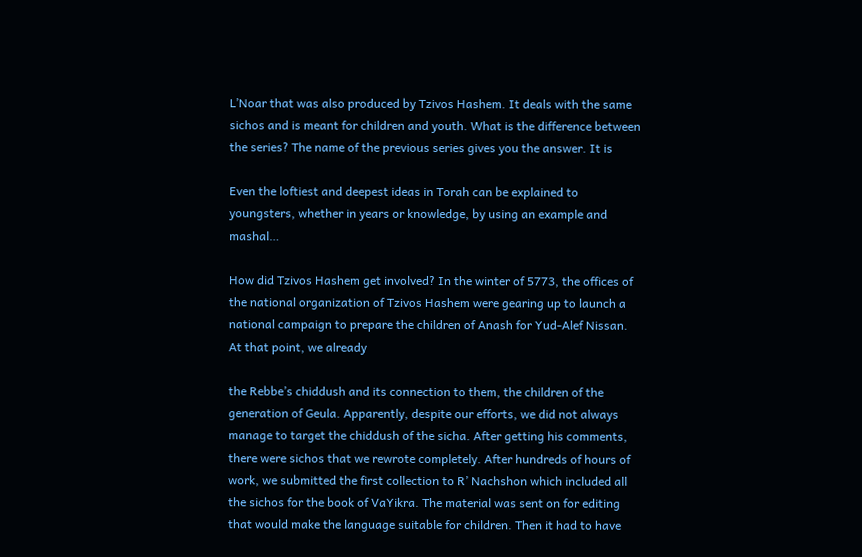L’Noar that was also produced by Tzivos Hashem. It deals with the same sichos and is meant for children and youth. What is the difference between the series? The name of the previous series gives you the answer. It is

Even the loftiest and deepest ideas in Torah can be explained to youngsters, whether in years or knowledge, by using an example and mashal…

How did Tzivos Hashem get involved? In the winter of 5773, the offices of the national organization of Tzivos Hashem were gearing up to launch a national campaign to prepare the children of Anash for Yud-Alef Nissan. At that point, we already

the Rebbe’s chiddush and its connection to them, the children of the generation of Geula. Apparently, despite our efforts, we did not always manage to target the chiddush of the sicha. After getting his comments, there were sichos that we rewrote completely. After hundreds of hours of work, we submitted the first collection to R’ Nachshon which included all the sichos for the book of VaYikra. The material was sent on for editing that would make the language suitable for children. Then it had to have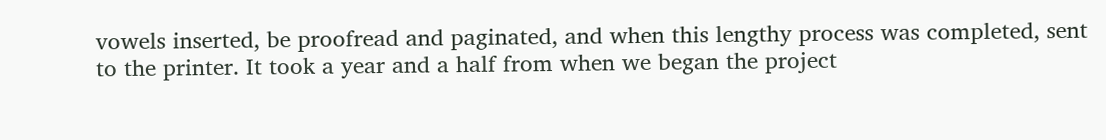vowels inserted, be proofread and paginated, and when this lengthy process was completed, sent to the printer. It took a year and a half from when we began the project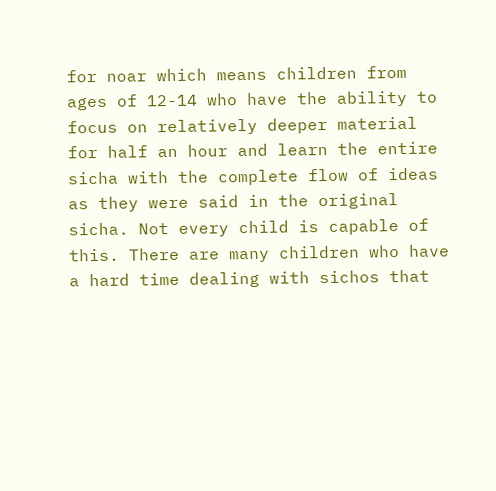for noar which means children from ages of 12-14 who have the ability to focus on relatively deeper material for half an hour and learn the entire sicha with the complete flow of ideas as they were said in the original sicha. Not every child is capable of this. There are many children who have a hard time dealing with sichos that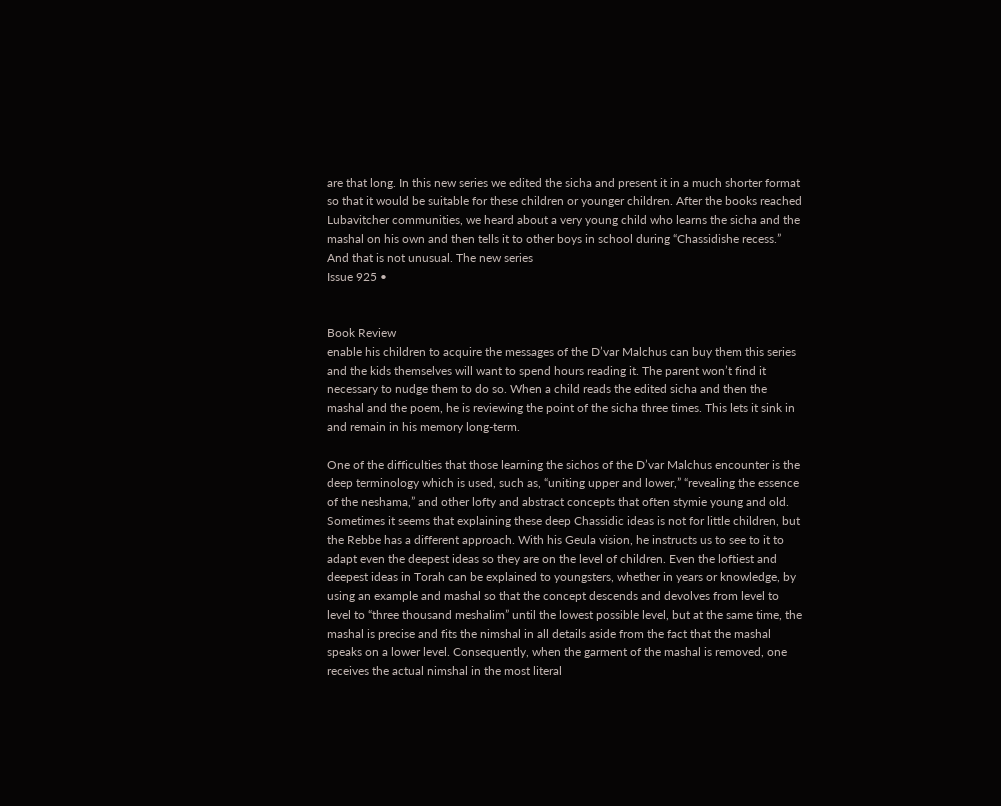are that long. In this new series we edited the sicha and present it in a much shorter format so that it would be suitable for these children or younger children. After the books reached Lubavitcher communities, we heard about a very young child who learns the sicha and the mashal on his own and then tells it to other boys in school during “Chassidishe recess.” And that is not unusual. The new series
Issue 925 •


Book Review
enable his children to acquire the messages of the D’var Malchus can buy them this series and the kids themselves will want to spend hours reading it. The parent won’t find it necessary to nudge them to do so. When a child reads the edited sicha and then the mashal and the poem, he is reviewing the point of the sicha three times. This lets it sink in and remain in his memory long-term.

One of the difficulties that those learning the sichos of the D’var Malchus encounter is the deep terminology which is used, such as, “uniting upper and lower,” “revealing the essence of the neshama,” and other lofty and abstract concepts that often stymie young and old. Sometimes it seems that explaining these deep Chassidic ideas is not for little children, but the Rebbe has a different approach. With his Geula vision, he instructs us to see to it to adapt even the deepest ideas so they are on the level of children. Even the loftiest and deepest ideas in Torah can be explained to youngsters, whether in years or knowledge, by using an example and mashal so that the concept descends and devolves from level to level to “three thousand meshalim” until the lowest possible level, but at the same time, the mashal is precise and fits the nimshal in all details aside from the fact that the mashal speaks on a lower level. Consequently, when the garment of the mashal is removed, one receives the actual nimshal in the most literal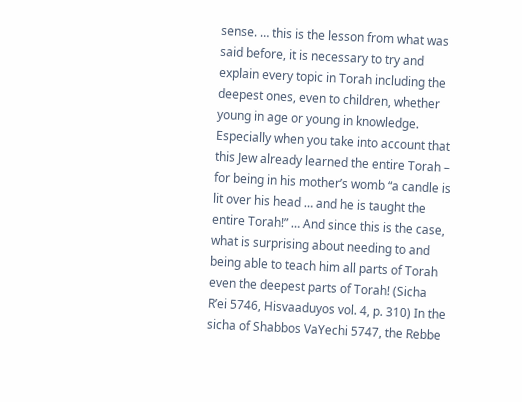sense. … this is the lesson from what was said before, it is necessary to try and explain every topic in Torah including the deepest ones, even to children, whether young in age or young in knowledge. Especially when you take into account that this Jew already learned the entire Torah – for being in his mother’s womb “a candle is lit over his head … and he is taught the entire Torah!” … And since this is the case, what is surprising about needing to and being able to teach him all parts of Torah even the deepest parts of Torah! (Sicha R’ei 5746, Hisvaaduyos vol. 4, p. 310) In the sicha of Shabbos VaYechi 5747, the Rebbe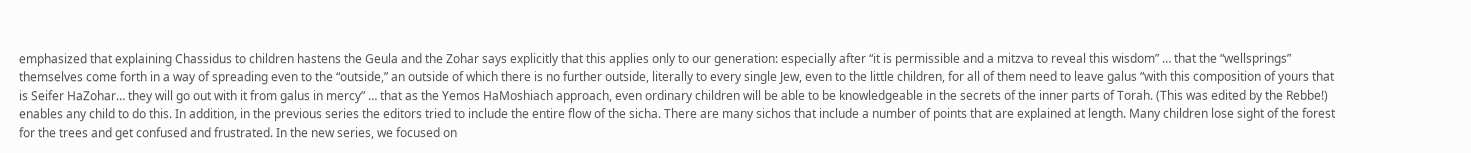emphasized that explaining Chassidus to children hastens the Geula and the Zohar says explicitly that this applies only to our generation: especially after “it is permissible and a mitzva to reveal this wisdom” … that the “wellsprings” themselves come forth in a way of spreading even to the “outside,” an outside of which there is no further outside, literally to every single Jew, even to the little children, for all of them need to leave galus “with this composition of yours that is Seifer HaZohar… they will go out with it from galus in mercy” … that as the Yemos HaMoshiach approach, even ordinary children will be able to be knowledgeable in the secrets of the inner parts of Torah. (This was edited by the Rebbe!) enables any child to do this. In addition, in the previous series the editors tried to include the entire flow of the sicha. There are many sichos that include a number of points that are explained at length. Many children lose sight of the forest for the trees and get confused and frustrated. In the new series, we focused on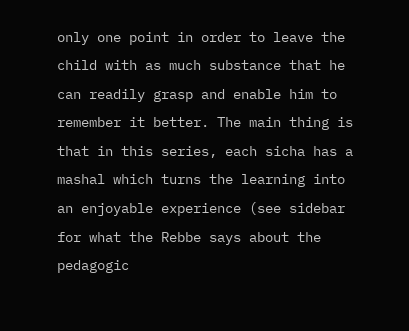only one point in order to leave the child with as much substance that he can readily grasp and enable him to remember it better. The main thing is that in this series, each sicha has a mashal which turns the learning into an enjoyable experience (see sidebar for what the Rebbe says about the pedagogic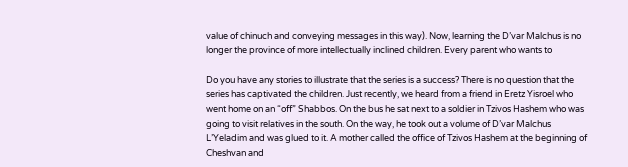value of chinuch and conveying messages in this way). Now, learning the D’var Malchus is no longer the province of more intellectually inclined children. Every parent who wants to

Do you have any stories to illustrate that the series is a success? There is no question that the series has captivated the children. Just recently, we heard from a friend in Eretz Yisroel who went home on an “off” Shabbos. On the bus he sat next to a soldier in Tzivos Hashem who was going to visit relatives in the south. On the way, he took out a volume of D’var Malchus L’Yeladim and was glued to it. A mother called the office of Tzivos Hashem at the beginning of Cheshvan and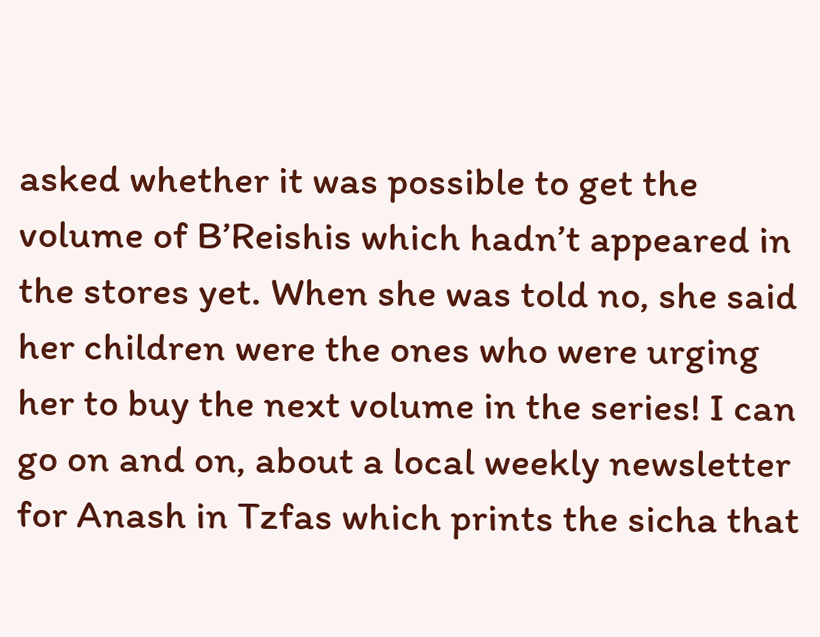asked whether it was possible to get the volume of B’Reishis which hadn’t appeared in the stores yet. When she was told no, she said her children were the ones who were urging her to buy the next volume in the series! I can go on and on, about a local weekly newsletter for Anash in Tzfas which prints the sicha that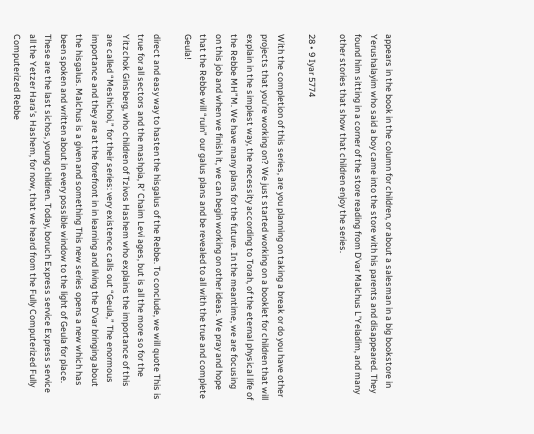appears in the book in the column for children, or about a salesman in a big bookstore in Yerushalayim who said a boy came into the store with his parents and disappeared. They found him sitting in a corner of the store reading from D’var Malchus L’Yeladim, and many other stories that show that children enjoy the series.

28 • 9 Iyar 5774

With the completion of this series, are you planning on taking a break or do you have other projects that you’re working on? We just started working on a booklet for children that will explain in the simplest way, the necessity according to Torah, of the eternal physical life of the Rebbe MH”M. We have many plans for the future. In the meantime, we are focusing on this job and when we finish it, we can begin working on other ideas. We pray and hope that the Rebbe will “ruin” our galus plans and be revealed to all with the true and complete Geula!

direct and easy way to hasten the hisgalus of the Rebbe. To conclude, we will quote This is true for all sectors and the mashpia, R’ Chaim Levi ages, but is all the more so for the Yitzchok Ginsberg, who children of Tzivos Hashem who explains the importance of this are called “Meshichoi,” for their series: very existence calls out “Geula,” The enormous importance and they are at the forefront in in learning and living the D’var bringing about the hisgalus. Malchus is a given and something This new series opens a new which has been spoken and written about in every possible window to the light of Geula for place. These are the last sichos, young children. Today, boruch Express service Express service all the Yetzer Hara’s Hashem, for now, that we heard from the Fully Computerized Fully Computerized Rebbe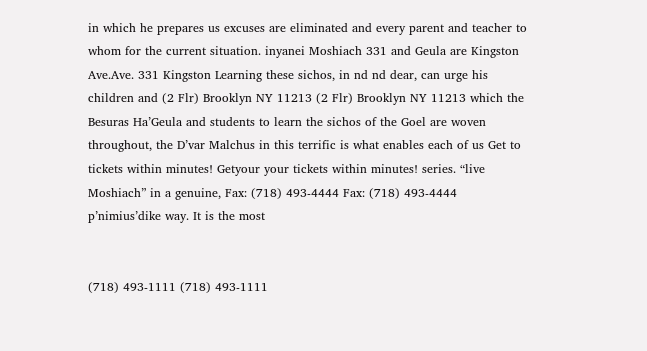in which he prepares us excuses are eliminated and every parent and teacher to whom for the current situation. inyanei Moshiach 331 and Geula are Kingston Ave.Ave. 331 Kingston Learning these sichos, in nd nd dear, can urge his children and (2 Flr) Brooklyn NY 11213 (2 Flr) Brooklyn NY 11213 which the Besuras Ha’Geula and students to learn the sichos of the Goel are woven throughout, the D’var Malchus in this terrific is what enables each of us Get to tickets within minutes! Getyour your tickets within minutes! series. “live Moshiach” in a genuine, Fax: (718) 493-4444 Fax: (718) 493-4444 p’nimius’dike way. It is the most


(718) 493-1111 (718) 493-1111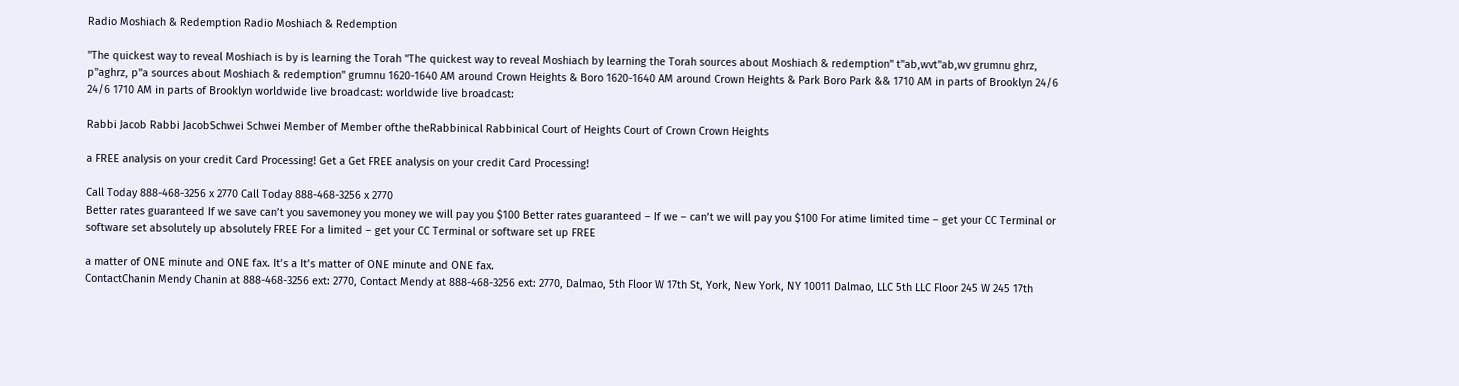Radio Moshiach & Redemption Radio Moshiach & Redemption

"The quickest way to reveal Moshiach is by is learning the Torah "The quickest way to reveal Moshiach by learning the Torah sources about Moshiach & redemption" t"ab,wvt"ab,wv grumnu ghrz, p"aghrz, p"a sources about Moshiach & redemption" grumnu 1620-1640 AM around Crown Heights & Boro 1620-1640 AM around Crown Heights & Park Boro Park && 1710 AM in parts of Brooklyn 24/6 24/6 1710 AM in parts of Brooklyn worldwide live broadcast: worldwide live broadcast:

Rabbi Jacob Rabbi JacobSchwei Schwei Member of Member ofthe theRabbinical Rabbinical Court of Heights Court of Crown Crown Heights

a FREE analysis on your credit Card Processing! Get a Get FREE analysis on your credit Card Processing!

Call Today 888-468-3256 x 2770 Call Today 888-468-3256 x 2770
Better rates guaranteed If we save can’t you savemoney you money we will pay you $100 Better rates guaranteed – If we – can’t we will pay you $100 For atime limited time – get your CC Terminal or software set absolutely up absolutely FREE For a limited – get your CC Terminal or software set up FREE

a matter of ONE minute and ONE fax. It’s a It’s matter of ONE minute and ONE fax.
ContactChanin Mendy Chanin at 888-468-3256 ext: 2770, Contact Mendy at 888-468-3256 ext: 2770, Dalmao, 5th Floor W 17th St, York, New York, NY 10011 Dalmao, LLC 5th LLC Floor 245 W 245 17th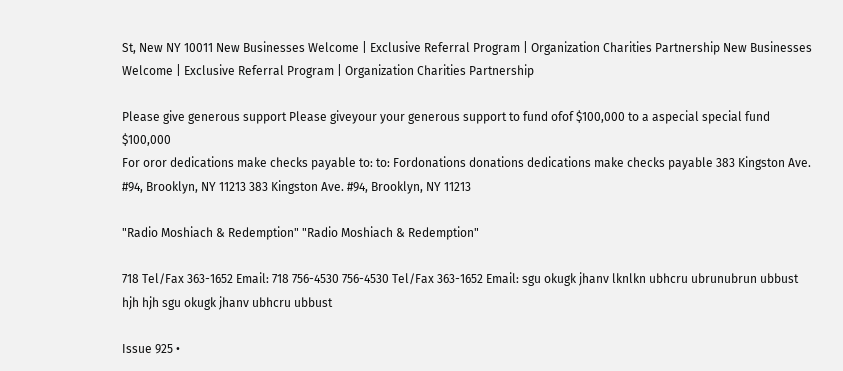St, New NY 10011 New Businesses Welcome | Exclusive Referral Program | Organization Charities Partnership New Businesses Welcome | Exclusive Referral Program | Organization Charities Partnership

Please give generous support Please giveyour your generous support to fund ofof $100,000 to a aspecial special fund $100,000
For oror dedications make checks payable to: to: Fordonations donations dedications make checks payable 383 Kingston Ave. #94, Brooklyn, NY 11213 383 Kingston Ave. #94, Brooklyn, NY 11213

"Radio Moshiach & Redemption" "Radio Moshiach & Redemption"

718 Tel/Fax 363-1652 Email: 718 756-4530 756-4530 Tel/Fax 363-1652 Email: sgu okugk jhanv lknlkn ubhcru ubrunubrun ubbust hjh hjh sgu okugk jhanv ubhcru ubbust

Issue 925 •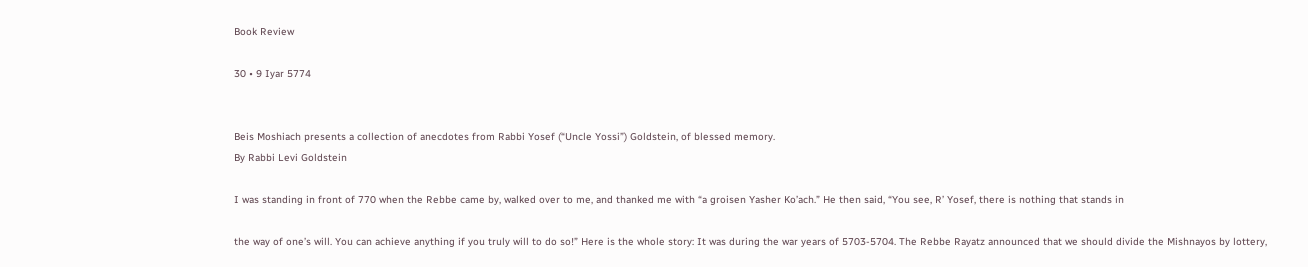Book Review

30 • 9 Iyar 5774


Beis Moshiach presents a collection of anecdotes from Rabbi Yosef (“Uncle Yossi”) Goldstein, of blessed memory.
By Rabbi Levi Goldstein

I was standing in front of 770 when the Rebbe came by, walked over to me, and thanked me with “a groisen Yasher Ko’ach.” He then said, “You see, R’ Yosef, there is nothing that stands in

the way of one’s will. You can achieve anything if you truly will to do so!” Here is the whole story: It was during the war years of 5703-5704. The Rebbe Rayatz announced that we should divide the Mishnayos by lottery,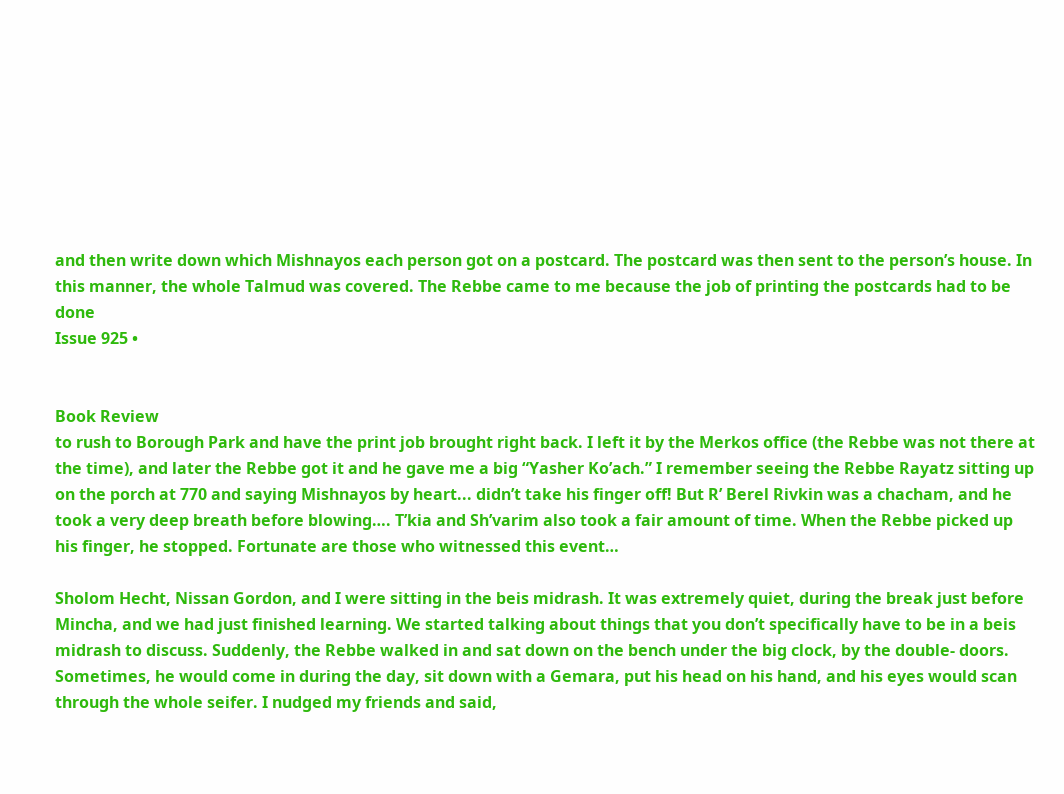and then write down which Mishnayos each person got on a postcard. The postcard was then sent to the person’s house. In this manner, the whole Talmud was covered. The Rebbe came to me because the job of printing the postcards had to be done
Issue 925 •


Book Review
to rush to Borough Park and have the print job brought right back. I left it by the Merkos office (the Rebbe was not there at the time), and later the Rebbe got it and he gave me a big “Yasher Ko’ach.” I remember seeing the Rebbe Rayatz sitting up on the porch at 770 and saying Mishnayos by heart... didn’t take his finger off! But R’ Berel Rivkin was a chacham, and he took a very deep breath before blowing…. T’kia and Sh’varim also took a fair amount of time. When the Rebbe picked up his finger, he stopped. Fortunate are those who witnessed this event…

Sholom Hecht, Nissan Gordon, and I were sitting in the beis midrash. It was extremely quiet, during the break just before Mincha, and we had just finished learning. We started talking about things that you don’t specifically have to be in a beis midrash to discuss. Suddenly, the Rebbe walked in and sat down on the bench under the big clock, by the double- doors. Sometimes, he would come in during the day, sit down with a Gemara, put his head on his hand, and his eyes would scan through the whole seifer. I nudged my friends and said,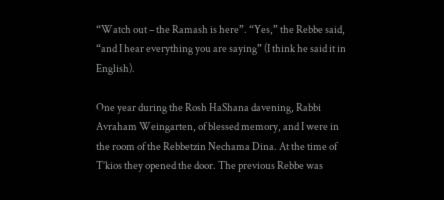“Watch out – the Ramash is here”. “Yes,” the Rebbe said, “and I hear everything you are saying” (I think he said it in English).

One year during the Rosh HaShana davening, Rabbi Avraham Weingarten, of blessed memory, and I were in the room of the Rebbetzin Nechama Dina. At the time of T’kios they opened the door. The previous Rebbe was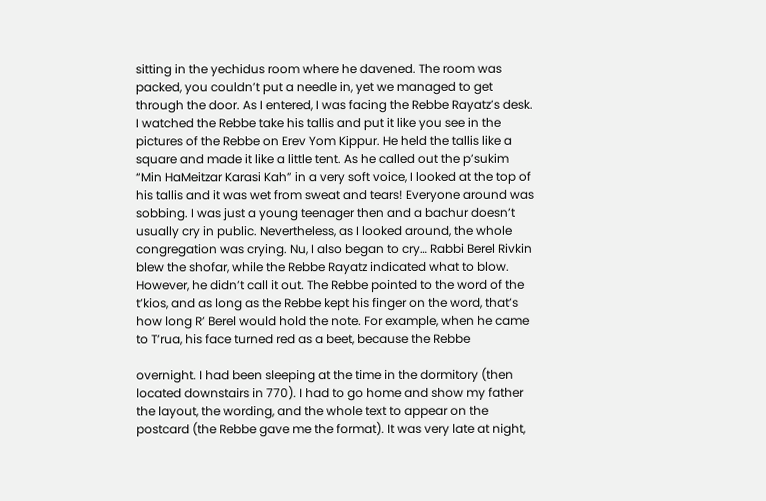sitting in the yechidus room where he davened. The room was packed, you couldn’t put a needle in, yet we managed to get through the door. As I entered, I was facing the Rebbe Rayatz’s desk. I watched the Rebbe take his tallis and put it like you see in the pictures of the Rebbe on Erev Yom Kippur. He held the tallis like a square and made it like a little tent. As he called out the p’sukim “Min HaMeitzar Karasi Kah” in a very soft voice, I looked at the top of his tallis and it was wet from sweat and tears! Everyone around was sobbing. I was just a young teenager then and a bachur doesn’t usually cry in public. Nevertheless, as I looked around, the whole congregation was crying. Nu, I also began to cry… Rabbi Berel Rivkin blew the shofar, while the Rebbe Rayatz indicated what to blow. However, he didn’t call it out. The Rebbe pointed to the word of the t’kios, and as long as the Rebbe kept his finger on the word, that’s how long R’ Berel would hold the note. For example, when he came to T’rua, his face turned red as a beet, because the Rebbe

overnight. I had been sleeping at the time in the dormitory (then located downstairs in 770). I had to go home and show my father the layout, the wording, and the whole text to appear on the postcard (the Rebbe gave me the format). It was very late at night,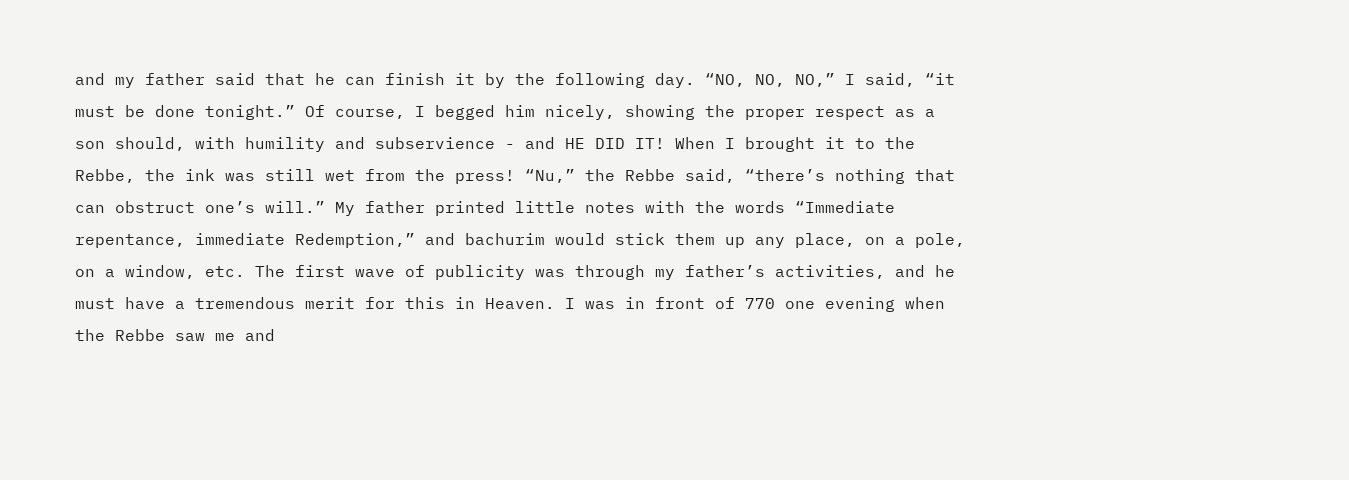and my father said that he can finish it by the following day. “NO, NO, NO,” I said, “it must be done tonight.” Of course, I begged him nicely, showing the proper respect as a son should, with humility and subservience - and HE DID IT! When I brought it to the Rebbe, the ink was still wet from the press! “Nu,” the Rebbe said, “there’s nothing that can obstruct one’s will.” My father printed little notes with the words “Immediate repentance, immediate Redemption,” and bachurim would stick them up any place, on a pole, on a window, etc. The first wave of publicity was through my father’s activities, and he must have a tremendous merit for this in Heaven. I was in front of 770 one evening when the Rebbe saw me and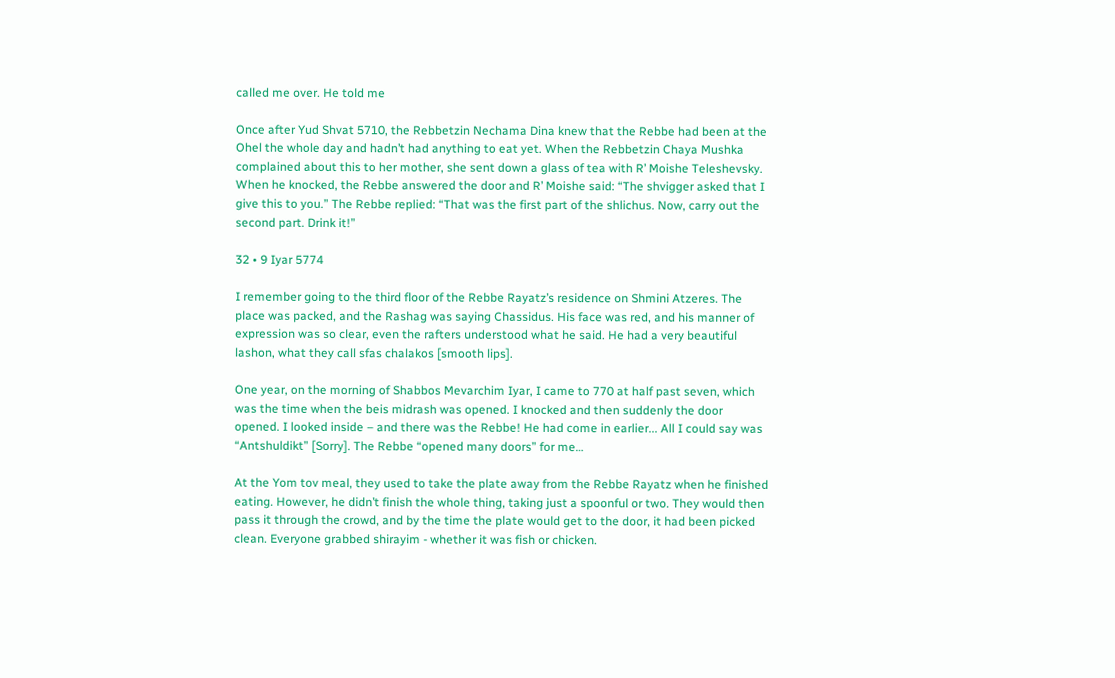called me over. He told me

Once after Yud Shvat 5710, the Rebbetzin Nechama Dina knew that the Rebbe had been at the Ohel the whole day and hadn’t had anything to eat yet. When the Rebbetzin Chaya Mushka complained about this to her mother, she sent down a glass of tea with R’ Moishe Teleshevsky. When he knocked, the Rebbe answered the door and R’ Moishe said: “The shvigger asked that I give this to you.” The Rebbe replied: “That was the first part of the shlichus. Now, carry out the second part. Drink it!”

32 • 9 Iyar 5774

I remember going to the third floor of the Rebbe Rayatz’s residence on Shmini Atzeres. The place was packed, and the Rashag was saying Chassidus. His face was red, and his manner of expression was so clear, even the rafters understood what he said. He had a very beautiful lashon, what they call sfas chalakos [smooth lips].

One year, on the morning of Shabbos Mevarchim Iyar, I came to 770 at half past seven, which was the time when the beis midrash was opened. I knocked and then suddenly the door opened. I looked inside – and there was the Rebbe! He had come in earlier... All I could say was “Antshuldikt” [Sorry]. The Rebbe “opened many doors” for me…

At the Yom tov meal, they used to take the plate away from the Rebbe Rayatz when he finished eating. However, he didn’t finish the whole thing, taking just a spoonful or two. They would then pass it through the crowd, and by the time the plate would get to the door, it had been picked clean. Everyone grabbed shirayim - whether it was fish or chicken.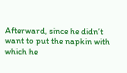Afterward, since he didn’t want to put the napkin with which he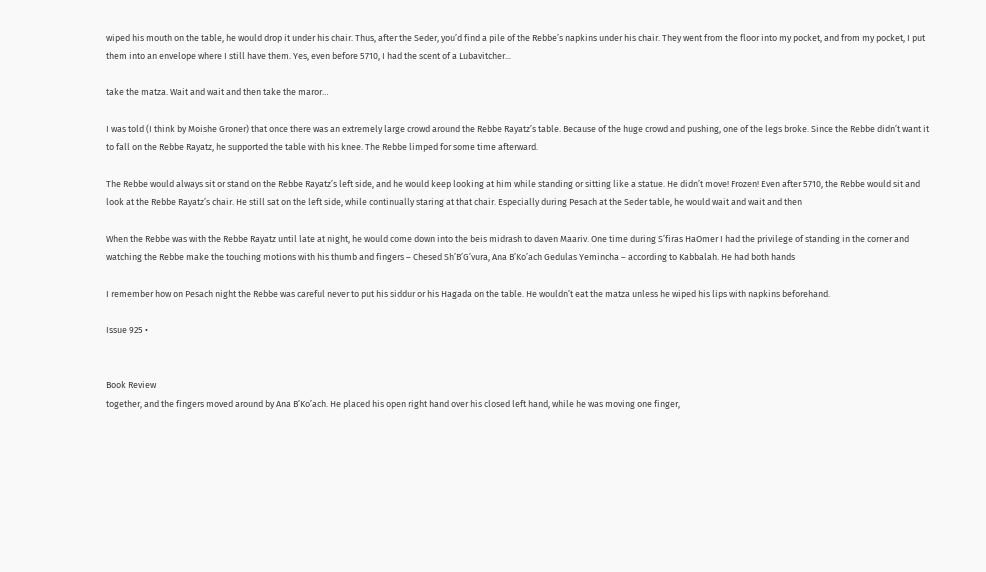wiped his mouth on the table, he would drop it under his chair. Thus, after the Seder, you’d find a pile of the Rebbe’s napkins under his chair. They went from the floor into my pocket, and from my pocket, I put them into an envelope where I still have them. Yes, even before 5710, I had the scent of a Lubavitcher...

take the matza. Wait and wait and then take the maror…

I was told (I think by Moishe Groner) that once there was an extremely large crowd around the Rebbe Rayatz’s table. Because of the huge crowd and pushing, one of the legs broke. Since the Rebbe didn’t want it to fall on the Rebbe Rayatz, he supported the table with his knee. The Rebbe limped for some time afterward.

The Rebbe would always sit or stand on the Rebbe Rayatz’s left side, and he would keep looking at him while standing or sitting like a statue. He didn’t move! Frozen! Even after 5710, the Rebbe would sit and look at the Rebbe Rayatz’s chair. He still sat on the left side, while continually staring at that chair. Especially during Pesach at the Seder table, he would wait and wait and then

When the Rebbe was with the Rebbe Rayatz until late at night, he would come down into the beis midrash to daven Maariv. One time during S’firas HaOmer I had the privilege of standing in the corner and watching the Rebbe make the touching motions with his thumb and fingers – Chesed Sh’B’G’vura, Ana B’Ko’ach Gedulas Yemincha – according to Kabbalah. He had both hands

I remember how on Pesach night the Rebbe was careful never to put his siddur or his Hagada on the table. He wouldn’t eat the matza unless he wiped his lips with napkins beforehand.

Issue 925 •


Book Review
together, and the fingers moved around by Ana B’Ko’ach. He placed his open right hand over his closed left hand, while he was moving one finger,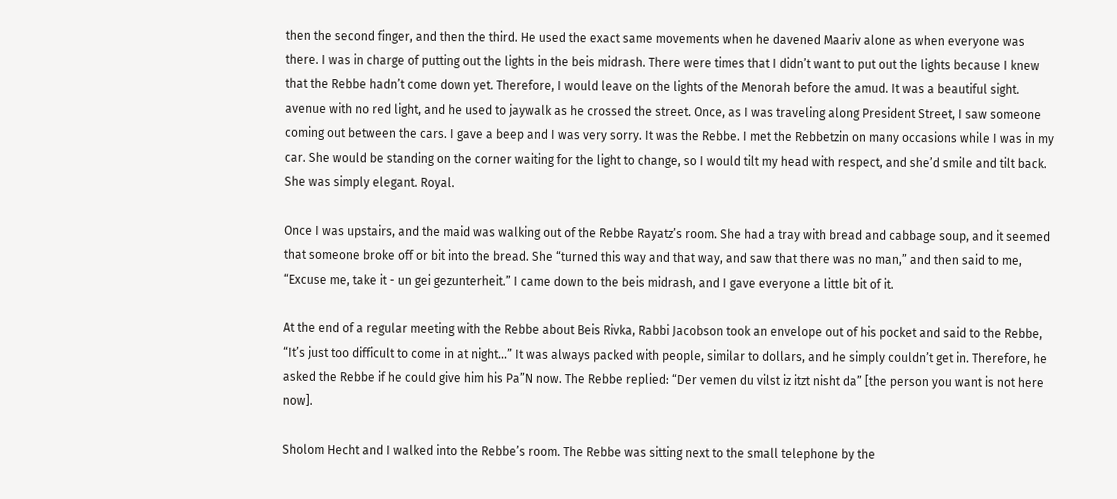then the second finger, and then the third. He used the exact same movements when he davened Maariv alone as when everyone was there. I was in charge of putting out the lights in the beis midrash. There were times that I didn’t want to put out the lights because I knew that the Rebbe hadn’t come down yet. Therefore, I would leave on the lights of the Menorah before the amud. It was a beautiful sight. avenue with no red light, and he used to jaywalk as he crossed the street. Once, as I was traveling along President Street, I saw someone coming out between the cars. I gave a beep and I was very sorry. It was the Rebbe. I met the Rebbetzin on many occasions while I was in my car. She would be standing on the corner waiting for the light to change, so I would tilt my head with respect, and she’d smile and tilt back. She was simply elegant. Royal.

Once I was upstairs, and the maid was walking out of the Rebbe Rayatz’s room. She had a tray with bread and cabbage soup, and it seemed that someone broke off or bit into the bread. She “turned this way and that way, and saw that there was no man,” and then said to me, “Excuse me, take it - un gei gezunterheit.” I came down to the beis midrash, and I gave everyone a little bit of it.

At the end of a regular meeting with the Rebbe about Beis Rivka, Rabbi Jacobson took an envelope out of his pocket and said to the Rebbe, “It’s just too difficult to come in at night...” It was always packed with people, similar to dollars, and he simply couldn’t get in. Therefore, he asked the Rebbe if he could give him his Pa”N now. The Rebbe replied: “Der vemen du vilst iz itzt nisht da” [the person you want is not here now].

Sholom Hecht and I walked into the Rebbe’s room. The Rebbe was sitting next to the small telephone by the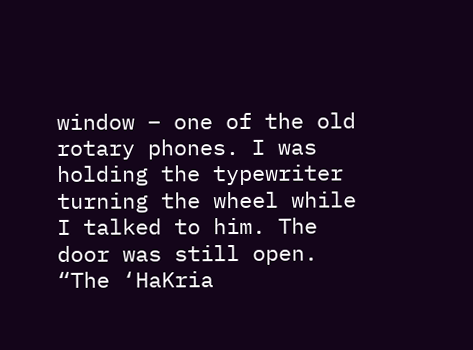window – one of the old rotary phones. I was holding the typewriter turning the wheel while I talked to him. The door was still open. “The ‘HaKria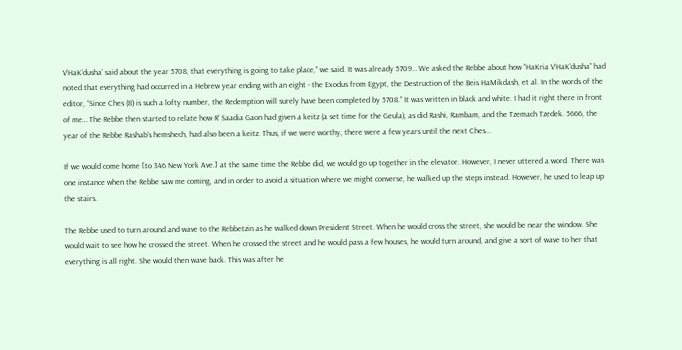V’HaK’dusha’ said about the year 5708, that everything is going to take place,” we said. It was already 5709… We asked the Rebbe about how “HaKria V’HaK’dusha” had noted that everything had occurred in a Hebrew year ending with an eight - the Exodus from Egypt, the Destruction of the Beis HaMikdash, et al. In the words of the editor, “Since Ches (8) is such a lofty number, the Redemption will surely have been completed by 5708.” It was written in black and white. I had it right there in front of me… The Rebbe then started to relate how R’ Saadia Gaon had given a keitz (a set time for the Geula), as did Rashi, Rambam, and the Tzemach Tzedek. 5666, the year of the Rebbe Rashab’s hemshech, had also been a keitz. Thus, if we were worthy, there were a few years until the next Ches...

If we would come home [to 346 New York Ave.] at the same time the Rebbe did, we would go up together in the elevator. However, I never uttered a word. There was one instance when the Rebbe saw me coming, and in order to avoid a situation where we might converse, he walked up the steps instead. However, he used to leap up the stairs.

The Rebbe used to turn around and wave to the Rebbetzin as he walked down President Street. When he would cross the street, she would be near the window. She would wait to see how he crossed the street. When he crossed the street and he would pass a few houses, he would turn around, and give a sort of wave to her that everything is all right. She would then wave back. This was after he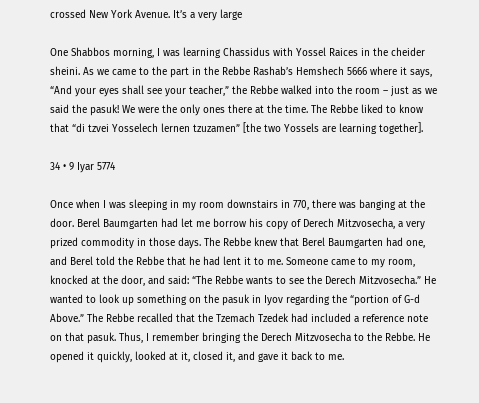crossed New York Avenue. It’s a very large

One Shabbos morning, I was learning Chassidus with Yossel Raices in the cheider sheini. As we came to the part in the Rebbe Rashab’s Hemshech 5666 where it says, “And your eyes shall see your teacher,” the Rebbe walked into the room – just as we said the pasuk! We were the only ones there at the time. The Rebbe liked to know that “di tzvei Yosselech lernen tzuzamen” [the two Yossels are learning together].

34 • 9 Iyar 5774

Once when I was sleeping in my room downstairs in 770, there was banging at the door. Berel Baumgarten had let me borrow his copy of Derech Mitzvosecha, a very prized commodity in those days. The Rebbe knew that Berel Baumgarten had one, and Berel told the Rebbe that he had lent it to me. Someone came to my room, knocked at the door, and said: “The Rebbe wants to see the Derech Mitzvosecha.” He wanted to look up something on the pasuk in Iyov regarding the “portion of G-d Above.” The Rebbe recalled that the Tzemach Tzedek had included a reference note on that pasuk. Thus, I remember bringing the Derech Mitzvosecha to the Rebbe. He opened it quickly, looked at it, closed it, and gave it back to me.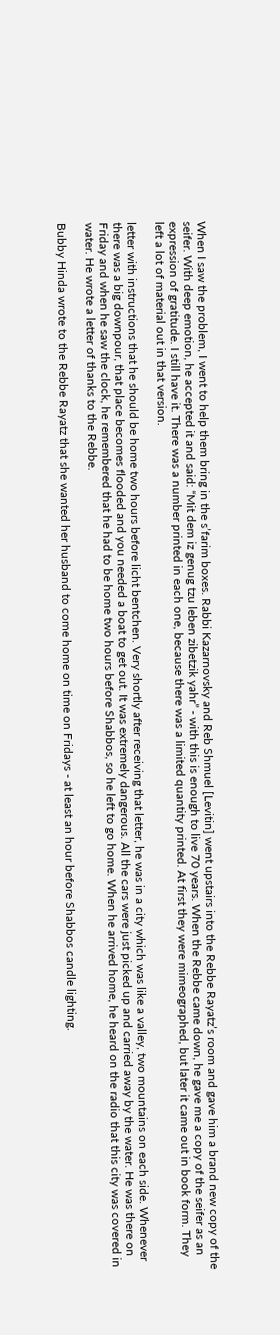When I saw the problem, I went to help them bring in the s’farim boxes. Rabbi Kazarnovsky and Reb Shmuel [Levitin] went upstairs into the Rebbe Rayatz’s room and gave him a brand new copy of the seifer. With deep emotion, he accepted it and said: “Mit dem iz genug tzu leben zibetzik yahr” - with this is enough to live 70 years. When the Rebbe came down, he gave me a copy of the seifer as an expression of gratitude. I still have it. There was a number printed in each one, because there was a limited quantity printed. At first they were mimeographed, but later it came out in book form. They left a lot of material out in that version.

letter with instructions that he should be home two hours before licht bentchen. Very shortly after receiving that letter, he was in a city which was like a valley, two mountains on each side. Whenever there was a big downpour, that place becomes flooded and you needed a boat to get out. It was extremely dangerous. All the cars were just picked up and carried away by the water. He was there on Friday and when he saw the clock, he remembered that he had to be home two hours before Shabbos, so he left to go home. When he arrived home, he heard on the radio that this city was covered in water. He wrote a letter of thanks to the Rebbe.

Bubby Hinda wrote to the Rebbe Rayatz that she wanted her husband to come home on time on Fridays - at least an hour before Shabbos candle lighting.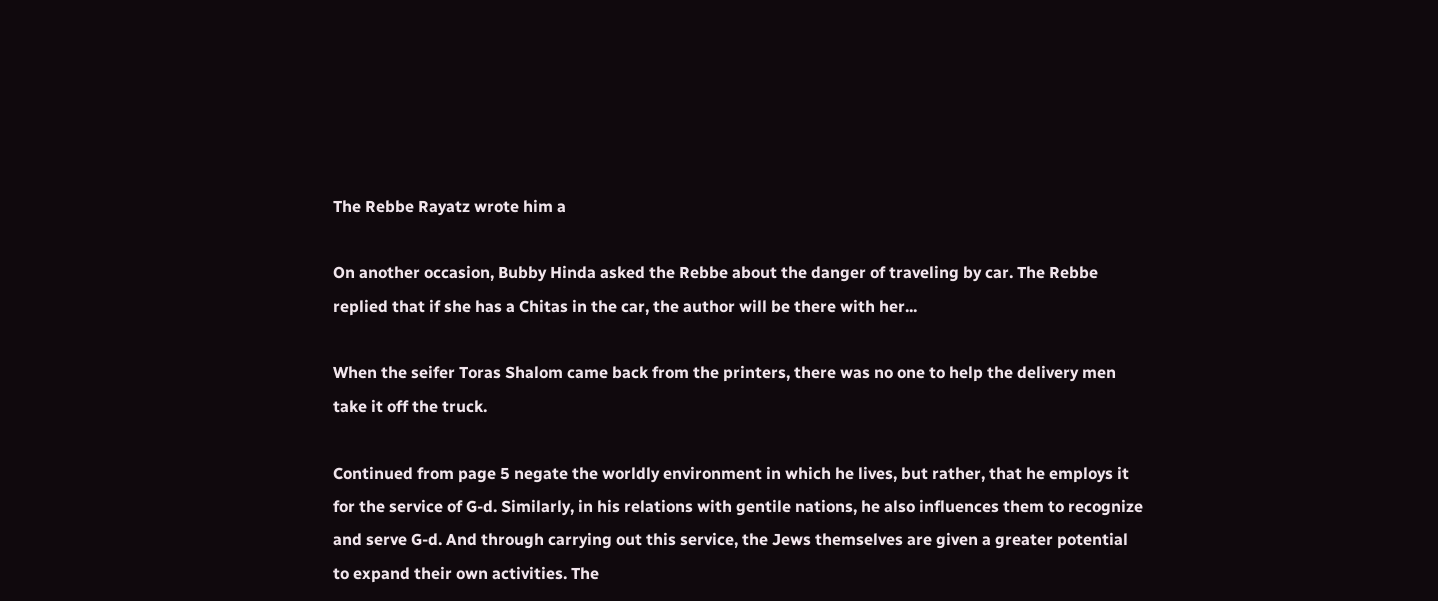The Rebbe Rayatz wrote him a

On another occasion, Bubby Hinda asked the Rebbe about the danger of traveling by car. The Rebbe replied that if she has a Chitas in the car, the author will be there with her...

When the seifer Toras Shalom came back from the printers, there was no one to help the delivery men take it off the truck.

Continued from page 5 negate the worldly environment in which he lives, but rather, that he employs it for the service of G-d. Similarly, in his relations with gentile nations, he also influences them to recognize and serve G-d. And through carrying out this service, the Jews themselves are given a greater potential to expand their own activities. The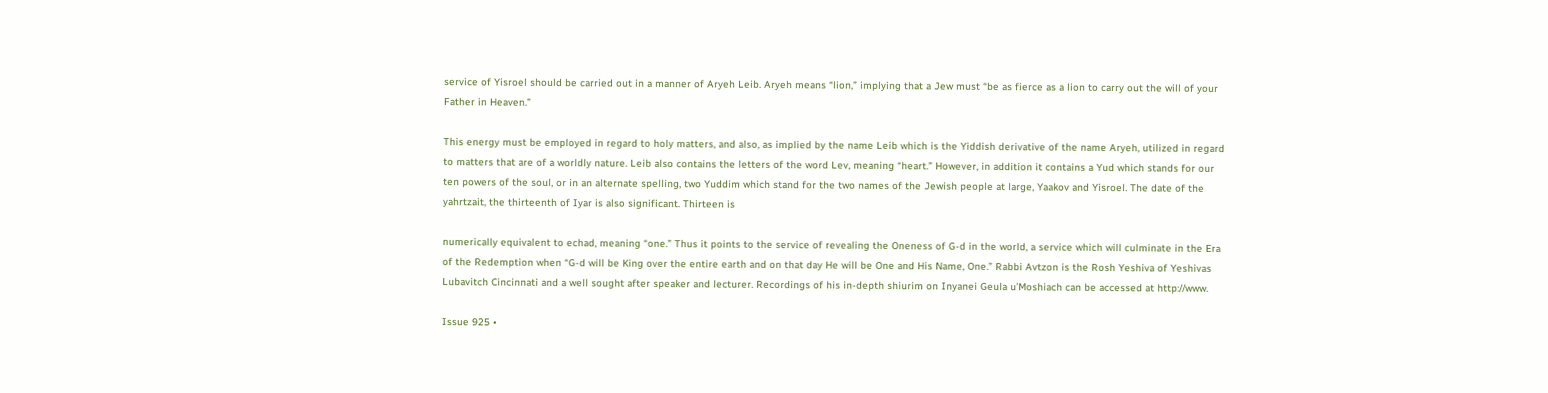service of Yisroel should be carried out in a manner of Aryeh Leib. Aryeh means “lion,” implying that a Jew must “be as fierce as a lion to carry out the will of your Father in Heaven.”

This energy must be employed in regard to holy matters, and also, as implied by the name Leib which is the Yiddish derivative of the name Aryeh, utilized in regard to matters that are of a worldly nature. Leib also contains the letters of the word Lev, meaning “heart.” However, in addition it contains a Yud which stands for our ten powers of the soul, or in an alternate spelling, two Yuddim which stand for the two names of the Jewish people at large, Yaakov and Yisroel. The date of the yahrtzait, the thirteenth of Iyar is also significant. Thirteen is

numerically equivalent to echad, meaning “one.” Thus it points to the service of revealing the Oneness of G-d in the world, a service which will culminate in the Era of the Redemption when “G-d will be King over the entire earth and on that day He will be One and His Name, One.” Rabbi Avtzon is the Rosh Yeshiva of Yeshivas Lubavitch Cincinnati and a well sought after speaker and lecturer. Recordings of his in-depth shiurim on Inyanei Geula u’Moshiach can be accessed at http://www.

Issue 925 •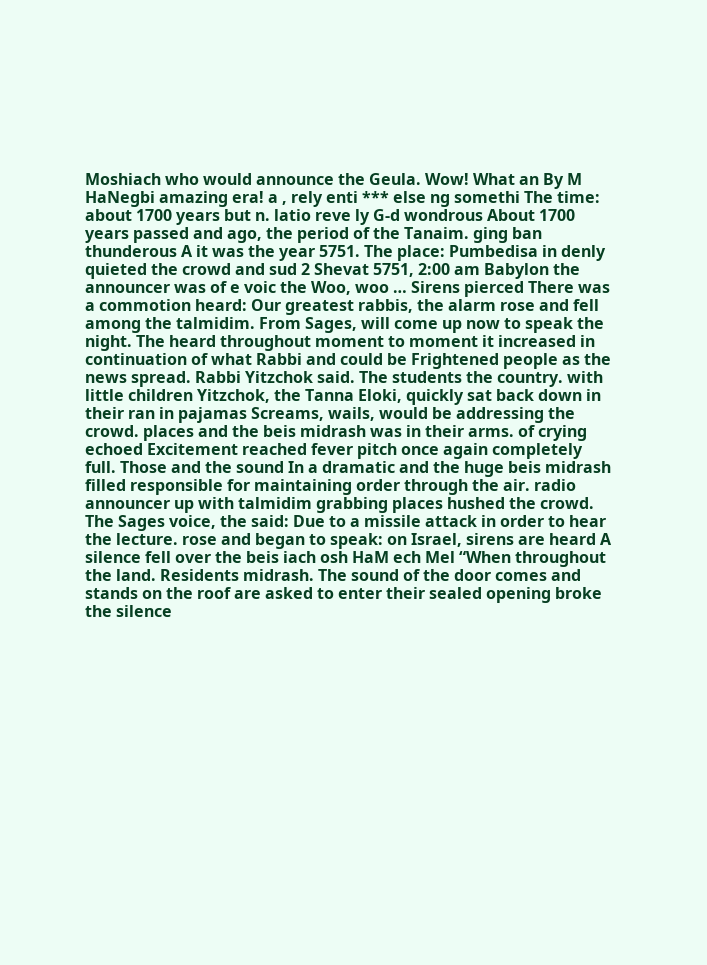Moshiach who would announce the Geula. Wow! What an By M HaNegbi amazing era! a , rely enti *** else ng somethi The time: about 1700 years but n. latio reve ly G-d wondrous About 1700 years passed and ago, the period of the Tanaim. ging ban thunderous A it was the year 5751. The place: Pumbedisa in denly quieted the crowd and sud 2 Shevat 5751, 2:00 am Babylon the announcer was of e voic the Woo, woo … Sirens pierced There was a commotion heard: Our greatest rabbis, the alarm rose and fell among the talmidim. From Sages, will come up now to speak the night. The heard throughout moment to moment it increased in continuation of what Rabbi and could be Frightened people as the news spread. Rabbi Yitzchok said. The students the country. with little children Yitzchok, the Tanna Eloki, quickly sat back down in their ran in pajamas Screams, wails, would be addressing the crowd. places and the beis midrash was in their arms. of crying echoed Excitement reached fever pitch once again completely full. Those and the sound In a dramatic and the huge beis midrash filled responsible for maintaining order through the air. radio announcer up with talmidim grabbing places hushed the crowd. The Sages voice, the said: Due to a missile attack in order to hear the lecture. rose and began to speak: on Israel, sirens are heard A silence fell over the beis iach osh HaM ech Mel “When throughout the land. Residents midrash. The sound of the door comes and stands on the roof are asked to enter their sealed opening broke the silence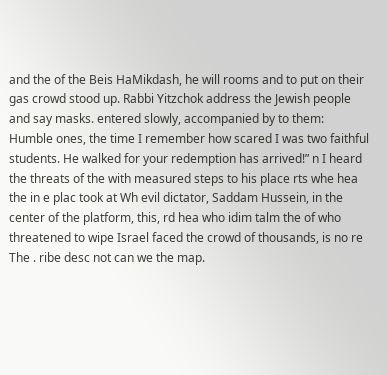and the of the Beis HaMikdash, he will rooms and to put on their gas crowd stood up. Rabbi Yitzchok address the Jewish people and say masks. entered slowly, accompanied by to them: Humble ones, the time I remember how scared I was two faithful students. He walked for your redemption has arrived!” n I heard the threats of the with measured steps to his place rts whe hea the in e plac took at Wh evil dictator, Saddam Hussein, in the center of the platform, this, rd hea who idim talm the of who threatened to wipe Israel faced the crowd of thousands, is no re The . ribe desc not can we the map.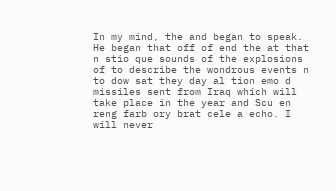In my mind, the and began to speak. He began that off of end the at that n stio que sounds of the explosions of to describe the wondrous events n to dow sat they day al tion emo d missiles sent from Iraq which will take place in the year and Scu en reng farb ory brat cele a echo. I will never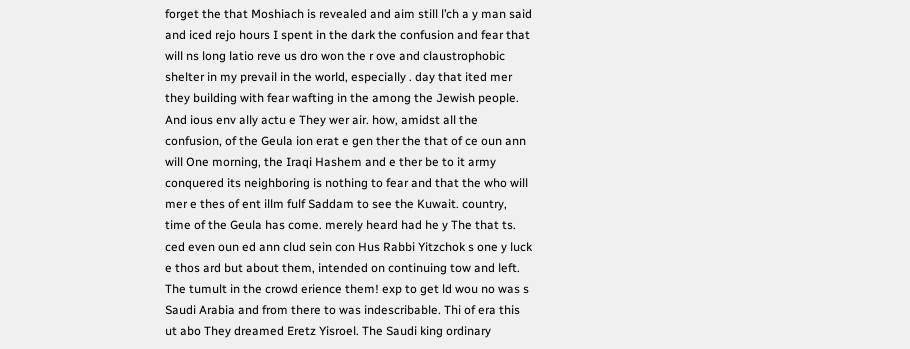forget the that Moshiach is revealed and aim still l’ch a y man said and iced rejo hours I spent in the dark the confusion and fear that will ns long latio reve us dro won the r ove and claustrophobic shelter in my prevail in the world, especially . day that ited mer they building with fear wafting in the among the Jewish people. And ious env ally actu e They wer air. how, amidst all the confusion, of the Geula ion erat e gen ther the that of ce oun ann will One morning, the Iraqi Hashem and e ther be to it army conquered its neighboring is nothing to fear and that the who will mer e thes of ent illm fulf Saddam to see the Kuwait. country, time of the Geula has come. merely heard had he y The that ts. ced even oun ed ann clud sein con Hus Rabbi Yitzchok s one y luck e thos ard but about them, intended on continuing tow and left. The tumult in the crowd erience them! exp to get ld wou no was s Saudi Arabia and from there to was indescribable. Thi of era this ut abo They dreamed Eretz Yisroel. The Saudi king ordinary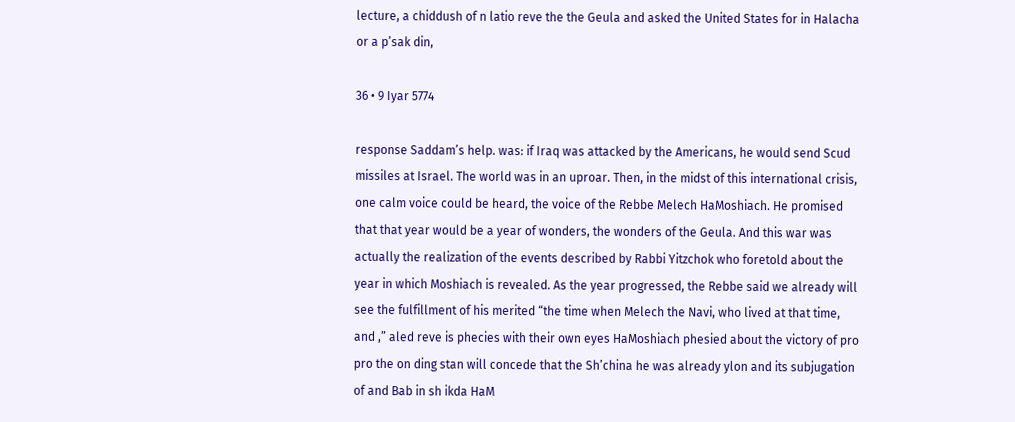lecture, a chiddush of n latio reve the the Geula and asked the United States for in Halacha or a p’sak din,

36 • 9 Iyar 5774

response Saddam’s help. was: if Iraq was attacked by the Americans, he would send Scud missiles at Israel. The world was in an uproar. Then, in the midst of this international crisis, one calm voice could be heard, the voice of the Rebbe Melech HaMoshiach. He promised that that year would be a year of wonders, the wonders of the Geula. And this war was actually the realization of the events described by Rabbi Yitzchok who foretold about the year in which Moshiach is revealed. As the year progressed, the Rebbe said we already will see the fulfillment of his merited “the time when Melech the Navi, who lived at that time, and ,” aled reve is phecies with their own eyes HaMoshiach phesied about the victory of pro pro the on ding stan will concede that the Sh’china he was already ylon and its subjugation of and Bab in sh ikda HaM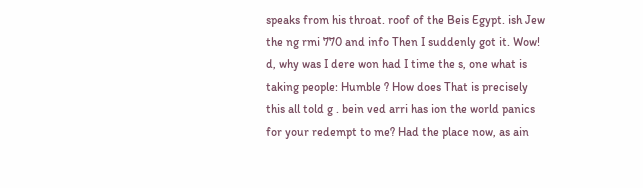speaks from his throat. roof of the Beis Egypt. ish Jew the ng rmi 770 and info Then I suddenly got it. Wow! d, why was I dere won had I time the s, one what is taking people: Humble ? How does That is precisely this all told g . bein ved arri has ion the world panics for your redempt to me? Had the place now, as ain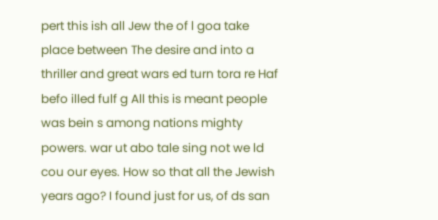pert this ish all Jew the of l goa take place between The desire and into a thriller and great wars ed turn tora re Haf befo illed fulf g All this is meant people was bein s among nations mighty powers. war ut abo tale sing not we ld cou our eyes. How so that all the Jewish years ago? I found just for us, of ds san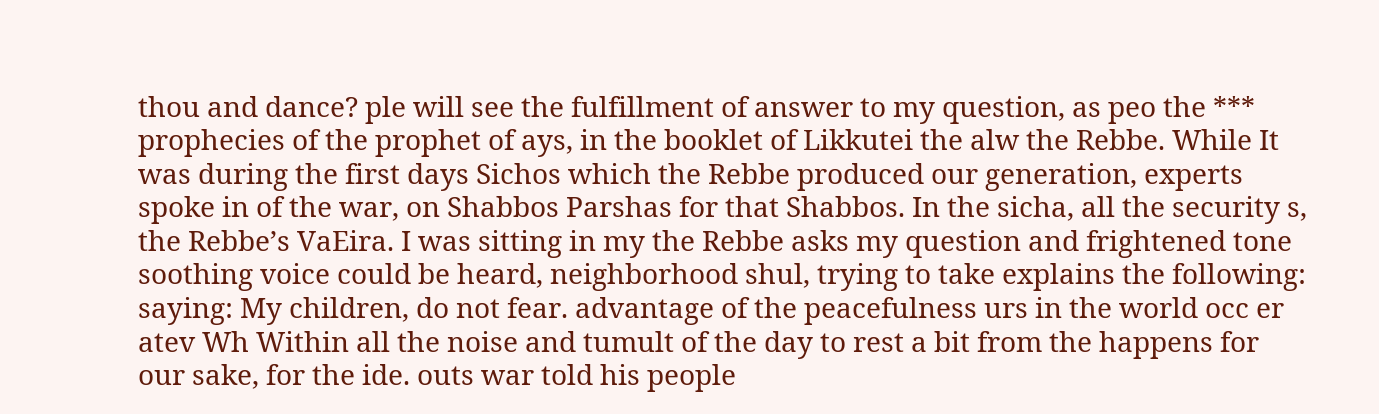thou and dance? ple will see the fulfillment of answer to my question, as peo the *** prophecies of the prophet of ays, in the booklet of Likkutei the alw the Rebbe. While It was during the first days Sichos which the Rebbe produced our generation, experts spoke in of the war, on Shabbos Parshas for that Shabbos. In the sicha, all the security s, the Rebbe’s VaEira. I was sitting in my the Rebbe asks my question and frightened tone soothing voice could be heard, neighborhood shul, trying to take explains the following: saying: My children, do not fear. advantage of the peacefulness urs in the world occ er atev Wh Within all the noise and tumult of the day to rest a bit from the happens for our sake, for the ide. outs war told his people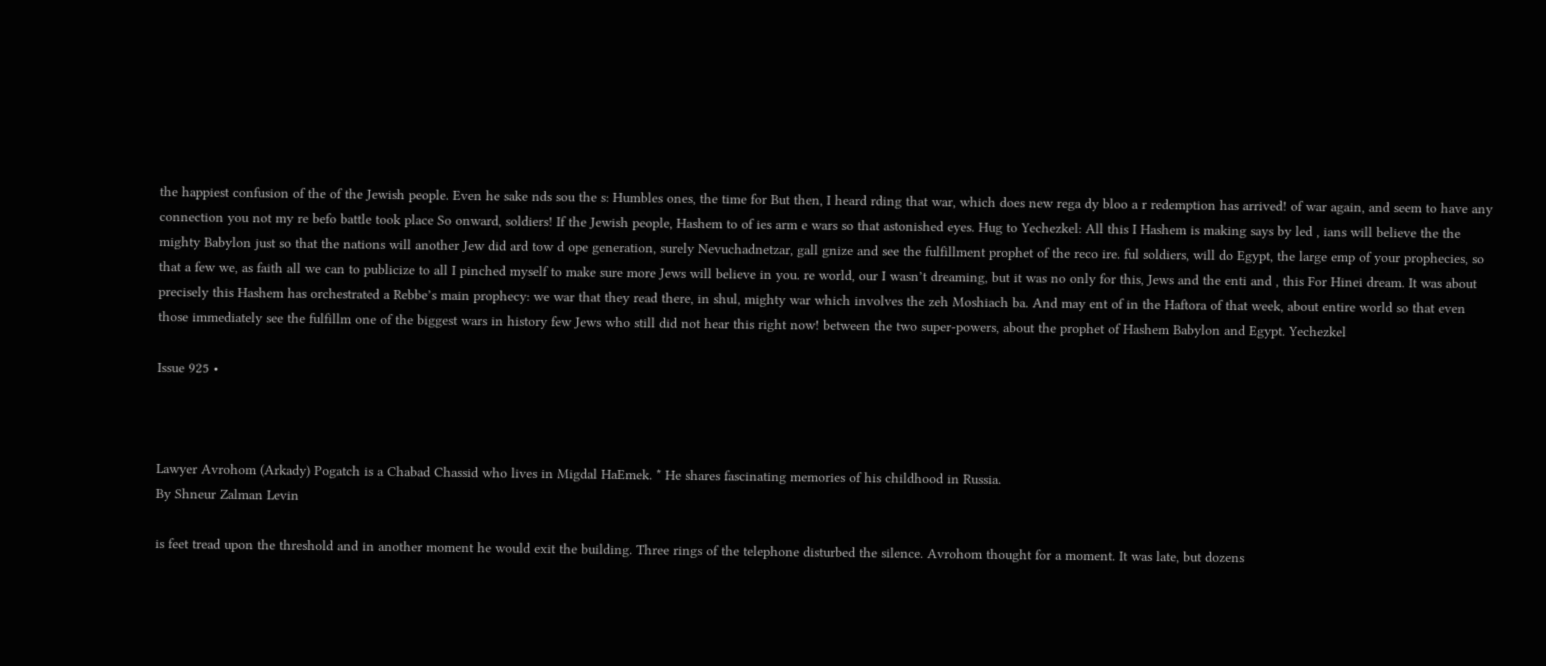the happiest confusion of the of the Jewish people. Even he sake nds sou the s: Humbles ones, the time for But then, I heard rding that war, which does new rega dy bloo a r redemption has arrived! of war again, and seem to have any connection you not my re befo battle took place So onward, soldiers! If the Jewish people, Hashem to of ies arm e wars so that astonished eyes. Hug to Yechezkel: All this I Hashem is making says by led , ians will believe the the mighty Babylon just so that the nations will another Jew did ard tow d ope generation, surely Nevuchadnetzar, gall gnize and see the fulfillment prophet of the reco ire. ful soldiers, will do Egypt, the large emp of your prophecies, so that a few we, as faith all we can to publicize to all I pinched myself to make sure more Jews will believe in you. re world, our I wasn’t dreaming, but it was no only for this, Jews and the enti and , this For Hinei dream. It was about precisely this Hashem has orchestrated a Rebbe’s main prophecy: we war that they read there, in shul, mighty war which involves the zeh Moshiach ba. And may ent of in the Haftora of that week, about entire world so that even those immediately see the fulfillm one of the biggest wars in history few Jews who still did not hear this right now! between the two super-powers, about the prophet of Hashem Babylon and Egypt. Yechezkel

Issue 925 •



Lawyer Avrohom (Arkady) Pogatch is a Chabad Chassid who lives in Migdal HaEmek. * He shares fascinating memories of his childhood in Russia.
By Shneur Zalman Levin

is feet tread upon the threshold and in another moment he would exit the building. Three rings of the telephone disturbed the silence. Avrohom thought for a moment. It was late, but dozens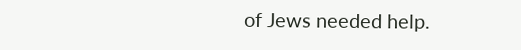of Jews needed help.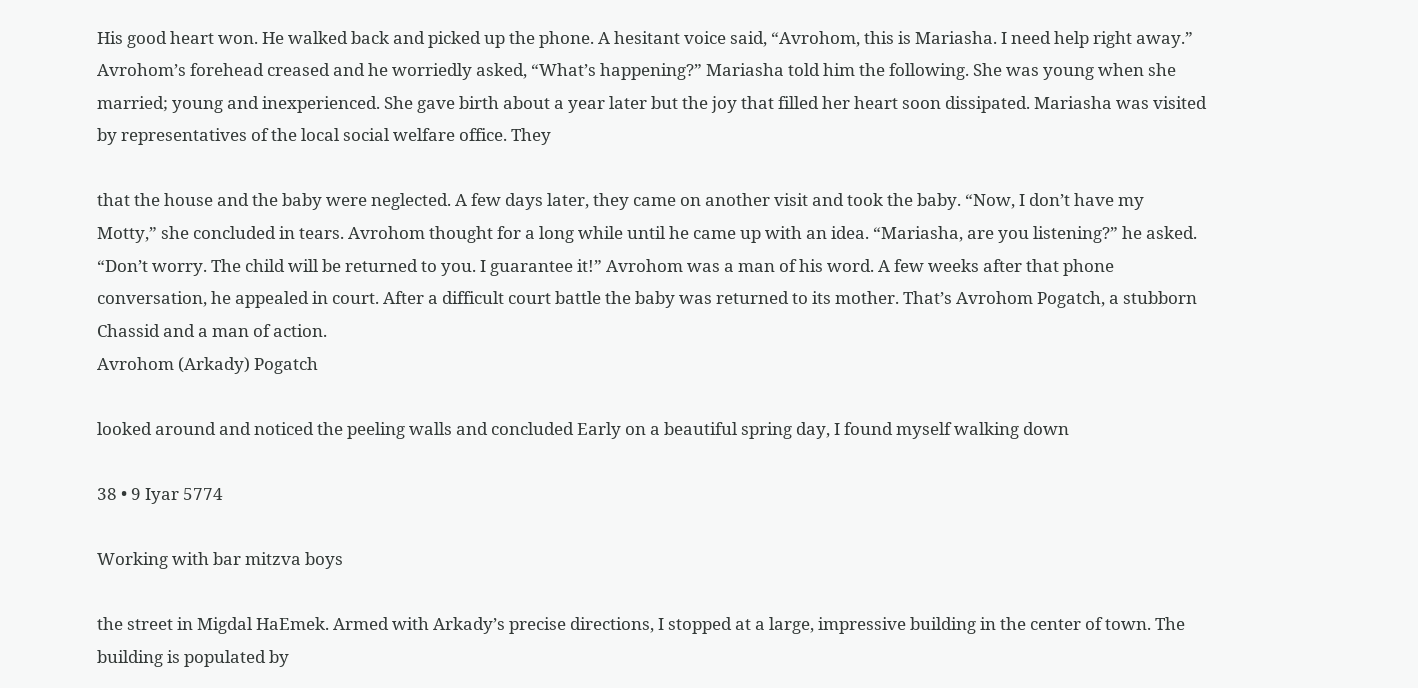His good heart won. He walked back and picked up the phone. A hesitant voice said, “Avrohom, this is Mariasha. I need help right away.” Avrohom’s forehead creased and he worriedly asked, “What’s happening?” Mariasha told him the following. She was young when she married; young and inexperienced. She gave birth about a year later but the joy that filled her heart soon dissipated. Mariasha was visited by representatives of the local social welfare office. They

that the house and the baby were neglected. A few days later, they came on another visit and took the baby. “Now, I don’t have my Motty,” she concluded in tears. Avrohom thought for a long while until he came up with an idea. “Mariasha, are you listening?” he asked. “Don’t worry. The child will be returned to you. I guarantee it!” Avrohom was a man of his word. A few weeks after that phone conversation, he appealed in court. After a difficult court battle the baby was returned to its mother. That’s Avrohom Pogatch, a stubborn Chassid and a man of action.
Avrohom (Arkady) Pogatch

looked around and noticed the peeling walls and concluded Early on a beautiful spring day, I found myself walking down

38 • 9 Iyar 5774

Working with bar mitzva boys

the street in Migdal HaEmek. Armed with Arkady’s precise directions, I stopped at a large, impressive building in the center of town. The building is populated by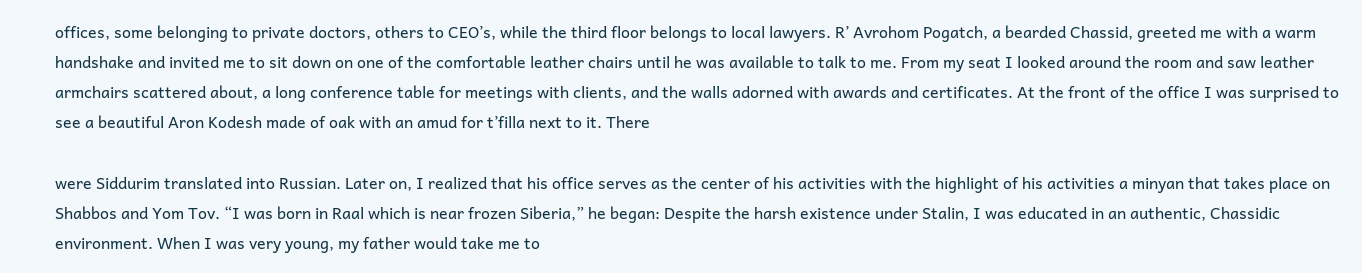offices, some belonging to private doctors, others to CEO’s, while the third floor belongs to local lawyers. R’ Avrohom Pogatch, a bearded Chassid, greeted me with a warm handshake and invited me to sit down on one of the comfortable leather chairs until he was available to talk to me. From my seat I looked around the room and saw leather armchairs scattered about, a long conference table for meetings with clients, and the walls adorned with awards and certificates. At the front of the office I was surprised to see a beautiful Aron Kodesh made of oak with an amud for t’filla next to it. There

were Siddurim translated into Russian. Later on, I realized that his office serves as the center of his activities with the highlight of his activities a minyan that takes place on Shabbos and Yom Tov. “I was born in Raal which is near frozen Siberia,” he began: Despite the harsh existence under Stalin, I was educated in an authentic, Chassidic environment. When I was very young, my father would take me to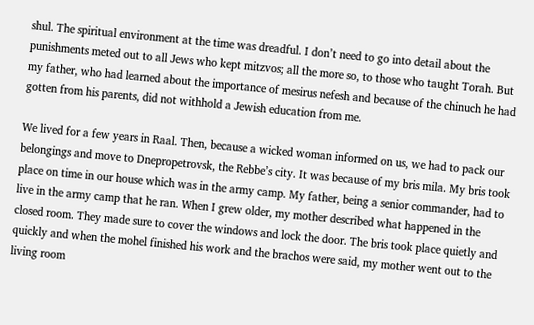shul. The spiritual environment at the time was dreadful. I don’t need to go into detail about the punishments meted out to all Jews who kept mitzvos; all the more so, to those who taught Torah. But my father, who had learned about the importance of mesirus nefesh and because of the chinuch he had gotten from his parents, did not withhold a Jewish education from me.

We lived for a few years in Raal. Then, because a wicked woman informed on us, we had to pack our belongings and move to Dnepropetrovsk, the Rebbe’s city. It was because of my bris mila. My bris took place on time in our house which was in the army camp. My father, being a senior commander, had to live in the army camp that he ran. When I grew older, my mother described what happened in the closed room. They made sure to cover the windows and lock the door. The bris took place quietly and quickly and when the mohel finished his work and the brachos were said, my mother went out to the living room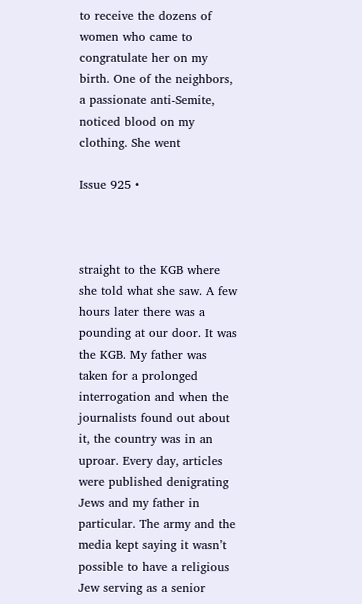to receive the dozens of women who came to congratulate her on my birth. One of the neighbors, a passionate anti-Semite, noticed blood on my clothing. She went

Issue 925 •



straight to the KGB where she told what she saw. A few hours later there was a pounding at our door. It was the KGB. My father was taken for a prolonged interrogation and when the journalists found out about it, the country was in an uproar. Every day, articles were published denigrating Jews and my father in particular. The army and the media kept saying it wasn’t possible to have a religious Jew serving as a senior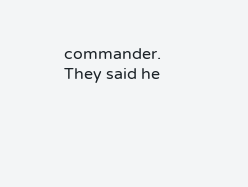commander. They said he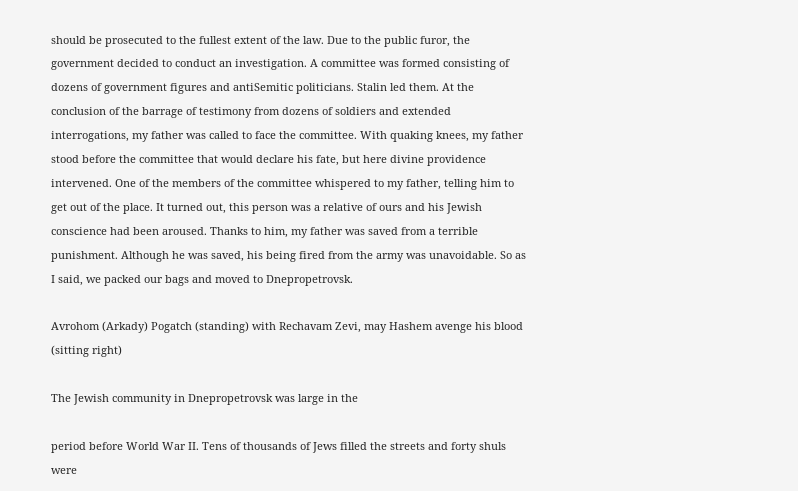should be prosecuted to the fullest extent of the law. Due to the public furor, the government decided to conduct an investigation. A committee was formed consisting of dozens of government figures and antiSemitic politicians. Stalin led them. At the conclusion of the barrage of testimony from dozens of soldiers and extended interrogations, my father was called to face the committee. With quaking knees, my father stood before the committee that would declare his fate, but here divine providence intervened. One of the members of the committee whispered to my father, telling him to get out of the place. It turned out, this person was a relative of ours and his Jewish conscience had been aroused. Thanks to him, my father was saved from a terrible punishment. Although he was saved, his being fired from the army was unavoidable. So as I said, we packed our bags and moved to Dnepropetrovsk.

Avrohom (Arkady) Pogatch (standing) with Rechavam Zevi, may Hashem avenge his blood (sitting right)

The Jewish community in Dnepropetrovsk was large in the

period before World War II. Tens of thousands of Jews filled the streets and forty shuls were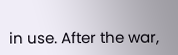in use. After the war,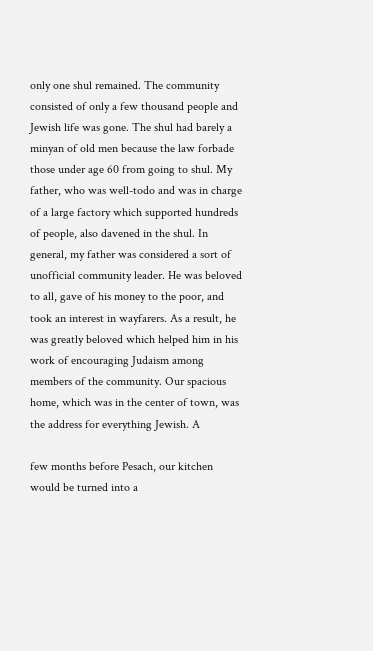only one shul remained. The community consisted of only a few thousand people and Jewish life was gone. The shul had barely a minyan of old men because the law forbade those under age 60 from going to shul. My father, who was well-todo and was in charge of a large factory which supported hundreds of people, also davened in the shul. In general, my father was considered a sort of unofficial community leader. He was beloved to all, gave of his money to the poor, and took an interest in wayfarers. As a result, he was greatly beloved which helped him in his work of encouraging Judaism among members of the community. Our spacious home, which was in the center of town, was the address for everything Jewish. A

few months before Pesach, our kitchen would be turned into a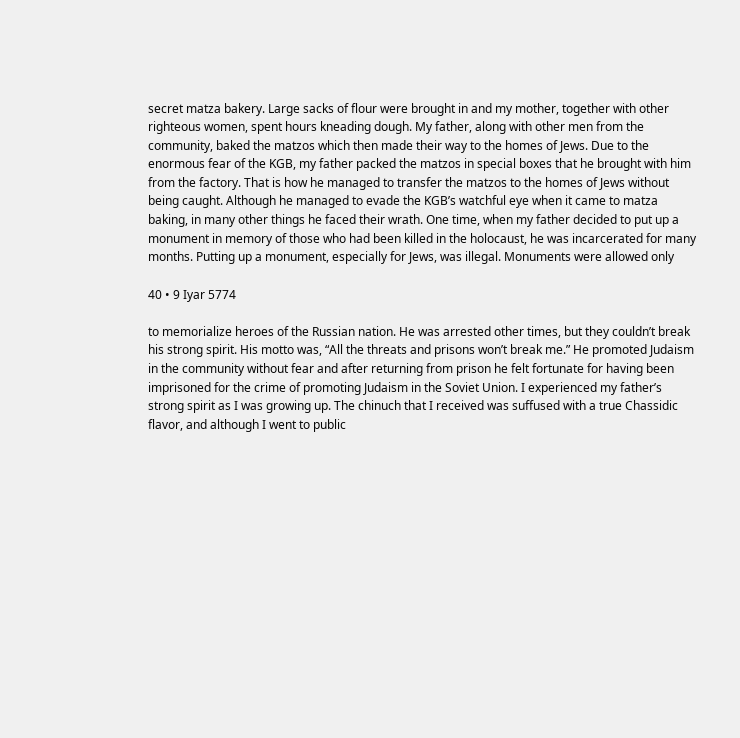secret matza bakery. Large sacks of flour were brought in and my mother, together with other righteous women, spent hours kneading dough. My father, along with other men from the community, baked the matzos which then made their way to the homes of Jews. Due to the enormous fear of the KGB, my father packed the matzos in special boxes that he brought with him from the factory. That is how he managed to transfer the matzos to the homes of Jews without being caught. Although he managed to evade the KGB’s watchful eye when it came to matza baking, in many other things he faced their wrath. One time, when my father decided to put up a monument in memory of those who had been killed in the holocaust, he was incarcerated for many months. Putting up a monument, especially for Jews, was illegal. Monuments were allowed only

40 • 9 Iyar 5774

to memorialize heroes of the Russian nation. He was arrested other times, but they couldn’t break his strong spirit. His motto was, “All the threats and prisons won’t break me.” He promoted Judaism in the community without fear and after returning from prison he felt fortunate for having been imprisoned for the crime of promoting Judaism in the Soviet Union. I experienced my father’s strong spirit as I was growing up. The chinuch that I received was suffused with a true Chassidic flavor, and although I went to public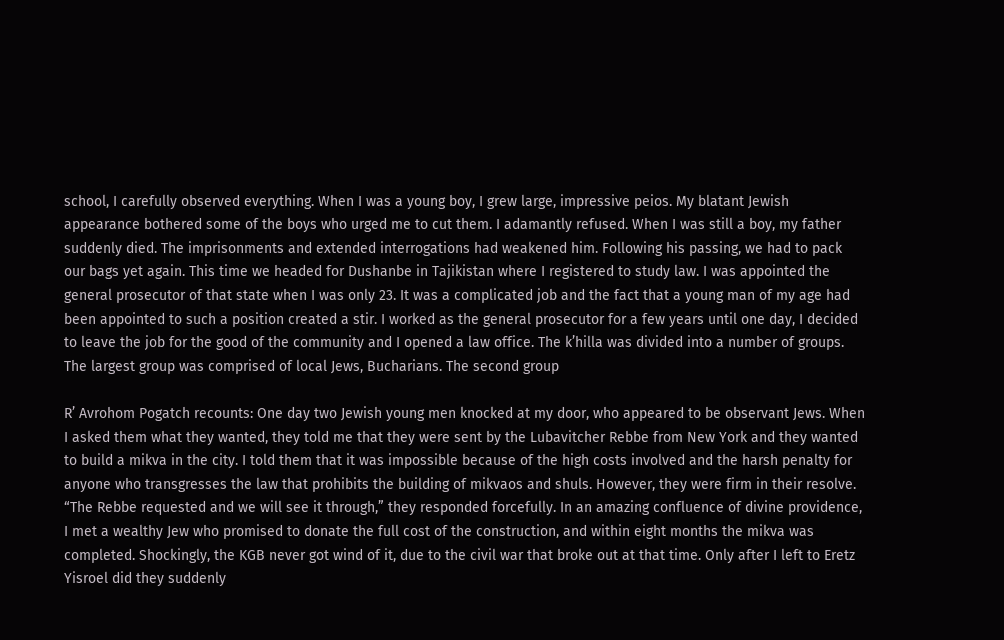school, I carefully observed everything. When I was a young boy, I grew large, impressive peios. My blatant Jewish appearance bothered some of the boys who urged me to cut them. I adamantly refused. When I was still a boy, my father suddenly died. The imprisonments and extended interrogations had weakened him. Following his passing, we had to pack our bags yet again. This time we headed for Dushanbe in Tajikistan where I registered to study law. I was appointed the general prosecutor of that state when I was only 23. It was a complicated job and the fact that a young man of my age had been appointed to such a position created a stir. I worked as the general prosecutor for a few years until one day, I decided to leave the job for the good of the community and I opened a law office. The k’hilla was divided into a number of groups. The largest group was comprised of local Jews, Bucharians. The second group

R’ Avrohom Pogatch recounts: One day two Jewish young men knocked at my door, who appeared to be observant Jews. When I asked them what they wanted, they told me that they were sent by the Lubavitcher Rebbe from New York and they wanted to build a mikva in the city. I told them that it was impossible because of the high costs involved and the harsh penalty for anyone who transgresses the law that prohibits the building of mikvaos and shuls. However, they were firm in their resolve. “The Rebbe requested and we will see it through,” they responded forcefully. In an amazing confluence of divine providence, I met a wealthy Jew who promised to donate the full cost of the construction, and within eight months the mikva was completed. Shockingly, the KGB never got wind of it, due to the civil war that broke out at that time. Only after I left to Eretz Yisroel did they suddenly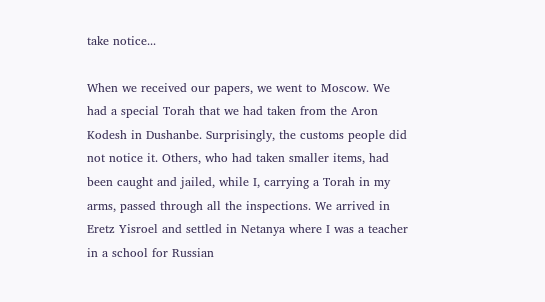take notice...

When we received our papers, we went to Moscow. We had a special Torah that we had taken from the Aron Kodesh in Dushanbe. Surprisingly, the customs people did not notice it. Others, who had taken smaller items, had been caught and jailed, while I, carrying a Torah in my arms, passed through all the inspections. We arrived in Eretz Yisroel and settled in Netanya where I was a teacher in a school for Russian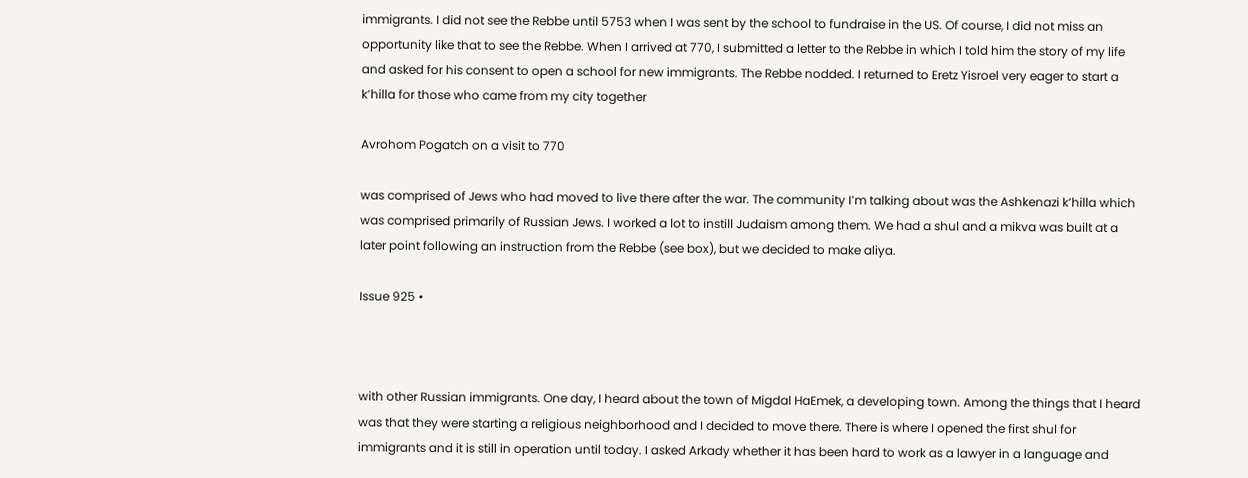immigrants. I did not see the Rebbe until 5753 when I was sent by the school to fundraise in the US. Of course, I did not miss an opportunity like that to see the Rebbe. When I arrived at 770, I submitted a letter to the Rebbe in which I told him the story of my life and asked for his consent to open a school for new immigrants. The Rebbe nodded. I returned to Eretz Yisroel very eager to start a k’hilla for those who came from my city together

Avrohom Pogatch on a visit to 770

was comprised of Jews who had moved to live there after the war. The community I’m talking about was the Ashkenazi k’hilla which was comprised primarily of Russian Jews. I worked a lot to instill Judaism among them. We had a shul and a mikva was built at a later point following an instruction from the Rebbe (see box), but we decided to make aliya.

Issue 925 •



with other Russian immigrants. One day, I heard about the town of Migdal HaEmek, a developing town. Among the things that I heard was that they were starting a religious neighborhood and I decided to move there. There is where I opened the first shul for immigrants and it is still in operation until today. I asked Arkady whether it has been hard to work as a lawyer in a language and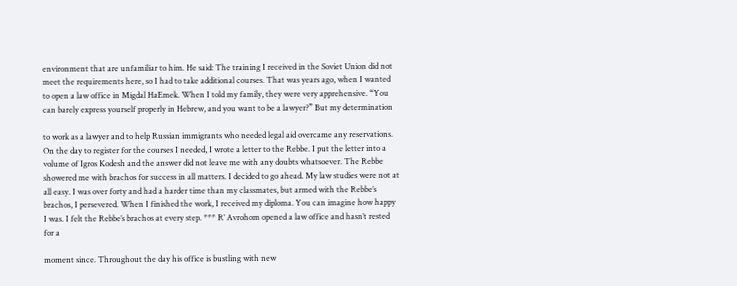environment that are unfamiliar to him. He said: The training I received in the Soviet Union did not meet the requirements here, so I had to take additional courses. That was years ago, when I wanted to open a law office in Migdal HaEmek. When I told my family, they were very apprehensive. “You can barely express yourself properly in Hebrew, and you want to be a lawyer?” But my determination

to work as a lawyer and to help Russian immigrants who needed legal aid overcame any reservations. On the day to register for the courses I needed, I wrote a letter to the Rebbe. I put the letter into a volume of Igros Kodesh and the answer did not leave me with any doubts whatsoever. The Rebbe showered me with brachos for success in all matters. I decided to go ahead. My law studies were not at all easy. I was over forty and had a harder time than my classmates, but armed with the Rebbe’s brachos, I persevered. When I finished the work, I received my diploma. You can imagine how happy I was. I felt the Rebbe’s brachos at every step. *** R’ Avrohom opened a law office and hasn’t rested for a

moment since. Throughout the day his office is bustling with new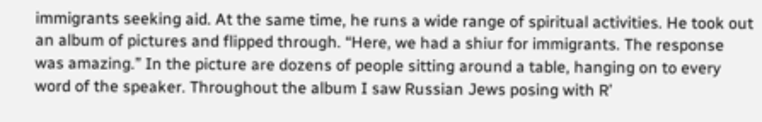immigrants seeking aid. At the same time, he runs a wide range of spiritual activities. He took out an album of pictures and flipped through. “Here, we had a shiur for immigrants. The response was amazing.” In the picture are dozens of people sitting around a table, hanging on to every word of the speaker. Throughout the album I saw Russian Jews posing with R’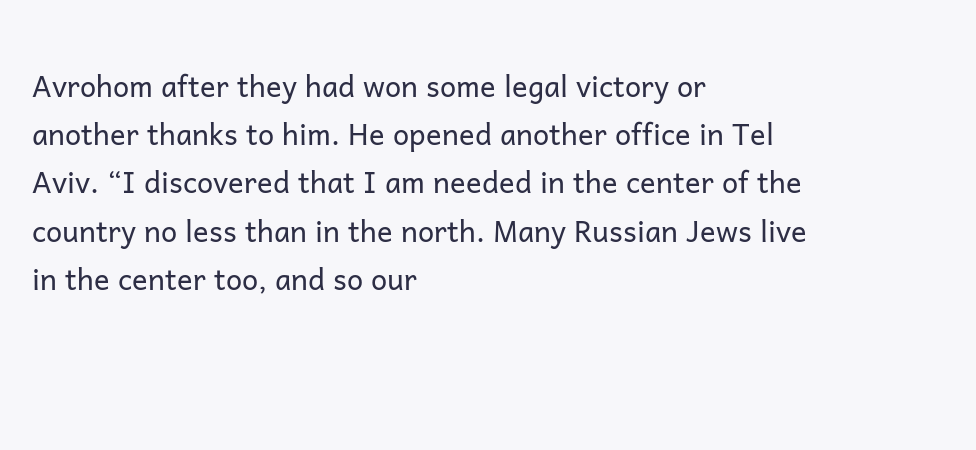Avrohom after they had won some legal victory or another thanks to him. He opened another office in Tel Aviv. “I discovered that I am needed in the center of the country no less than in the north. Many Russian Jews live in the center too, and so our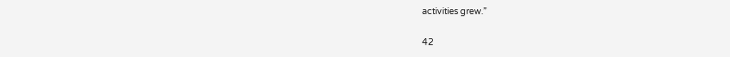activities grew.”

42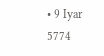• 9 Iyar 5774